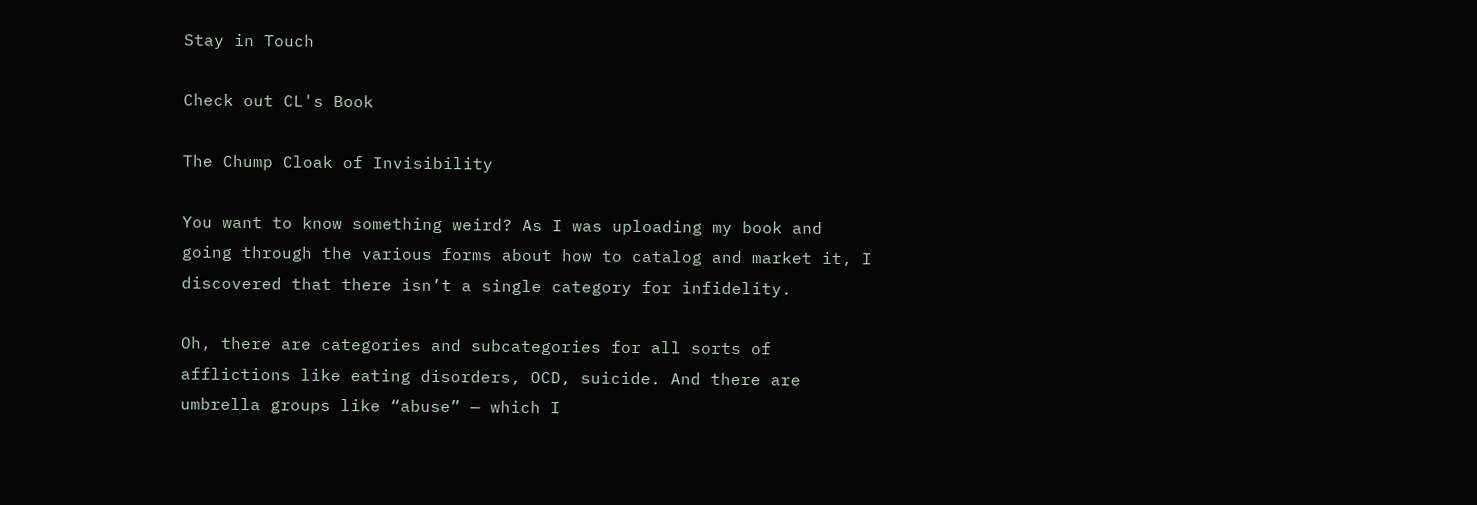Stay in Touch

Check out CL's Book

The Chump Cloak of Invisibility

You want to know something weird? As I was uploading my book and going through the various forms about how to catalog and market it, I discovered that there isn’t a single category for infidelity.

Oh, there are categories and subcategories for all sorts of afflictions like eating disorders, OCD, suicide. And there are umbrella groups like “abuse” — which I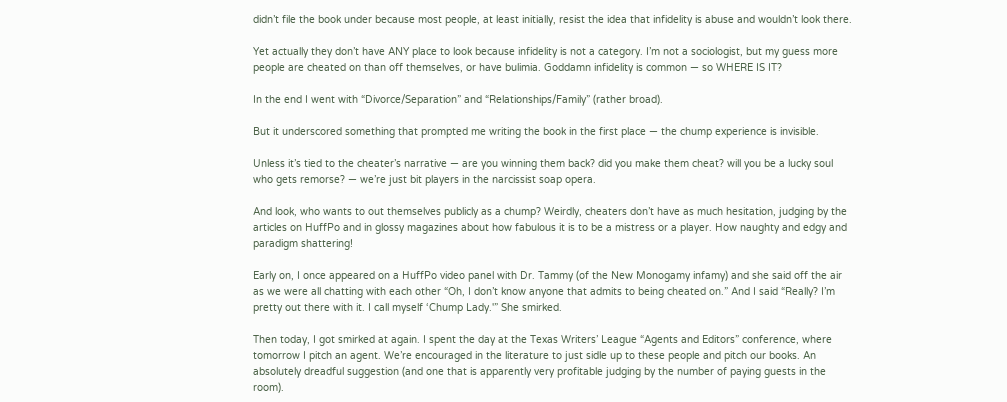didn’t file the book under because most people, at least initially, resist the idea that infidelity is abuse and wouldn’t look there.

Yet actually they don’t have ANY place to look because infidelity is not a category. I’m not a sociologist, but my guess more people are cheated on than off themselves, or have bulimia. Goddamn infidelity is common — so WHERE IS IT?

In the end I went with “Divorce/Separation” and “Relationships/Family” (rather broad).

But it underscored something that prompted me writing the book in the first place — the chump experience is invisible.

Unless it’s tied to the cheater’s narrative — are you winning them back? did you make them cheat? will you be a lucky soul who gets remorse? — we’re just bit players in the narcissist soap opera.

And look, who wants to out themselves publicly as a chump? Weirdly, cheaters don’t have as much hesitation, judging by the articles on HuffPo and in glossy magazines about how fabulous it is to be a mistress or a player. How naughty and edgy and paradigm shattering!

Early on, I once appeared on a HuffPo video panel with Dr. Tammy (of the New Monogamy infamy) and she said off the air as we were all chatting with each other “Oh, I don’t know anyone that admits to being cheated on.” And I said “Really? I’m pretty out there with it. I call myself ‘Chump Lady.'” She smirked.

Then today, I got smirked at again. I spent the day at the Texas Writers’ League “Agents and Editors” conference, where tomorrow I pitch an agent. We’re encouraged in the literature to just sidle up to these people and pitch our books. An absolutely dreadful suggestion (and one that is apparently very profitable judging by the number of paying guests in the room).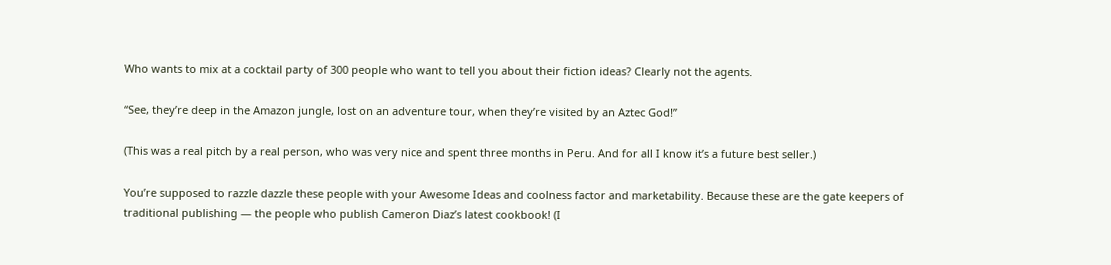Who wants to mix at a cocktail party of 300 people who want to tell you about their fiction ideas? Clearly not the agents.

“See, they’re deep in the Amazon jungle, lost on an adventure tour, when they’re visited by an Aztec God!”

(This was a real pitch by a real person, who was very nice and spent three months in Peru. And for all I know it’s a future best seller.)

You’re supposed to razzle dazzle these people with your Awesome Ideas and coolness factor and marketability. Because these are the gate keepers of traditional publishing — the people who publish Cameron Diaz’s latest cookbook! (I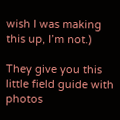wish I was making this up, I’m not.)

They give you this little field guide with photos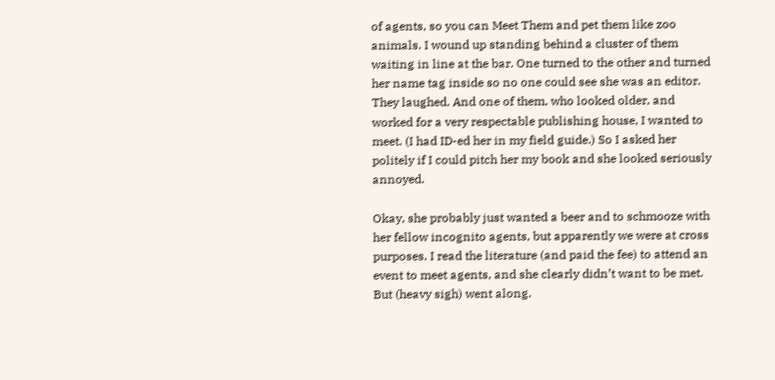of agents, so you can Meet Them and pet them like zoo animals. I wound up standing behind a cluster of them waiting in line at the bar. One turned to the other and turned her name tag inside so no one could see she was an editor. They laughed. And one of them, who looked older, and worked for a very respectable publishing house, I wanted to meet. (I had ID-ed her in my field guide.) So I asked her politely if I could pitch her my book and she looked seriously annoyed.

Okay, she probably just wanted a beer and to schmooze with her fellow incognito agents, but apparently we were at cross purposes. I read the literature (and paid the fee) to attend an event to meet agents, and she clearly didn’t want to be met. But (heavy sigh) went along.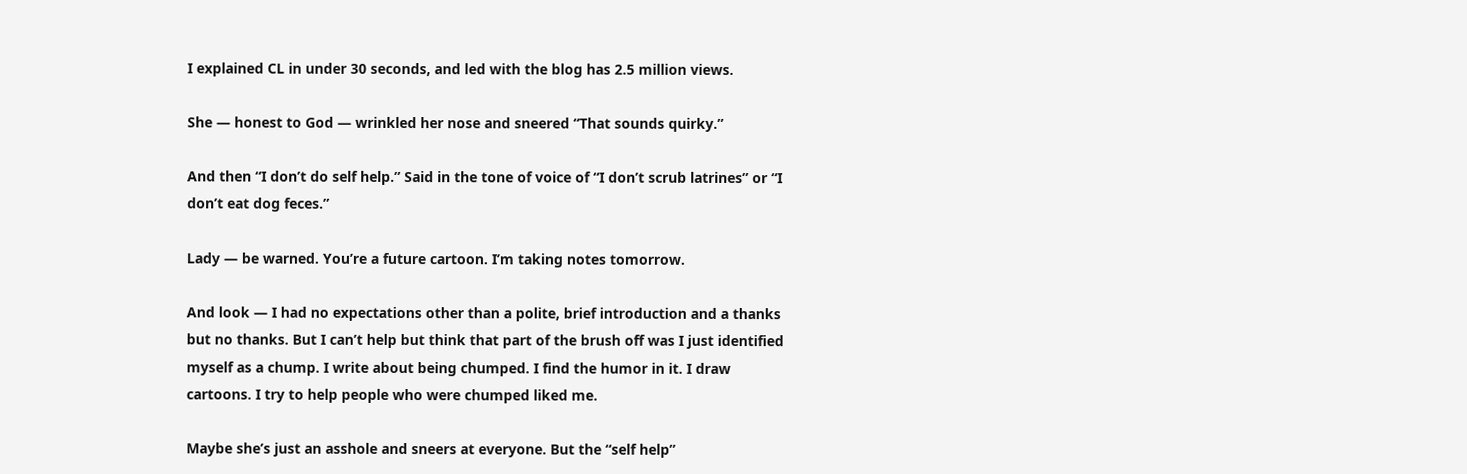I explained CL in under 30 seconds, and led with the blog has 2.5 million views.

She — honest to God — wrinkled her nose and sneered “That sounds quirky.”

And then “I don’t do self help.” Said in the tone of voice of “I don’t scrub latrines” or “I don’t eat dog feces.”

Lady — be warned. You’re a future cartoon. I’m taking notes tomorrow.

And look — I had no expectations other than a polite, brief introduction and a thanks but no thanks. But I can’t help but think that part of the brush off was I just identified myself as a chump. I write about being chumped. I find the humor in it. I draw cartoons. I try to help people who were chumped liked me.

Maybe she’s just an asshole and sneers at everyone. But the “self help”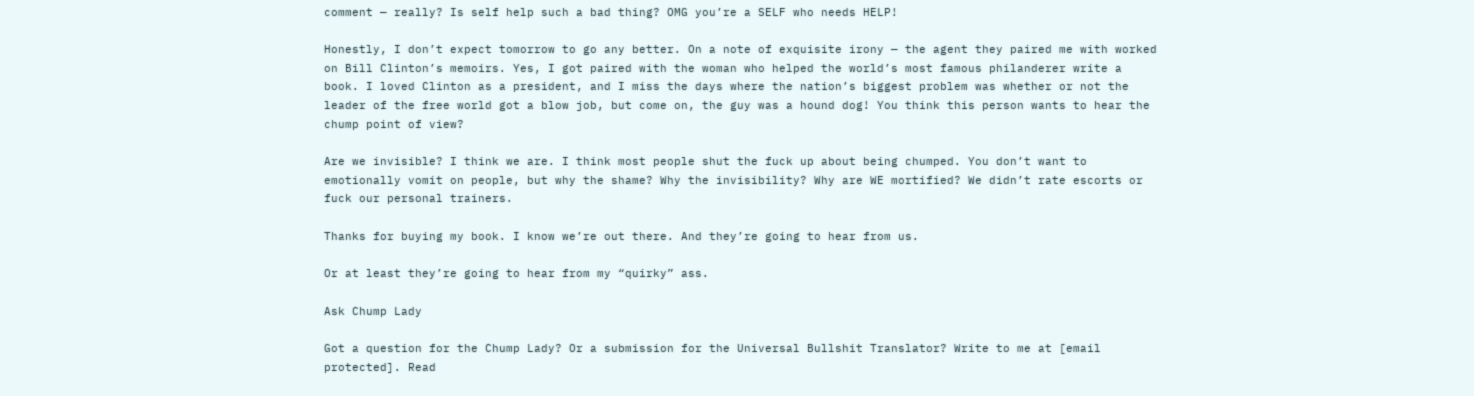comment — really? Is self help such a bad thing? OMG you’re a SELF who needs HELP!

Honestly, I don’t expect tomorrow to go any better. On a note of exquisite irony — the agent they paired me with worked on Bill Clinton’s memoirs. Yes, I got paired with the woman who helped the world’s most famous philanderer write a book. I loved Clinton as a president, and I miss the days where the nation’s biggest problem was whether or not the leader of the free world got a blow job, but come on, the guy was a hound dog! You think this person wants to hear the chump point of view?

Are we invisible? I think we are. I think most people shut the fuck up about being chumped. You don’t want to emotionally vomit on people, but why the shame? Why the invisibility? Why are WE mortified? We didn’t rate escorts or fuck our personal trainers.

Thanks for buying my book. I know we’re out there. And they’re going to hear from us.

Or at least they’re going to hear from my “quirky” ass.

Ask Chump Lady

Got a question for the Chump Lady? Or a submission for the Universal Bullshit Translator? Write to me at [email protected]. Read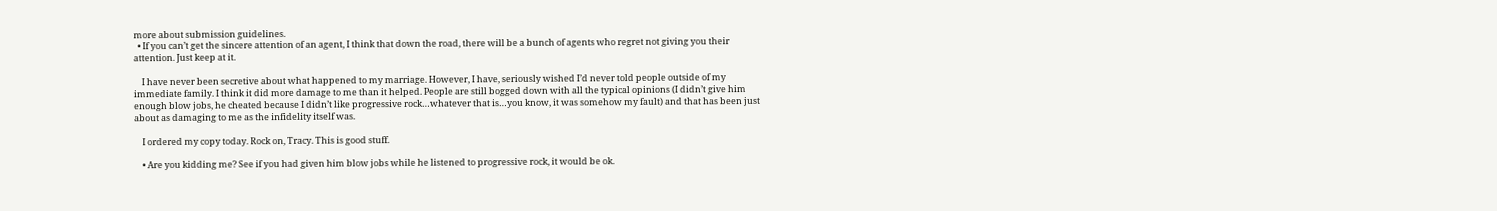more about submission guidelines.
  • If you can’t get the sincere attention of an agent, I think that down the road, there will be a bunch of agents who regret not giving you their attention. Just keep at it.

    I have never been secretive about what happened to my marriage. However, I have, seriously wished I’d never told people outside of my immediate family. I think it did more damage to me than it helped. People are still bogged down with all the typical opinions (I didn’t give him enough blow jobs, he cheated because I didn’t like progressive rock…whatever that is…you know, it was somehow my fault) and that has been just about as damaging to me as the infidelity itself was.

    I ordered my copy today. Rock on, Tracy. This is good stuff.

    • Are you kidding me? See if you had given him blow jobs while he listened to progressive rock, it would be ok.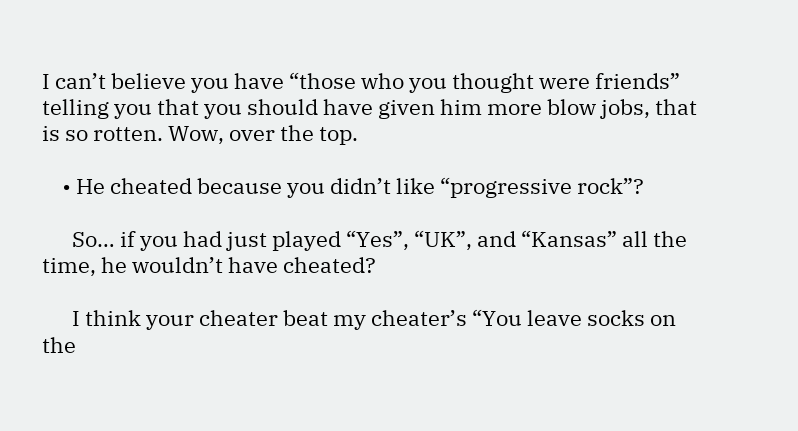I can’t believe you have “those who you thought were friends” telling you that you should have given him more blow jobs, that is so rotten. Wow, over the top.

    • He cheated because you didn’t like “progressive rock”?

      So… if you had just played “Yes”, “UK”, and “Kansas” all the time, he wouldn’t have cheated?

      I think your cheater beat my cheater’s “You leave socks on the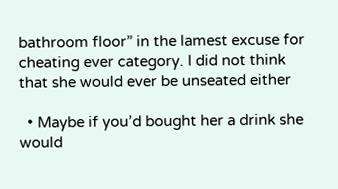bathroom floor” in the lamest excuse for cheating ever category. I did not think that she would ever be unseated either

  • Maybe if you’d bought her a drink she would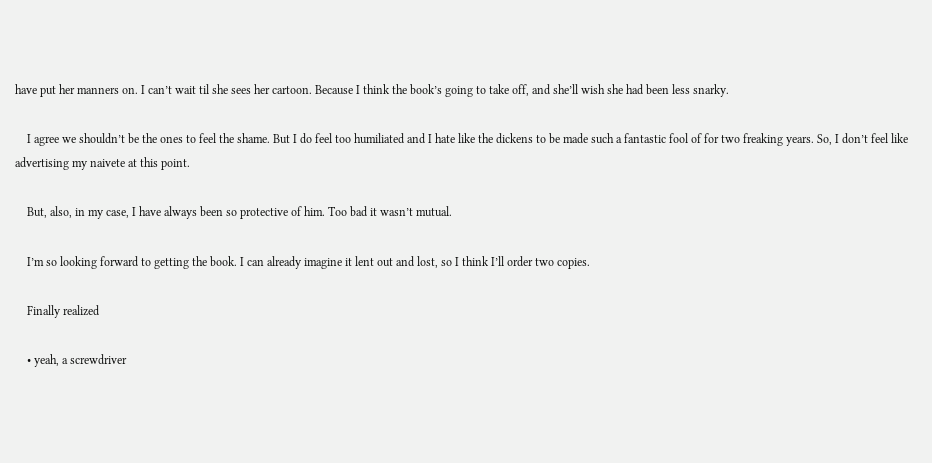have put her manners on. I can’t wait til she sees her cartoon. Because I think the book’s going to take off, and she’ll wish she had been less snarky.

    I agree we shouldn’t be the ones to feel the shame. But I do feel too humiliated and I hate like the dickens to be made such a fantastic fool of for two freaking years. So, I don’t feel like advertising my naivete at this point.

    But, also, in my case, I have always been so protective of him. Too bad it wasn’t mutual.

    I’m so looking forward to getting the book. I can already imagine it lent out and lost, so I think I’ll order two copies.

    Finally realized

    • yeah, a screwdriver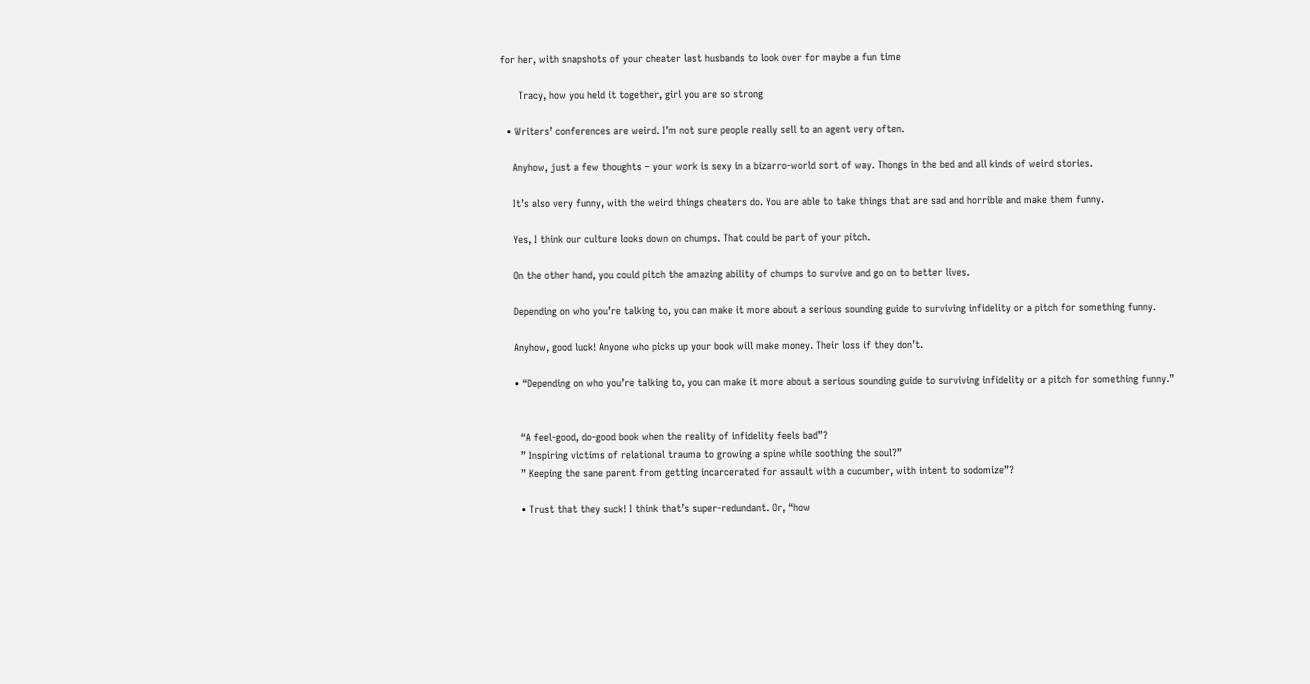for her, with snapshots of your cheater last husbands to look over for maybe a fun time

      Tracy, how you held it together, girl you are so strong

  • Writers’ conferences are weird. I’m not sure people really sell to an agent very often.

    Anyhow, just a few thoughts – your work is sexy in a bizarro-world sort of way. Thongs in the bed and all kinds of weird stories.

    It’s also very funny, with the weird things cheaters do. You are able to take things that are sad and horrible and make them funny.

    Yes, I think our culture looks down on chumps. That could be part of your pitch.

    On the other hand, you could pitch the amazing ability of chumps to survive and go on to better lives.

    Depending on who you’re talking to, you can make it more about a serious sounding guide to surviving infidelity or a pitch for something funny.

    Anyhow, good luck! Anyone who picks up your book will make money. Their loss if they don’t.

    • “Depending on who you’re talking to, you can make it more about a serious sounding guide to surviving infidelity or a pitch for something funny.”


      “A feel-good, do-good book when the reality of infidelity feels bad”?
      ” Inspiring victims of relational trauma to growing a spine while soothing the soul?”
      ” Keeping the sane parent from getting incarcerated for assault with a cucumber, with intent to sodomize”?

      • Trust that they suck! I think that’s super-redundant. Or, “how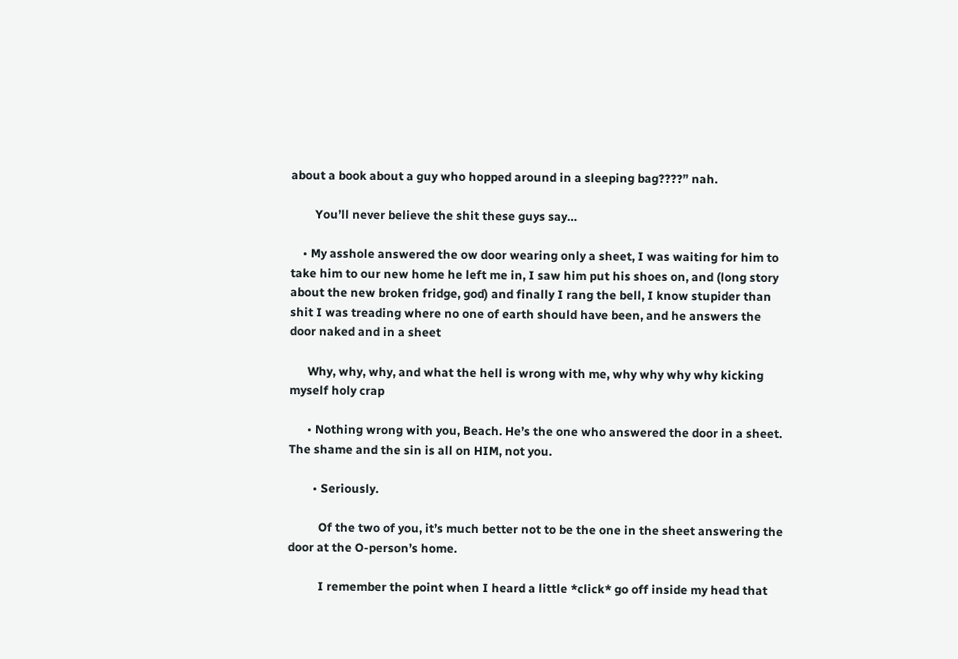about a book about a guy who hopped around in a sleeping bag????” nah.

        You’ll never believe the shit these guys say…

    • My asshole answered the ow door wearing only a sheet, I was waiting for him to take him to our new home he left me in, I saw him put his shoes on, and (long story about the new broken fridge, god) and finally I rang the bell, I know stupider than shit I was treading where no one of earth should have been, and he answers the door naked and in a sheet

      Why, why, why, and what the hell is wrong with me, why why why why kicking myself holy crap

      • Nothing wrong with you, Beach. He’s the one who answered the door in a sheet. The shame and the sin is all on HIM, not you.

        • Seriously.

          Of the two of you, it’s much better not to be the one in the sheet answering the door at the O-person’s home.

          I remember the point when I heard a little *click* go off inside my head that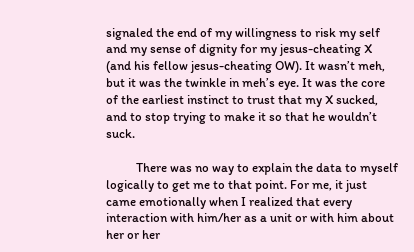signaled the end of my willingness to risk my self and my sense of dignity for my jesus-cheating X (and his fellow jesus-cheating OW). It wasn’t meh, but it was the twinkle in meh’s eye. It was the core of the earliest instinct to trust that my X sucked, and to stop trying to make it so that he wouldn’t suck.

          There was no way to explain the data to myself logically to get me to that point. For me, it just came emotionally when I realized that every interaction with him/her as a unit or with him about her or her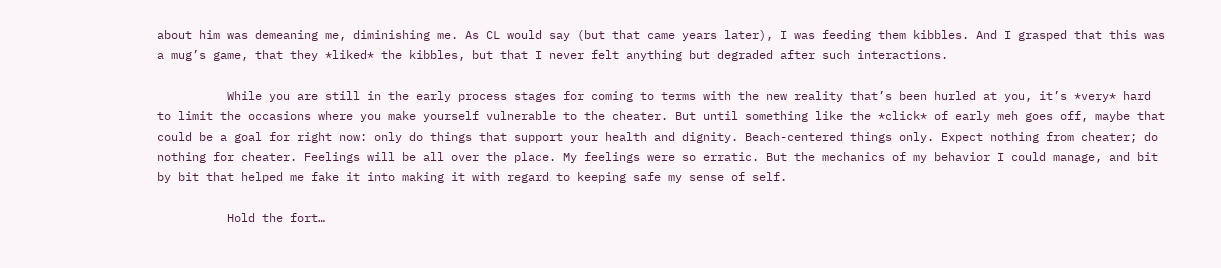about him was demeaning me, diminishing me. As CL would say (but that came years later), I was feeding them kibbles. And I grasped that this was a mug’s game, that they *liked* the kibbles, but that I never felt anything but degraded after such interactions.

          While you are still in the early process stages for coming to terms with the new reality that’s been hurled at you, it’s *very* hard to limit the occasions where you make yourself vulnerable to the cheater. But until something like the *click* of early meh goes off, maybe that could be a goal for right now: only do things that support your health and dignity. Beach-centered things only. Expect nothing from cheater; do nothing for cheater. Feelings will be all over the place. My feelings were so erratic. But the mechanics of my behavior I could manage, and bit by bit that helped me fake it into making it with regard to keeping safe my sense of self.

          Hold the fort…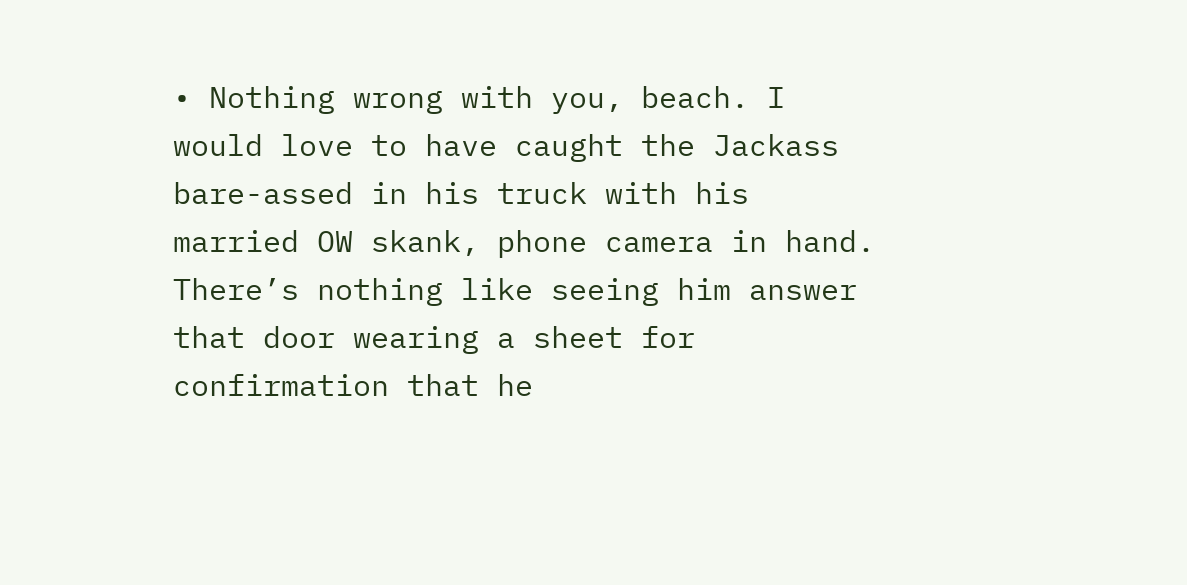• Nothing wrong with you, beach. I would love to have caught the Jackass bare-assed in his truck with his married OW skank, phone camera in hand. There’s nothing like seeing him answer that door wearing a sheet for confirmation that he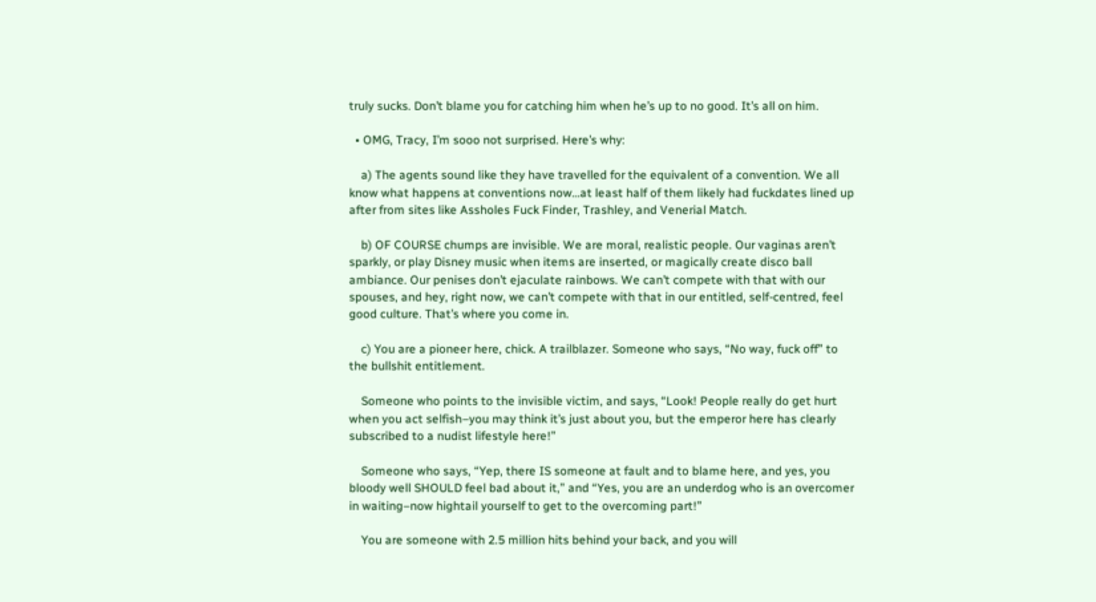truly sucks. Don’t blame you for catching him when he’s up to no good. It’s all on him.

  • OMG, Tracy, I’m sooo not surprised. Here’s why:

    a) The agents sound like they have travelled for the equivalent of a convention. We all know what happens at conventions now…at least half of them likely had fuckdates lined up after from sites like Assholes Fuck Finder, Trashley, and Venerial Match.

    b) OF COURSE chumps are invisible. We are moral, realistic people. Our vaginas aren’t sparkly, or play Disney music when items are inserted, or magically create disco ball ambiance. Our penises don’t ejaculate rainbows. We can’t compete with that with our spouses, and hey, right now, we can’t compete with that in our entitled, self-centred, feel good culture. That’s where you come in.

    c) You are a pioneer here, chick. A trailblazer. Someone who says, “No way, fuck off” to the bullshit entitlement.

    Someone who points to the invisible victim, and says, “Look! People really do get hurt when you act selfish–you may think it’s just about you, but the emperor here has clearly subscribed to a nudist lifestyle here!”

    Someone who says, “Yep, there IS someone at fault and to blame here, and yes, you bloody well SHOULD feel bad about it,” and “Yes, you are an underdog who is an overcomer in waiting–now hightail yourself to get to the overcoming part!”

    You are someone with 2.5 million hits behind your back, and you will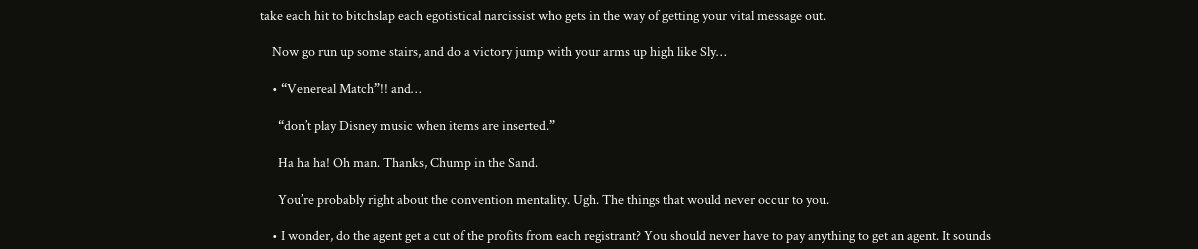take each hit to bitchslap each egotistical narcissist who gets in the way of getting your vital message out.

    Now go run up some stairs, and do a victory jump with your arms up high like Sly…

    • “Venereal Match”!! and…

      “don’t play Disney music when items are inserted.”

      Ha ha ha! Oh man. Thanks, Chump in the Sand.

      You’re probably right about the convention mentality. Ugh. The things that would never occur to you.

    • I wonder, do the agent get a cut of the profits from each registrant? You should never have to pay anything to get an agent. It sounds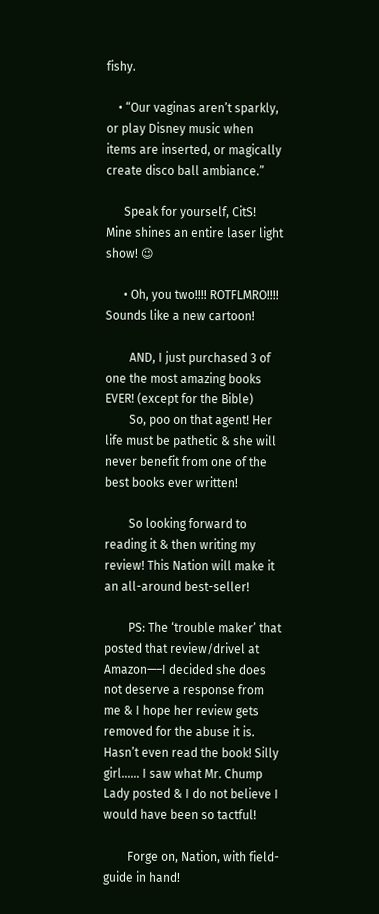fishy.

    • “Our vaginas aren’t sparkly, or play Disney music when items are inserted, or magically create disco ball ambiance.”

      Speak for yourself, CitS! Mine shines an entire laser light show! 😉

      • Oh, you two!!!! ROTFLMRO!!!! Sounds like a new cartoon!

        AND, I just purchased 3 of one the most amazing books EVER! (except for the Bible)
        So, poo on that agent! Her life must be pathetic & she will never benefit from one of the best books ever written!

        So looking forward to reading it & then writing my review! This Nation will make it an all-around best-seller!

        PS: The ‘trouble maker’ that posted that review/drivel at Amazon—–I decided she does not deserve a response from me & I hope her review gets removed for the abuse it is. Hasn’t even read the book! Silly girl…… I saw what Mr. Chump Lady posted & I do not believe I would have been so tactful!

        Forge on, Nation, with field-guide in hand!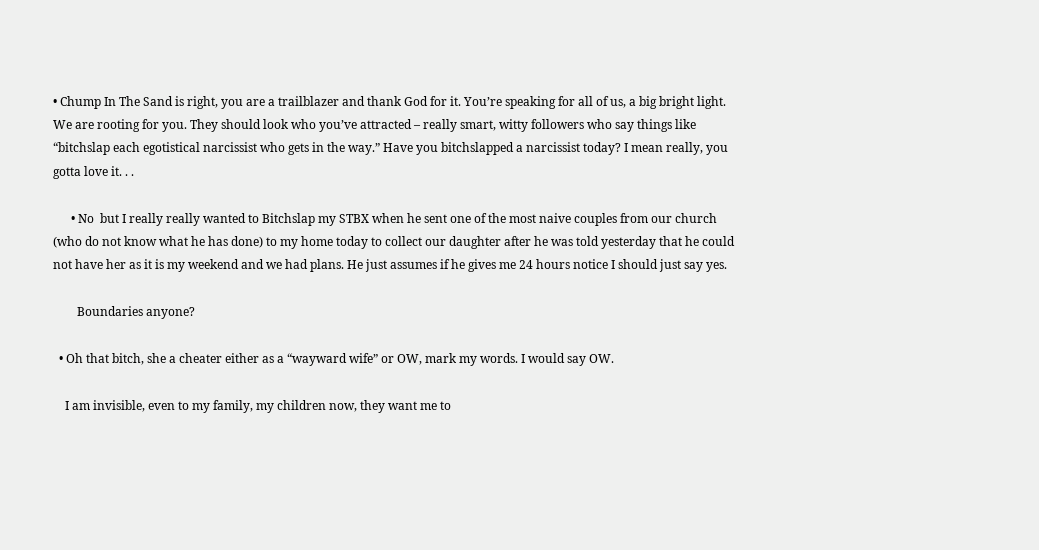• Chump In The Sand is right, you are a trailblazer and thank God for it. You’re speaking for all of us, a big bright light. We are rooting for you. They should look who you’ve attracted – really smart, witty followers who say things like “bitchslap each egotistical narcissist who gets in the way.” Have you bitchslapped a narcissist today? I mean really, you gotta love it. . .

      • No  but I really really wanted to Bitchslap my STBX when he sent one of the most naive couples from our church (who do not know what he has done) to my home today to collect our daughter after he was told yesterday that he could not have her as it is my weekend and we had plans. He just assumes if he gives me 24 hours notice I should just say yes.

        Boundaries anyone?

  • Oh that bitch, she a cheater either as a “wayward wife” or OW, mark my words. I would say OW.

    I am invisible, even to my family, my children now, they want me to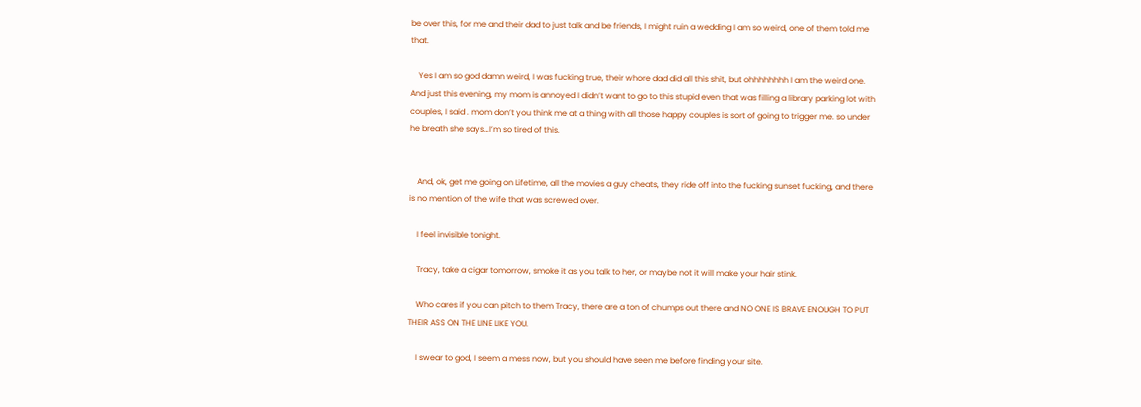be over this, for me and their dad to just talk and be friends, I might ruin a wedding I am so weird, one of them told me that.

    Yes I am so god damn weird, I was fucking true, their whore dad did all this shit, but ohhhhhhhh I am the weird one. And just this evening, my mom is annoyed I didn’t want to go to this stupid even that was filling a library parking lot with couples, I said . mom don’t you think me at a thing with all those happy couples is sort of going to trigger me. so under he breath she says…I’m so tired of this.


    And, ok, get me going on Lifetime, all the movies a guy cheats, they ride off into the fucking sunset fucking, and there is no mention of the wife that was screwed over.

    I feel invisible tonight.

    Tracy, take a cigar tomorrow, smoke it as you talk to her, or maybe not it will make your hair stink.

    Who cares if you can pitch to them Tracy, there are a ton of chumps out there and NO ONE IS BRAVE ENOUGH TO PUT THEIR ASS ON THE LINE LIKE YOU.

    I swear to god, I seem a mess now, but you should have seen me before finding your site.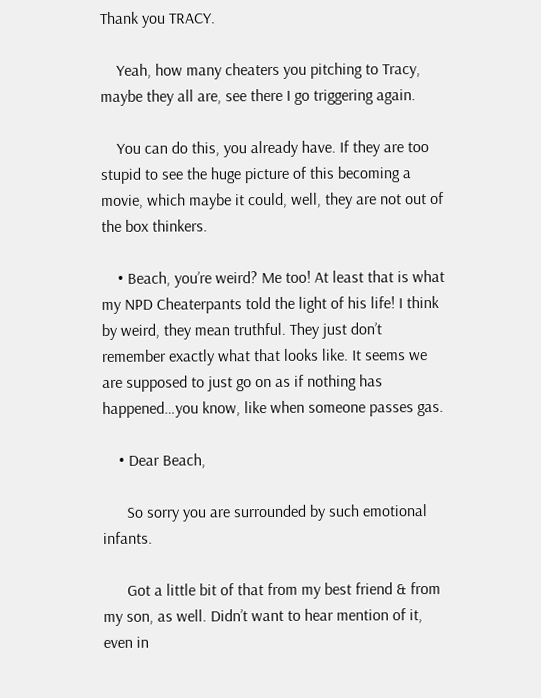Thank you TRACY.

    Yeah, how many cheaters you pitching to Tracy, maybe they all are, see there I go triggering again.

    You can do this, you already have. If they are too stupid to see the huge picture of this becoming a movie, which maybe it could, well, they are not out of the box thinkers.

    • Beach, you’re weird? Me too! At least that is what my NPD Cheaterpants told the light of his life! I think by weird, they mean truthful. They just don’t remember exactly what that looks like. It seems we are supposed to just go on as if nothing has happened…you know, like when someone passes gas.

    • Dear Beach,

      So sorry you are surrounded by such emotional infants.

      Got a little bit of that from my best friend & from my son, as well. Didn’t want to hear mention of it, even in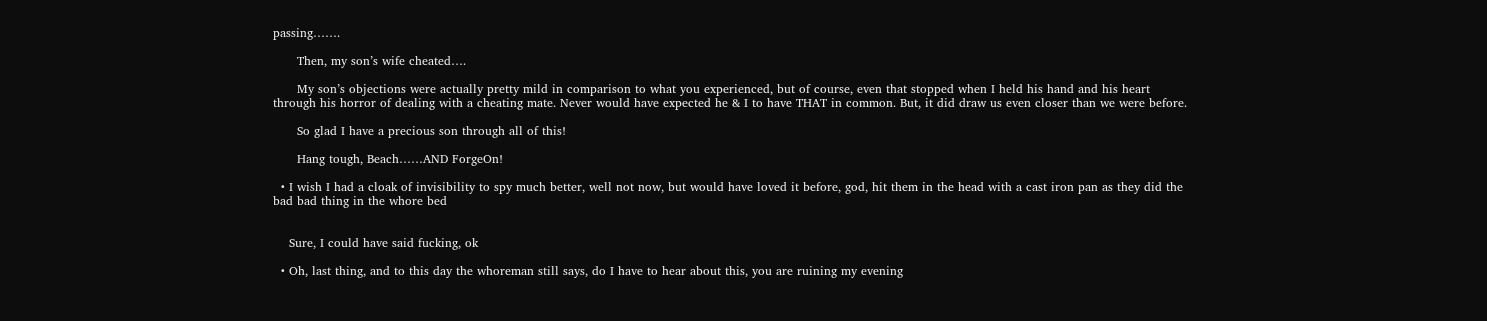passing…….

      Then, my son’s wife cheated….

      My son’s objections were actually pretty mild in comparison to what you experienced, but of course, even that stopped when I held his hand and his heart through his horror of dealing with a cheating mate. Never would have expected he & I to have THAT in common. But, it did draw us even closer than we were before.

      So glad I have a precious son through all of this!

      Hang tough, Beach……AND ForgeOn!

  • I wish I had a cloak of invisibility to spy much better, well not now, but would have loved it before, god, hit them in the head with a cast iron pan as they did the bad bad thing in the whore bed


    Sure, I could have said fucking, ok

  • Oh, last thing, and to this day the whoreman still says, do I have to hear about this, you are ruining my evening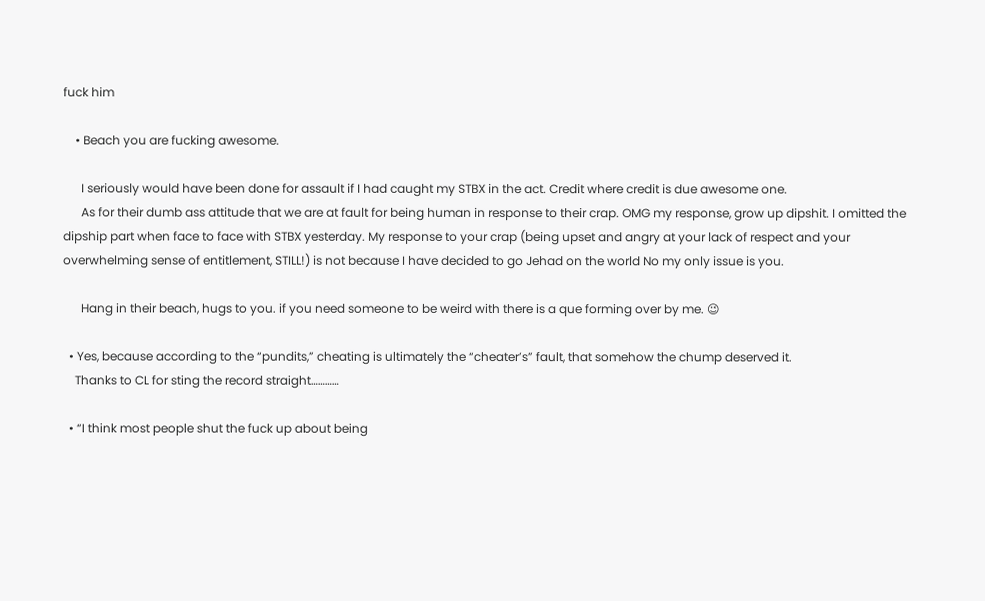fuck him

    • Beach you are fucking awesome.

      I seriously would have been done for assault if I had caught my STBX in the act. Credit where credit is due awesome one.
      As for their dumb ass attitude that we are at fault for being human in response to their crap. OMG my response, grow up dipshit. I omitted the dipship part when face to face with STBX yesterday. My response to your crap (being upset and angry at your lack of respect and your overwhelming sense of entitlement, STILL!) is not because I have decided to go Jehad on the world No my only issue is you.

      Hang in their beach, hugs to you. if you need someone to be weird with there is a que forming over by me. 😉

  • Yes, because according to the “pundits,” cheating is ultimately the “cheater’s” fault, that somehow the chump deserved it.
    Thanks to CL for sting the record straight…………

  • “I think most people shut the fuck up about being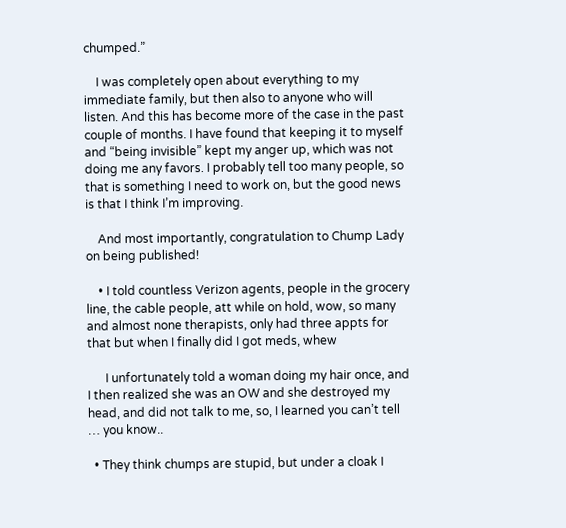chumped.”

    I was completely open about everything to my immediate family, but then also to anyone who will listen. And this has become more of the case in the past couple of months. I have found that keeping it to myself and “being invisible” kept my anger up, which was not doing me any favors. I probably tell too many people, so that is something I need to work on, but the good news is that I think I’m improving.

    And most importantly, congratulation to Chump Lady on being published!

    • I told countless Verizon agents, people in the grocery line, the cable people, att while on hold, wow, so many and almost none therapists, only had three appts for that but when I finally did I got meds, whew

      I unfortunately told a woman doing my hair once, and I then realized she was an OW and she destroyed my head, and did not talk to me, so, I learned you can’t tell … you know..

  • They think chumps are stupid, but under a cloak I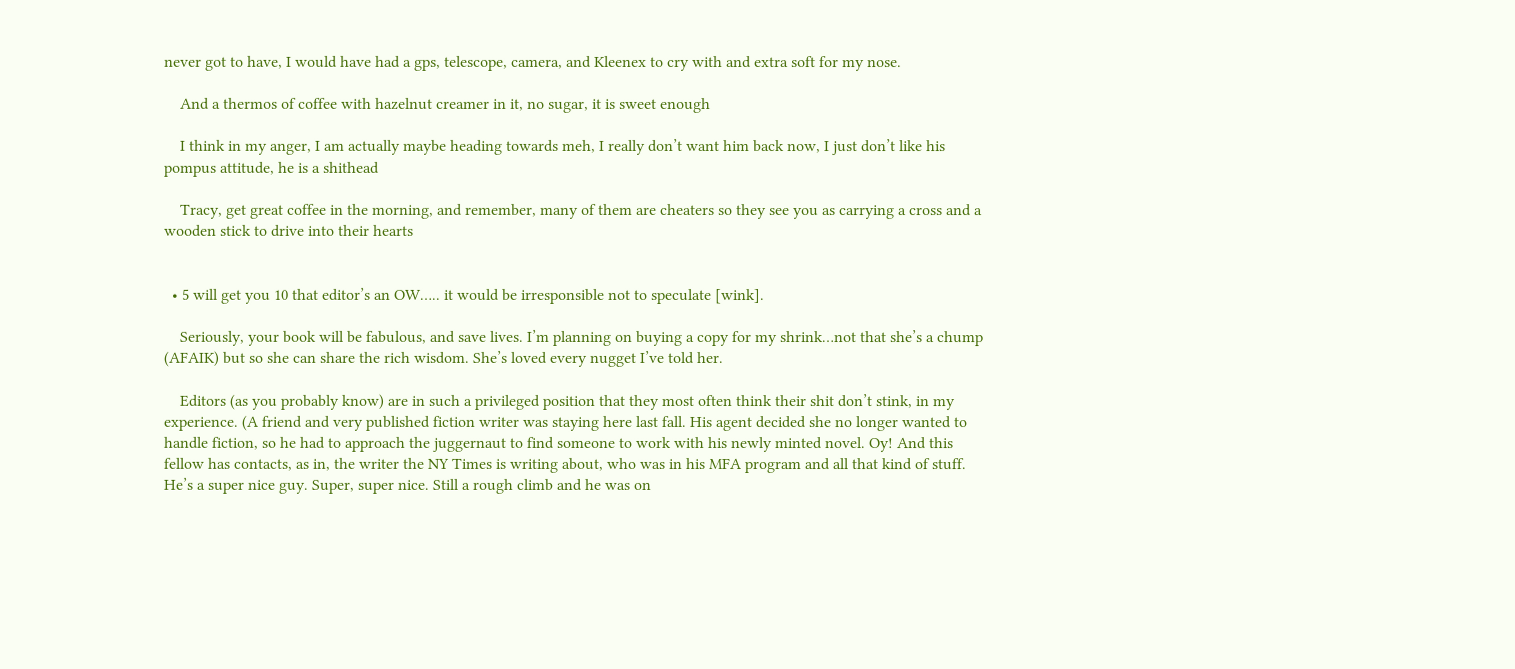never got to have, I would have had a gps, telescope, camera, and Kleenex to cry with and extra soft for my nose.

    And a thermos of coffee with hazelnut creamer in it, no sugar, it is sweet enough

    I think in my anger, I am actually maybe heading towards meh, I really don’t want him back now, I just don’t like his pompus attitude, he is a shithead

    Tracy, get great coffee in the morning, and remember, many of them are cheaters so they see you as carrying a cross and a wooden stick to drive into their hearts


  • 5 will get you 10 that editor’s an OW….. it would be irresponsible not to speculate [wink].

    Seriously, your book will be fabulous, and save lives. I’m planning on buying a copy for my shrink…not that she’s a chump (AFAIK) but so she can share the rich wisdom. She’s loved every nugget I’ve told her.

    Editors (as you probably know) are in such a privileged position that they most often think their shit don’t stink, in my experience. (A friend and very published fiction writer was staying here last fall. His agent decided she no longer wanted to handle fiction, so he had to approach the juggernaut to find someone to work with his newly minted novel. Oy! And this fellow has contacts, as in, the writer the NY Times is writing about, who was in his MFA program and all that kind of stuff. He’s a super nice guy. Super, super nice. Still a rough climb and he was on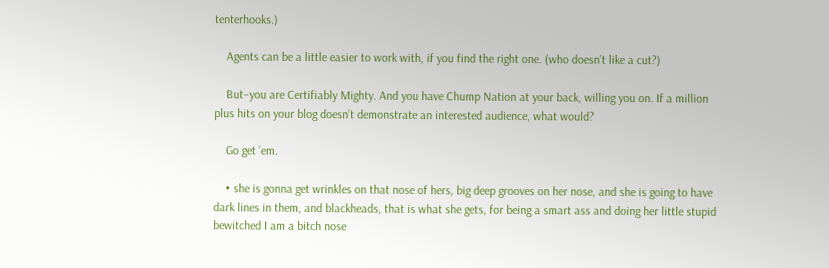tenterhooks.)

    Agents can be a little easier to work with, if you find the right one. (who doesn’t like a cut?)

    But–you are Certifiably Mighty. And you have Chump Nation at your back, willing you on. If a million plus hits on your blog doesn’t demonstrate an interested audience, what would?

    Go get ’em.

    • she is gonna get wrinkles on that nose of hers, big deep grooves on her nose, and she is going to have dark lines in them, and blackheads, that is what she gets, for being a smart ass and doing her little stupid bewitched I am a bitch nose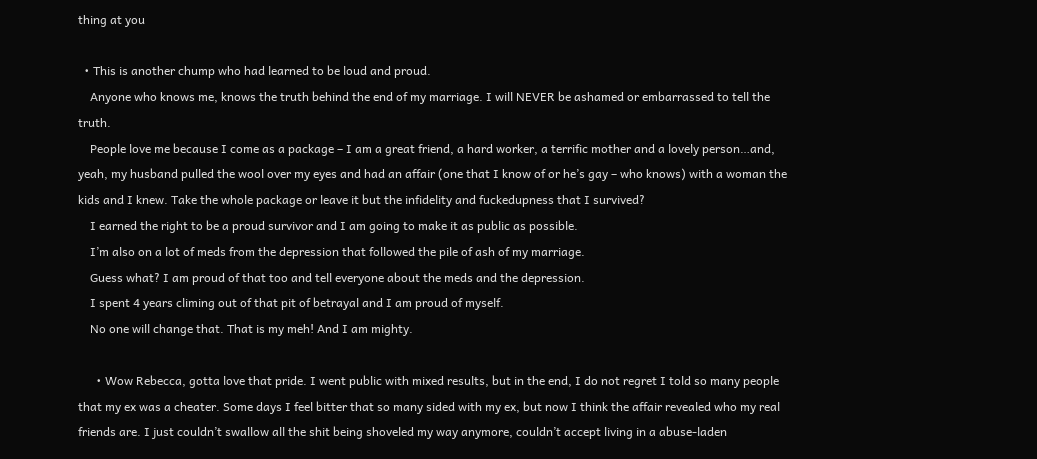thing at you

  • This is another chump who had learned to be loud and proud.
    Anyone who knows me, knows the truth behind the end of my marriage. I will NEVER be ashamed or embarrassed to tell the truth.
    People love me because I come as a package – I am a great friend, a hard worker, a terrific mother and a lovely person…and, yeah, my husband pulled the wool over my eyes and had an affair (one that I know of or he’s gay – who knows) with a woman the kids and I knew. Take the whole package or leave it but the infidelity and fuckedupness that I survived?
    I earned the right to be a proud survivor and I am going to make it as public as possible.
    I’m also on a lot of meds from the depression that followed the pile of ash of my marriage.
    Guess what? I am proud of that too and tell everyone about the meds and the depression.
    I spent 4 years climing out of that pit of betrayal and I am proud of myself.
    No one will change that. That is my meh! And I am mighty.

      • Wow Rebecca, gotta love that pride. I went public with mixed results, but in the end, I do not regret I told so many people that my ex was a cheater. Some days I feel bitter that so many sided with my ex, but now I think the affair revealed who my real friends are. I just couldn’t swallow all the shit being shoveled my way anymore, couldn’t accept living in a abuse-laden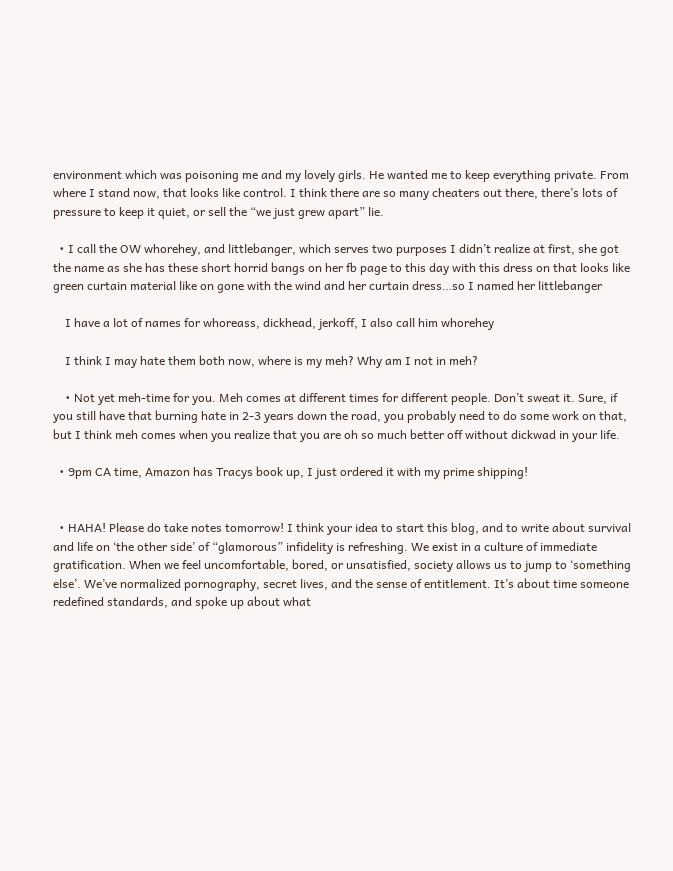environment which was poisoning me and my lovely girls. He wanted me to keep everything private. From where I stand now, that looks like control. I think there are so many cheaters out there, there’s lots of pressure to keep it quiet, or sell the “we just grew apart” lie.

  • I call the OW whorehey, and littlebanger, which serves two purposes I didn’t realize at first, she got the name as she has these short horrid bangs on her fb page to this day with this dress on that looks like green curtain material like on gone with the wind and her curtain dress…so I named her littlebanger

    I have a lot of names for whoreass, dickhead, jerkoff, I also call him whorehey

    I think I may hate them both now, where is my meh? Why am I not in meh?

    • Not yet meh-time for you. Meh comes at different times for different people. Don’t sweat it. Sure, if you still have that burning hate in 2-3 years down the road, you probably need to do some work on that, but I think meh comes when you realize that you are oh so much better off without dickwad in your life.

  • 9pm CA time, Amazon has Tracys book up, I just ordered it with my prime shipping!


  • HAHA! Please do take notes tomorrow! I think your idea to start this blog, and to write about survival and life on ‘the other side’ of “glamorous” infidelity is refreshing. We exist in a culture of immediate gratification. When we feel uncomfortable, bored, or unsatisfied, society allows us to jump to ‘something else’. We’ve normalized pornography, secret lives, and the sense of entitlement. It’s about time someone redefined standards, and spoke up about what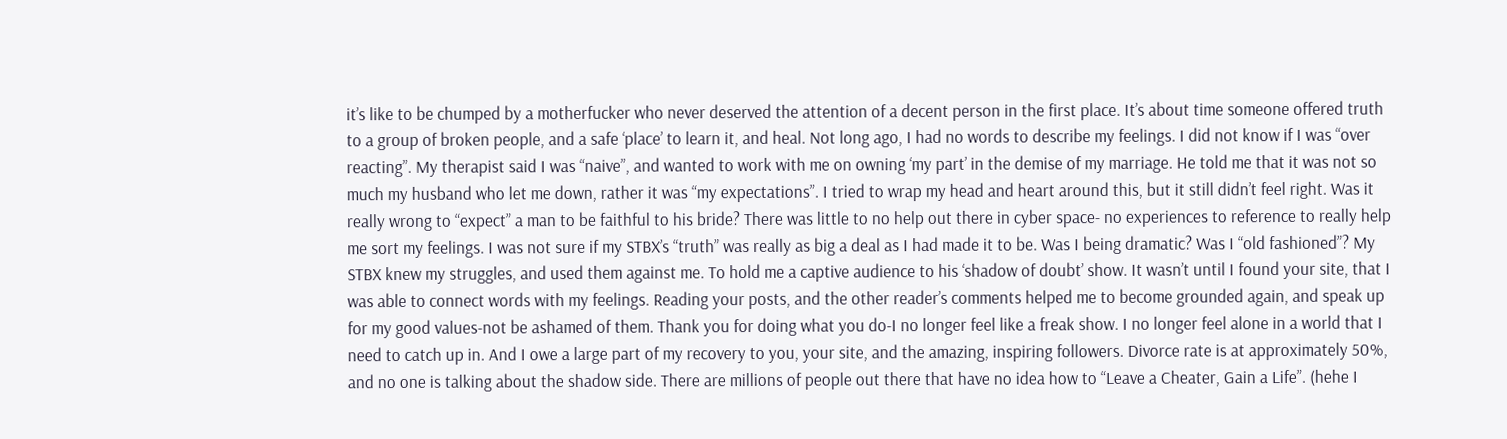it’s like to be chumped by a motherfucker who never deserved the attention of a decent person in the first place. It’s about time someone offered truth to a group of broken people, and a safe ‘place’ to learn it, and heal. Not long ago, I had no words to describe my feelings. I did not know if I was “over reacting”. My therapist said I was “naive”, and wanted to work with me on owning ‘my part’ in the demise of my marriage. He told me that it was not so much my husband who let me down, rather it was “my expectations”. I tried to wrap my head and heart around this, but it still didn’t feel right. Was it really wrong to “expect” a man to be faithful to his bride? There was little to no help out there in cyber space- no experiences to reference to really help me sort my feelings. I was not sure if my STBX’s “truth” was really as big a deal as I had made it to be. Was I being dramatic? Was I “old fashioned”? My STBX knew my struggles, and used them against me. To hold me a captive audience to his ‘shadow of doubt’ show. It wasn’t until I found your site, that I was able to connect words with my feelings. Reading your posts, and the other reader’s comments helped me to become grounded again, and speak up for my good values-not be ashamed of them. Thank you for doing what you do-I no longer feel like a freak show. I no longer feel alone in a world that I need to catch up in. And I owe a large part of my recovery to you, your site, and the amazing, inspiring followers. Divorce rate is at approximately 50%, and no one is talking about the shadow side. There are millions of people out there that have no idea how to “Leave a Cheater, Gain a Life”. (hehe I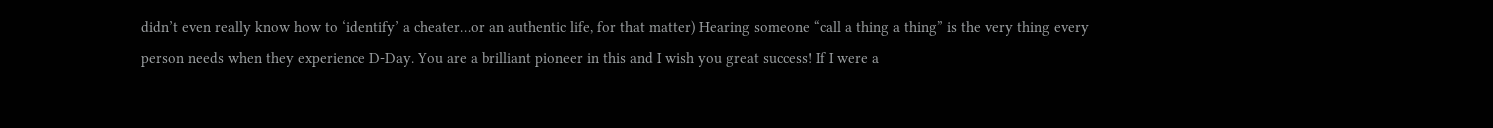didn’t even really know how to ‘identify’ a cheater…or an authentic life, for that matter) Hearing someone “call a thing a thing” is the very thing every person needs when they experience D-Day. You are a brilliant pioneer in this and I wish you great success! If I were a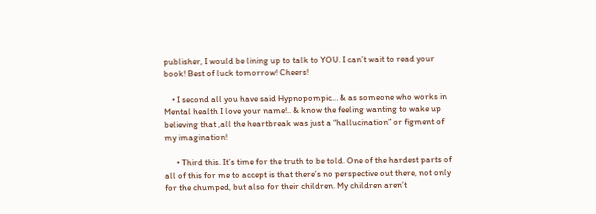publisher, I would be lining up to talk to YOU. I can’t wait to read your book! Best of luck tomorrow! Cheers!

    • I second all you have said Hypnopompic… & as someone who works in Mental health I love your name!.. & know the feeling wanting to wake up believing that ,all the heartbreak was just a “hallucination” or figment of my imagination!

      • Third this. It’s time for the truth to be told. One of the hardest parts of all of this for me to accept is that there’s no perspective out there, not only for the chumped, but also for their children. My children aren’t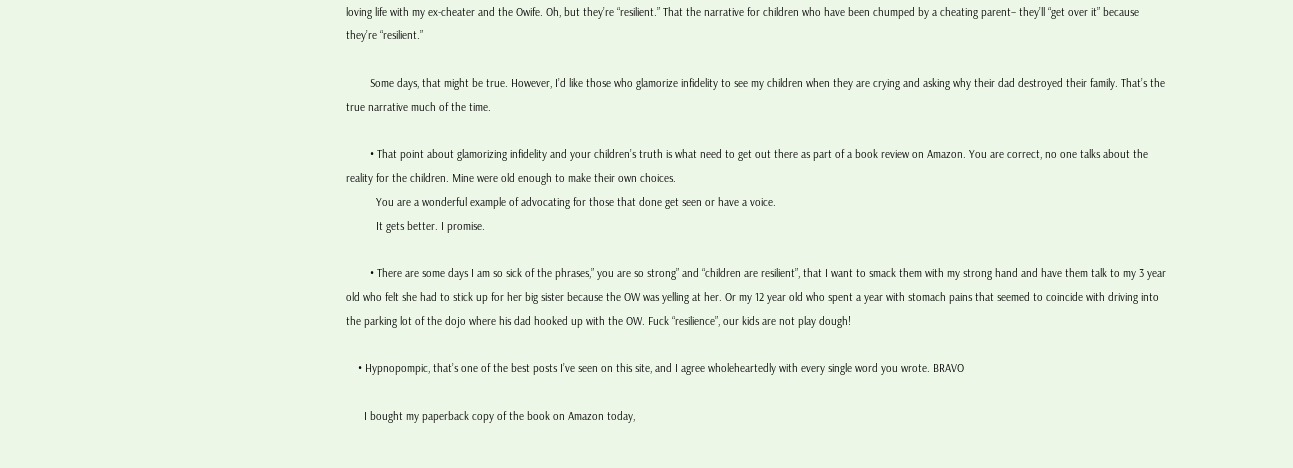loving life with my ex-cheater and the Owife. Oh, but they’re “resilient.” That the narrative for children who have been chumped by a cheating parent– they’ll “get over it” because they’re “resilient.”

        Some days, that might be true. However, I’d like those who glamorize infidelity to see my children when they are crying and asking why their dad destroyed their family. That’s the true narrative much of the time.

        • That point about glamorizing infidelity and your children’s truth is what need to get out there as part of a book review on Amazon. You are correct, no one talks about the reality for the children. Mine were old enough to make their own choices.
          You are a wonderful example of advocating for those that done get seen or have a voice.
          It gets better. I promise.

        • There are some days I am so sick of the phrases,” you are so strong” and “children are resilient”, that I want to smack them with my strong hand and have them talk to my 3 year old who felt she had to stick up for her big sister because the OW was yelling at her. Or my 12 year old who spent a year with stomach pains that seemed to coincide with driving into the parking lot of the dojo where his dad hooked up with the OW. Fuck “resilience”, our kids are not play dough!

    • Hypnopompic, that’s one of the best posts I’ve seen on this site, and I agree wholeheartedly with every single word you wrote. BRAVO

      I bought my paperback copy of the book on Amazon today,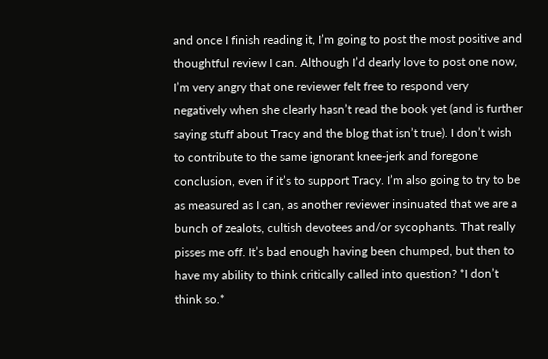and once I finish reading it, I’m going to post the most positive and thoughtful review I can. Although I’d dearly love to post one now, I’m very angry that one reviewer felt free to respond very negatively when she clearly hasn’t read the book yet (and is further saying stuff about Tracy and the blog that isn’t true). I don’t wish to contribute to the same ignorant knee-jerk and foregone conclusion, even if it’s to support Tracy. I’m also going to try to be as measured as I can, as another reviewer insinuated that we are a bunch of zealots, cultish devotees and/or sycophants. That really pisses me off. It’s bad enough having been chumped, but then to have my ability to think critically called into question? *I don’t think so.*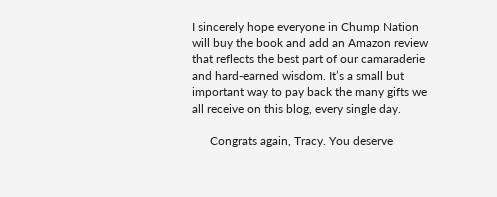I sincerely hope everyone in Chump Nation will buy the book and add an Amazon review that reflects the best part of our camaraderie and hard-earned wisdom. It’s a small but important way to pay back the many gifts we all receive on this blog, every single day.

      Congrats again, Tracy. You deserve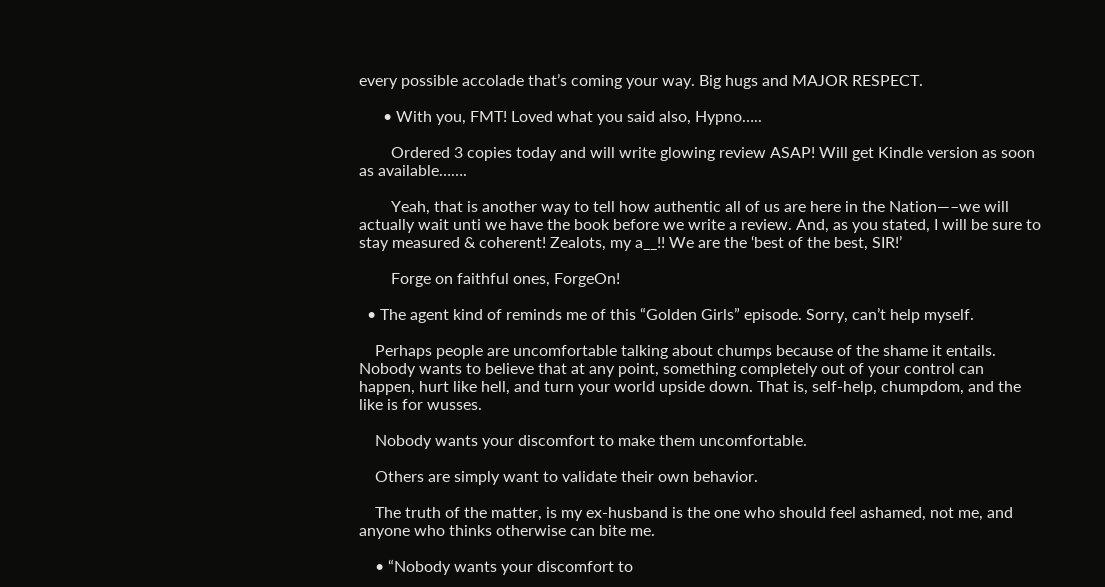every possible accolade that’s coming your way. Big hugs and MAJOR RESPECT.

      • With you, FMT! Loved what you said also, Hypno…..

        Ordered 3 copies today and will write glowing review ASAP! Will get Kindle version as soon as available…….

        Yeah, that is another way to tell how authentic all of us are here in the Nation—–we will actually wait unti we have the book before we write a review. And, as you stated, I will be sure to stay measured & coherent! Zealots, my a__!! We are the ‘best of the best, SIR!’

        Forge on faithful ones, ForgeOn!

  • The agent kind of reminds me of this “Golden Girls” episode. Sorry, can’t help myself.

    Perhaps people are uncomfortable talking about chumps because of the shame it entails. Nobody wants to believe that at any point, something completely out of your control can happen, hurt like hell, and turn your world upside down. That is, self-help, chumpdom, and the like is for wusses.

    Nobody wants your discomfort to make them uncomfortable.

    Others are simply want to validate their own behavior.

    The truth of the matter, is my ex-husband is the one who should feel ashamed, not me, and anyone who thinks otherwise can bite me.

    • “Nobody wants your discomfort to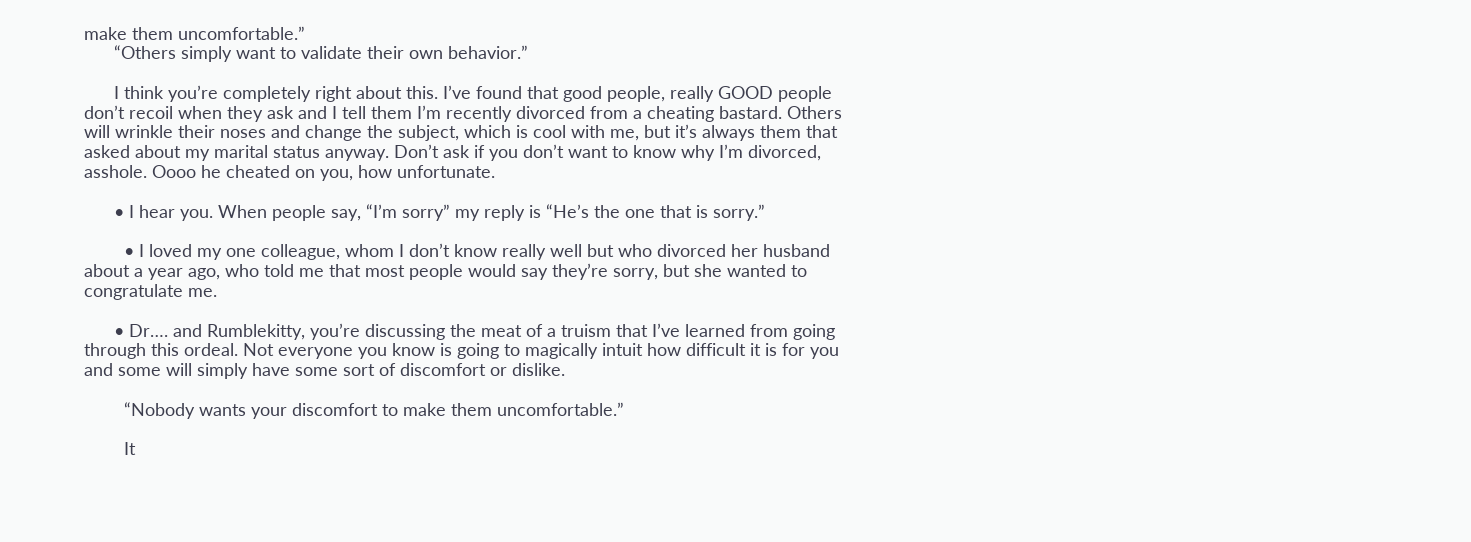make them uncomfortable.”
      “Others simply want to validate their own behavior.”

      I think you’re completely right about this. I’ve found that good people, really GOOD people don’t recoil when they ask and I tell them I’m recently divorced from a cheating bastard. Others will wrinkle their noses and change the subject, which is cool with me, but it’s always them that asked about my marital status anyway. Don’t ask if you don’t want to know why I’m divorced, asshole. Oooo he cheated on you, how unfortunate.

      • I hear you. When people say, “I’m sorry” my reply is “He’s the one that is sorry.”

        • I loved my one colleague, whom I don’t know really well but who divorced her husband about a year ago, who told me that most people would say they’re sorry, but she wanted to congratulate me.

      • Dr…. and Rumblekitty, you’re discussing the meat of a truism that I’ve learned from going through this ordeal. Not everyone you know is going to magically intuit how difficult it is for you and some will simply have some sort of discomfort or dislike.

        “Nobody wants your discomfort to make them uncomfortable.”

        It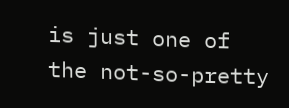is just one of the not-so-pretty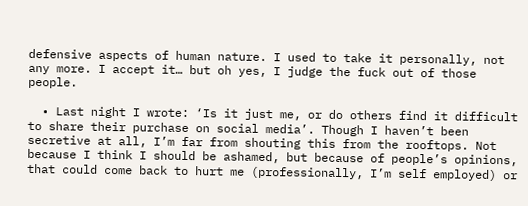defensive aspects of human nature. I used to take it personally, not any more. I accept it… but oh yes, I judge the fuck out of those people.

  • Last night I wrote: ‘Is it just me, or do others find it difficult to share their purchase on social media’. Though I haven’t been secretive at all, I’m far from shouting this from the rooftops. Not because I think I should be ashamed, but because of people’s opinions, that could come back to hurt me (professionally, I’m self employed) or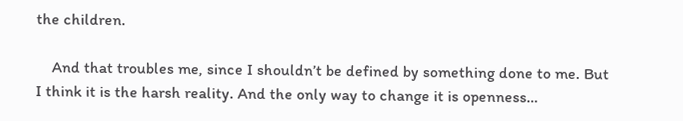the children.

    And that troubles me, since I shouldn’t be defined by something done to me. But I think it is the harsh reality. And the only way to change it is openness…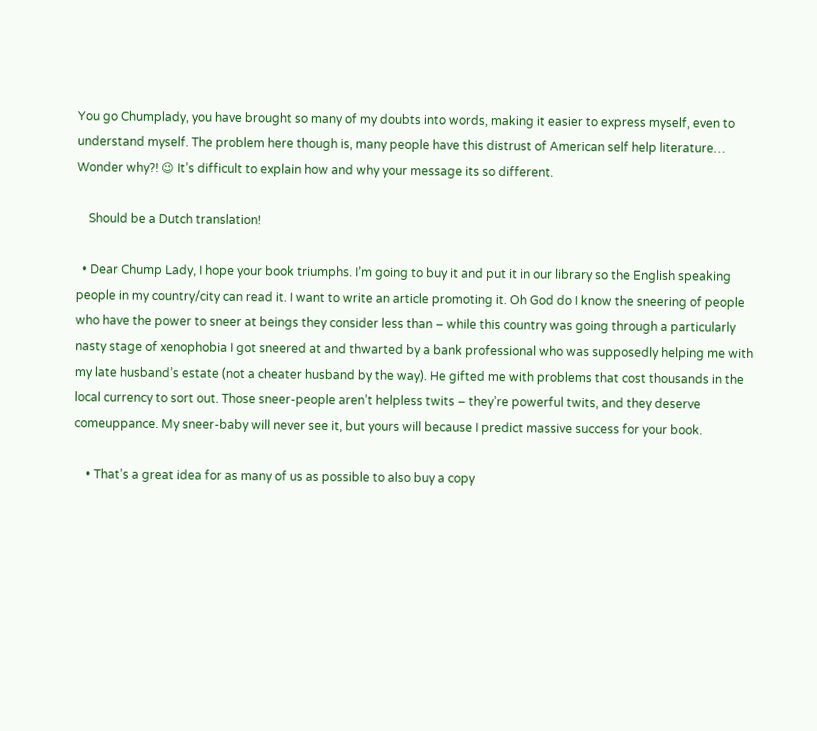You go Chumplady, you have brought so many of my doubts into words, making it easier to express myself, even to understand myself. The problem here though is, many people have this distrust of American self help literature… Wonder why?! 😉 It’s difficult to explain how and why your message its so different.

    Should be a Dutch translation!

  • Dear Chump Lady, I hope your book triumphs. I’m going to buy it and put it in our library so the English speaking people in my country/city can read it. I want to write an article promoting it. Oh God do I know the sneering of people who have the power to sneer at beings they consider less than – while this country was going through a particularly nasty stage of xenophobia I got sneered at and thwarted by a bank professional who was supposedly helping me with my late husband’s estate (not a cheater husband by the way). He gifted me with problems that cost thousands in the local currency to sort out. Those sneer-people aren’t helpless twits – they’re powerful twits, and they deserve comeuppance. My sneer-baby will never see it, but yours will because I predict massive success for your book.

    • That’s a great idea for as many of us as possible to also buy a copy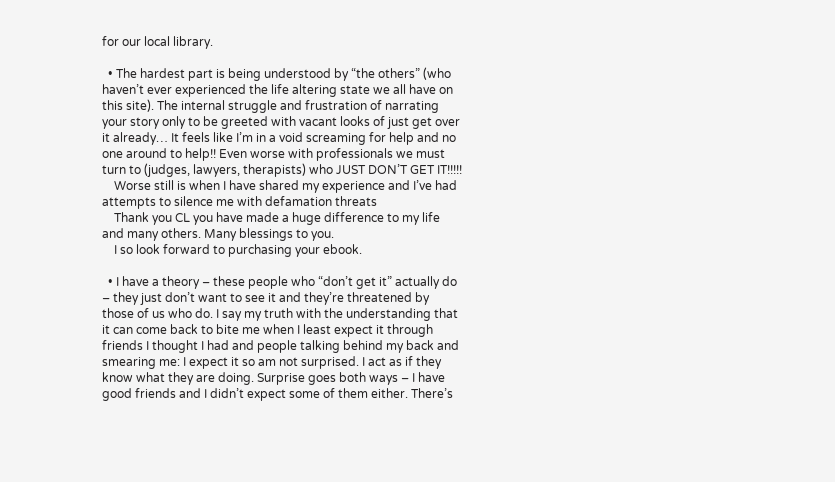for our local library.

  • The hardest part is being understood by “the others” (who haven’t ever experienced the life altering state we all have on this site). The internal struggle and frustration of narrating your story only to be greeted with vacant looks of just get over it already… It feels like I’m in a void screaming for help and no one around to help!! Even worse with professionals we must turn to (judges, lawyers, therapists) who JUST DON’T GET IT!!!!!
    Worse still is when I have shared my experience and I’ve had attempts to silence me with defamation threats
    Thank you CL you have made a huge difference to my life and many others. Many blessings to you.
    I so look forward to purchasing your ebook.

  • I have a theory – these people who “don’t get it” actually do – they just don’t want to see it and they’re threatened by those of us who do. I say my truth with the understanding that it can come back to bite me when I least expect it through friends I thought I had and people talking behind my back and smearing me: I expect it so am not surprised. I act as if they know what they are doing. Surprise goes both ways – I have good friends and I didn’t expect some of them either. There’s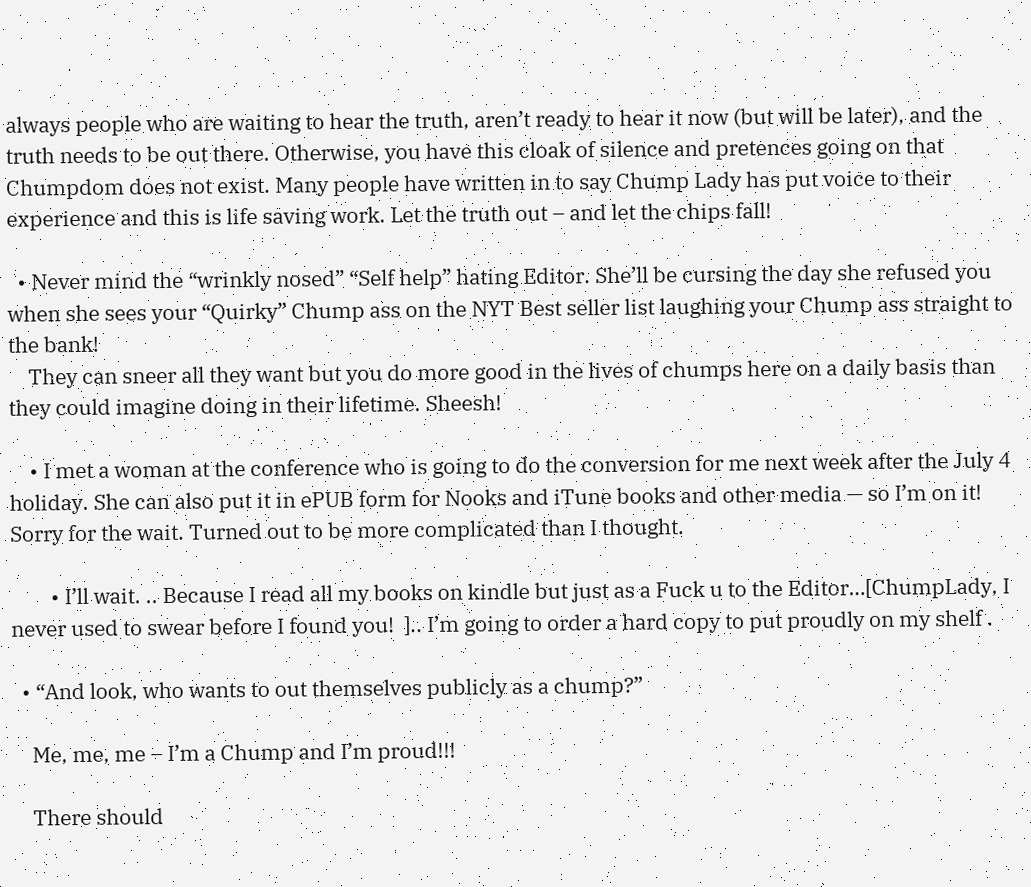always people who are waiting to hear the truth, aren’t ready to hear it now (but will be later), and the truth needs to be out there. Otherwise, you have this cloak of silence and pretences going on that Chumpdom does not exist. Many people have written in to say Chump Lady has put voice to their experience and this is life saving work. Let the truth out – and let the chips fall!

  • Never mind the “wrinkly nosed” “Self help” hating Editor. She’ll be cursing the day she refused you when she sees your “Quirky” Chump ass on the NYT Best seller list laughing your Chump ass straight to the bank!
    They can sneer all they want but you do more good in the lives of chumps here on a daily basis than they could imagine doing in their lifetime. Sheesh!

    • I met a woman at the conference who is going to do the conversion for me next week after the July 4 holiday. She can also put it in ePUB form for Nooks and iTune books and other media — so I’m on it! Sorry for the wait. Turned out to be more complicated than I thought.

        • I’ll wait. .. Because I read all my books on kindle but just as a Fuck u to the Editor…[ChumpLady, I never used to swear before I found you!  ].. I’m going to order a hard copy to put proudly on my shelf .

  • “And look, who wants to out themselves publicly as a chump?”

    Me, me, me – I’m a Chump and I’m proud!!!

    There should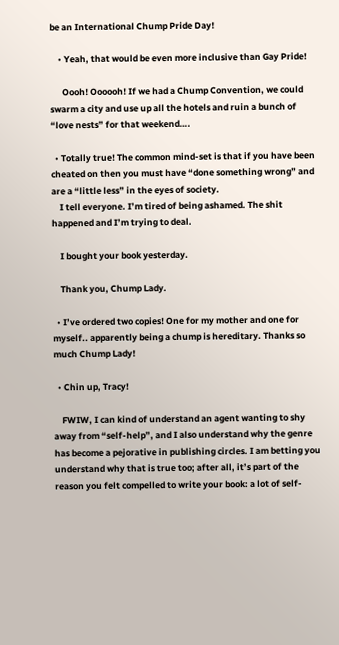be an International Chump Pride Day!

    • Yeah, that would be even more inclusive than Gay Pride!

      Oooh! Oooooh! If we had a Chump Convention, we could swarm a city and use up all the hotels and ruin a bunch of “love nests” for that weekend….

  • Totally true! The common mind-set is that if you have been cheated on then you must have “done something wrong” and are a “little less” in the eyes of society.
    I tell everyone. I’m tired of being ashamed. The shit happened and I’m trying to deal.

    I bought your book yesterday.

    Thank you, Chump Lady.

  • I’ve ordered two copies! One for my mother and one for myself.. apparently being a chump is hereditary. Thanks so much Chump Lady!

  • Chin up, Tracy!

    FWIW, I can kind of understand an agent wanting to shy away from “self-help”, and I also understand why the genre has become a pejorative in publishing circles. I am betting you understand why that is true too; after all, it’s part of the reason you felt compelled to write your book: a lot of self-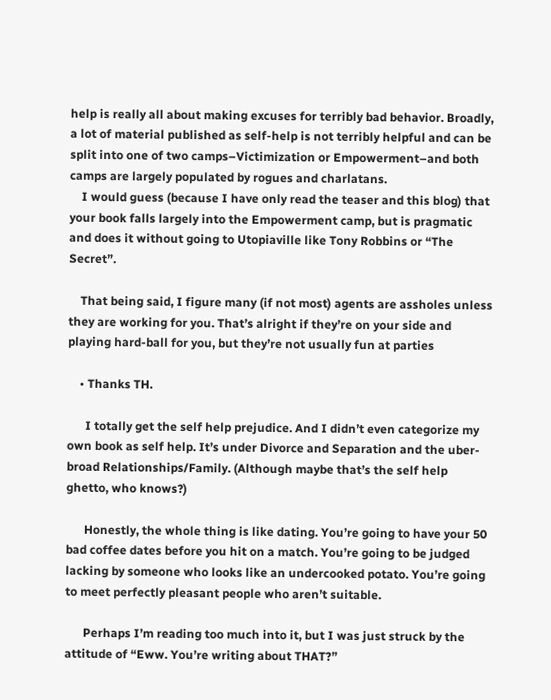help is really all about making excuses for terribly bad behavior. Broadly, a lot of material published as self-help is not terribly helpful and can be split into one of two camps–Victimization or Empowerment–and both camps are largely populated by rogues and charlatans.
    I would guess (because I have only read the teaser and this blog) that your book falls largely into the Empowerment camp, but is pragmatic and does it without going to Utopiaville like Tony Robbins or “The Secret”.

    That being said, I figure many (if not most) agents are assholes unless they are working for you. That’s alright if they’re on your side and playing hard-ball for you, but they’re not usually fun at parties

    • Thanks TH.

      I totally get the self help prejudice. And I didn’t even categorize my own book as self help. It’s under Divorce and Separation and the uber-broad Relationships/Family. (Although maybe that’s the self help ghetto, who knows?)

      Honestly, the whole thing is like dating. You’re going to have your 50 bad coffee dates before you hit on a match. You’re going to be judged lacking by someone who looks like an undercooked potato. You’re going to meet perfectly pleasant people who aren’t suitable.

      Perhaps I’m reading too much into it, but I was just struck by the attitude of “Eww. You’re writing about THAT?”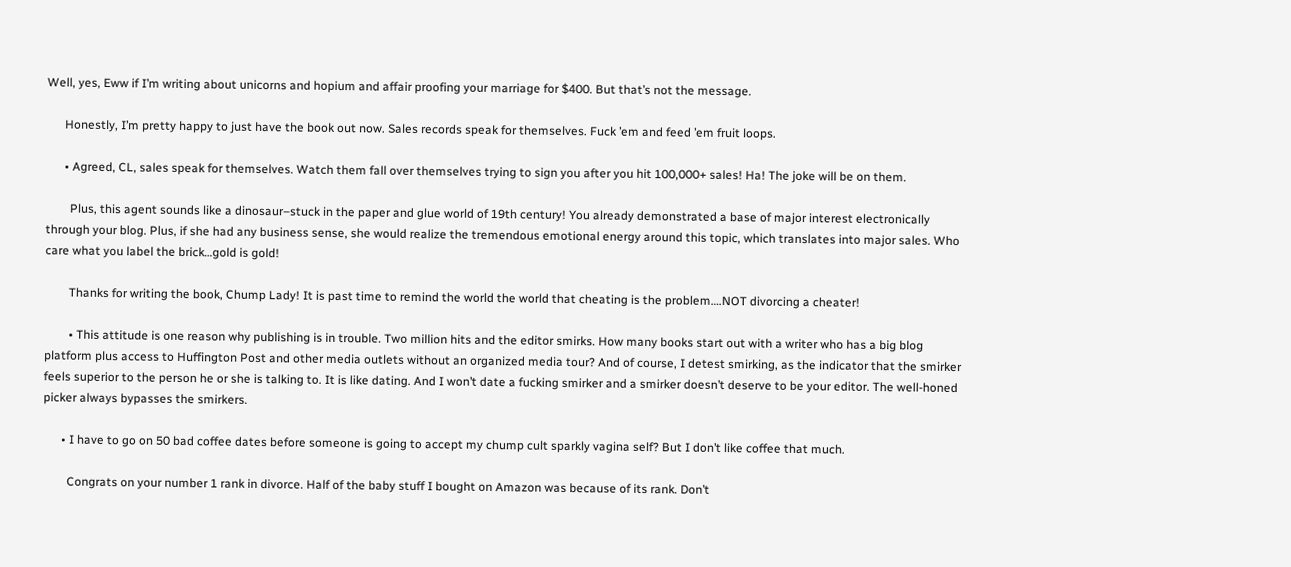Well, yes, Eww if I’m writing about unicorns and hopium and affair proofing your marriage for $400. But that’s not the message.

      Honestly, I’m pretty happy to just have the book out now. Sales records speak for themselves. Fuck ’em and feed ’em fruit loops.

      • Agreed, CL, sales speak for themselves. Watch them fall over themselves trying to sign you after you hit 100,000+ sales! Ha! The joke will be on them.

        Plus, this agent sounds like a dinosaur–stuck in the paper and glue world of 19th century! You already demonstrated a base of major interest electronically through your blog. Plus, if she had any business sense, she would realize the tremendous emotional energy around this topic, which translates into major sales. Who care what you label the brick…gold is gold!

        Thanks for writing the book, Chump Lady! It is past time to remind the world the world that cheating is the problem….NOT divorcing a cheater!

        • This attitude is one reason why publishing is in trouble. Two million hits and the editor smirks. How many books start out with a writer who has a big blog platform plus access to Huffington Post and other media outlets without an organized media tour? And of course, I detest smirking, as the indicator that the smirker feels superior to the person he or she is talking to. It is like dating. And I won’t date a fucking smirker and a smirker doesn’t deserve to be your editor. The well-honed picker always bypasses the smirkers.

      • I have to go on 50 bad coffee dates before someone is going to accept my chump cult sparkly vagina self? But I don’t like coffee that much.

        Congrats on your number 1 rank in divorce. Half of the baby stuff I bought on Amazon was because of its rank. Don’t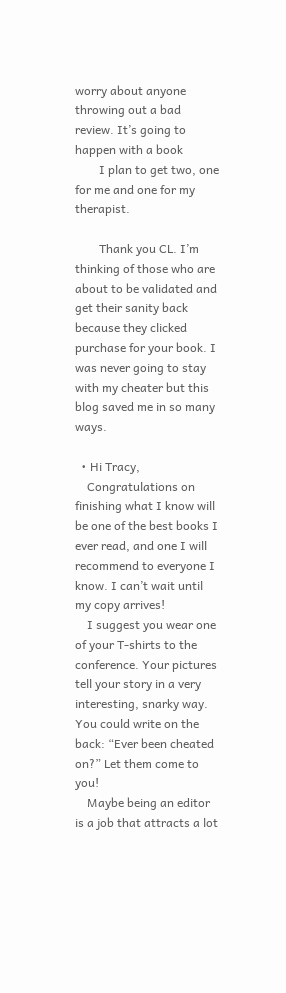worry about anyone throwing out a bad review. It’s going to happen with a book
        I plan to get two, one for me and one for my therapist.

        Thank you CL. I’m thinking of those who are about to be validated and get their sanity back because they clicked purchase for your book. I was never going to stay with my cheater but this blog saved me in so many ways.

  • Hi Tracy,
    Congratulations on finishing what I know will be one of the best books I ever read, and one I will recommend to everyone I know. I can’t wait until my copy arrives!
    I suggest you wear one of your T-shirts to the conference. Your pictures tell your story in a very interesting, snarky way. You could write on the back: “Ever been cheated on?” Let them come to you!
    Maybe being an editor is a job that attracts a lot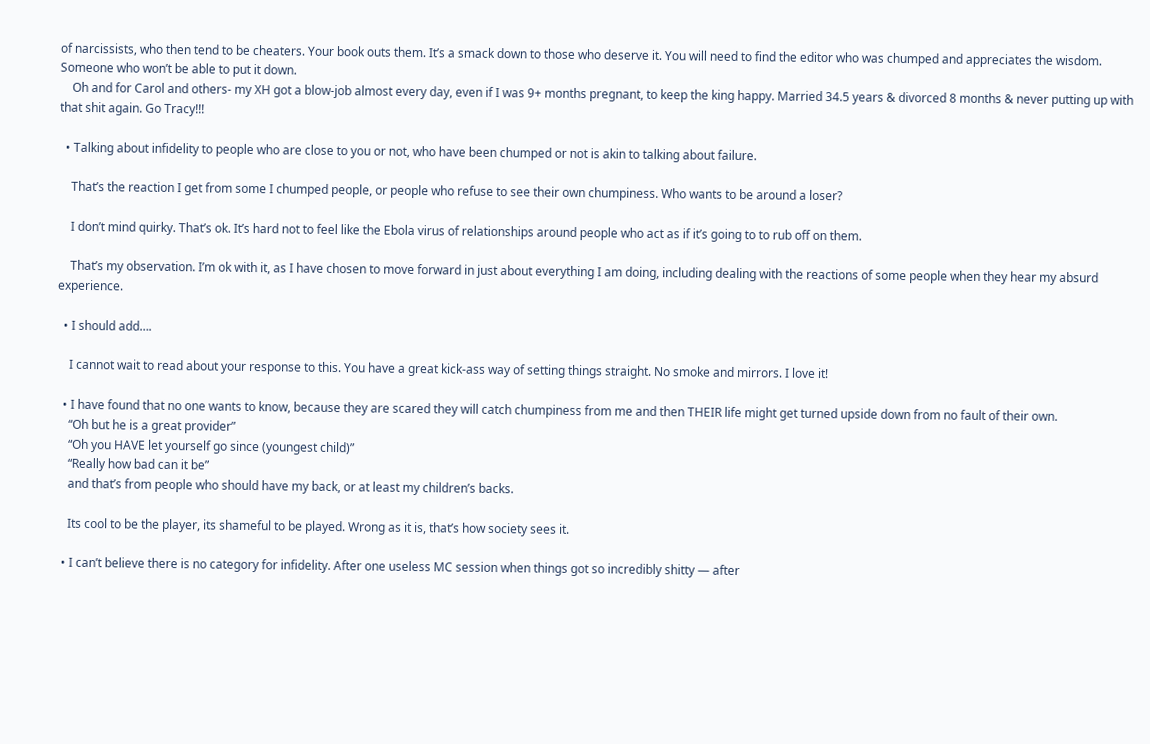of narcissists, who then tend to be cheaters. Your book outs them. It’s a smack down to those who deserve it. You will need to find the editor who was chumped and appreciates the wisdom. Someone who won’t be able to put it down.
    Oh and for Carol and others- my XH got a blow-job almost every day, even if I was 9+ months pregnant, to keep the king happy. Married 34.5 years & divorced 8 months & never putting up with that shit again. Go Tracy!!!

  • Talking about infidelity to people who are close to you or not, who have been chumped or not is akin to talking about failure.

    That’s the reaction I get from some I chumped people, or people who refuse to see their own chumpiness. Who wants to be around a loser?

    I don’t mind quirky. That’s ok. It’s hard not to feel like the Ebola virus of relationships around people who act as if it’s going to to rub off on them.

    That’s my observation. I’m ok with it, as I have chosen to move forward in just about everything I am doing, including dealing with the reactions of some people when they hear my absurd experience.

  • I should add….

    I cannot wait to read about your response to this. You have a great kick-ass way of setting things straight. No smoke and mirrors. I love it!

  • I have found that no one wants to know, because they are scared they will catch chumpiness from me and then THEIR life might get turned upside down from no fault of their own.
    “Oh but he is a great provider”
    “Oh you HAVE let yourself go since (youngest child)”
    “Really how bad can it be”
    and that’s from people who should have my back, or at least my children’s backs.

    Its cool to be the player, its shameful to be played. Wrong as it is, that’s how society sees it.

  • I can’t believe there is no category for infidelity. After one useless MC session when things got so incredibly shitty — after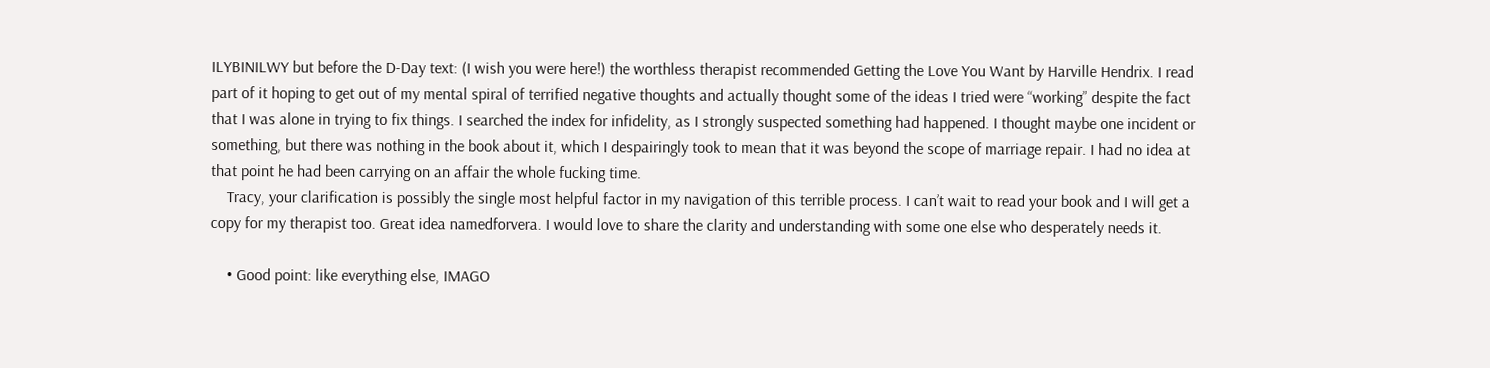ILYBINILWY but before the D-Day text: (I wish you were here!) the worthless therapist recommended Getting the Love You Want by Harville Hendrix. I read part of it hoping to get out of my mental spiral of terrified negative thoughts and actually thought some of the ideas I tried were “working” despite the fact that I was alone in trying to fix things. I searched the index for infidelity, as I strongly suspected something had happened. I thought maybe one incident or something, but there was nothing in the book about it, which I despairingly took to mean that it was beyond the scope of marriage repair. I had no idea at that point he had been carrying on an affair the whole fucking time.
    Tracy, your clarification is possibly the single most helpful factor in my navigation of this terrible process. I can’t wait to read your book and I will get a copy for my therapist too. Great idea namedforvera. I would love to share the clarity and understanding with some one else who desperately needs it.

    • Good point: like everything else, IMAGO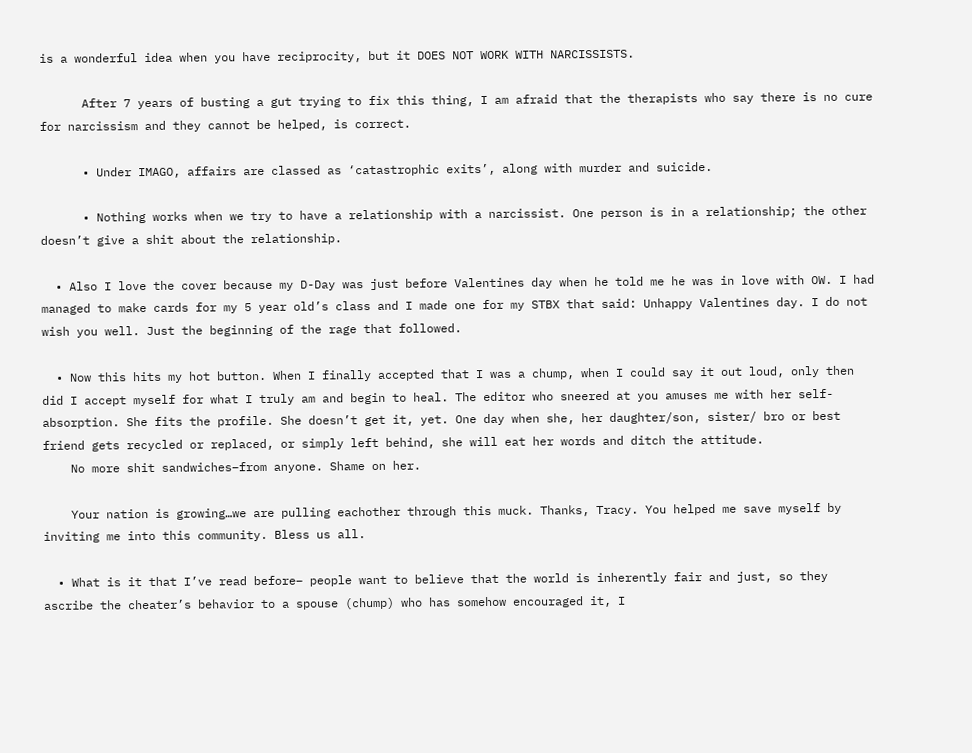is a wonderful idea when you have reciprocity, but it DOES NOT WORK WITH NARCISSISTS.

      After 7 years of busting a gut trying to fix this thing, I am afraid that the therapists who say there is no cure for narcissism and they cannot be helped, is correct.

      • Under IMAGO, affairs are classed as ‘catastrophic exits’, along with murder and suicide.

      • Nothing works when we try to have a relationship with a narcissist. One person is in a relationship; the other doesn’t give a shit about the relationship.

  • Also I love the cover because my D-Day was just before Valentines day when he told me he was in love with OW. I had managed to make cards for my 5 year old’s class and I made one for my STBX that said: Unhappy Valentines day. I do not wish you well. Just the beginning of the rage that followed.

  • Now this hits my hot button. When I finally accepted that I was a chump, when I could say it out loud, only then did I accept myself for what I truly am and begin to heal. The editor who sneered at you amuses me with her self-absorption. She fits the profile. She doesn’t get it, yet. One day when she, her daughter/son, sister/ bro or best friend gets recycled or replaced, or simply left behind, she will eat her words and ditch the attitude.
    No more shit sandwiches–from anyone. Shame on her.

    Your nation is growing…we are pulling eachother through this muck. Thanks, Tracy. You helped me save myself by inviting me into this community. Bless us all.

  • What is it that I’ve read before– people want to believe that the world is inherently fair and just, so they ascribe the cheater’s behavior to a spouse (chump) who has somehow encouraged it, I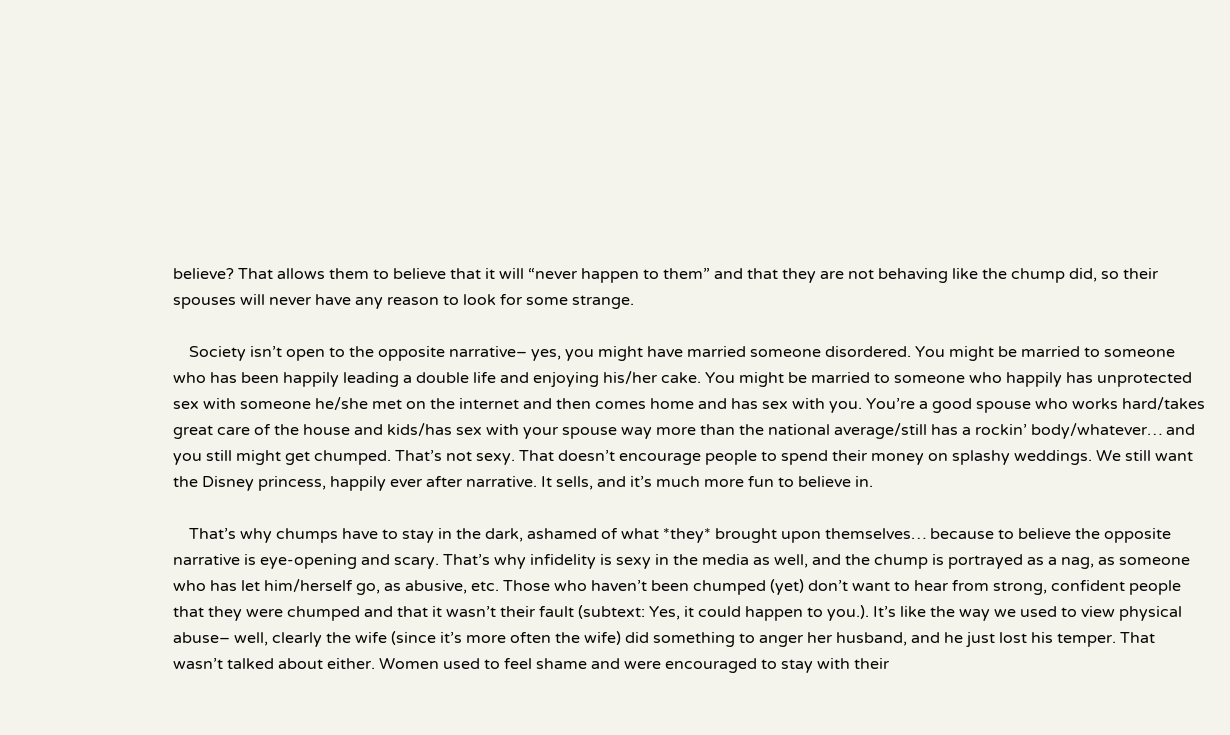believe? That allows them to believe that it will “never happen to them” and that they are not behaving like the chump did, so their spouses will never have any reason to look for some strange.

    Society isn’t open to the opposite narrative– yes, you might have married someone disordered. You might be married to someone who has been happily leading a double life and enjoying his/her cake. You might be married to someone who happily has unprotected sex with someone he/she met on the internet and then comes home and has sex with you. You’re a good spouse who works hard/takes great care of the house and kids/has sex with your spouse way more than the national average/still has a rockin’ body/whatever… and you still might get chumped. That’s not sexy. That doesn’t encourage people to spend their money on splashy weddings. We still want the Disney princess, happily ever after narrative. It sells, and it’s much more fun to believe in.

    That’s why chumps have to stay in the dark, ashamed of what *they* brought upon themselves… because to believe the opposite narrative is eye-opening and scary. That’s why infidelity is sexy in the media as well, and the chump is portrayed as a nag, as someone who has let him/herself go, as abusive, etc. Those who haven’t been chumped (yet) don’t want to hear from strong, confident people that they were chumped and that it wasn’t their fault (subtext: Yes, it could happen to you.). It’s like the way we used to view physical abuse– well, clearly the wife (since it’s more often the wife) did something to anger her husband, and he just lost his temper. That wasn’t talked about either. Women used to feel shame and were encouraged to stay with their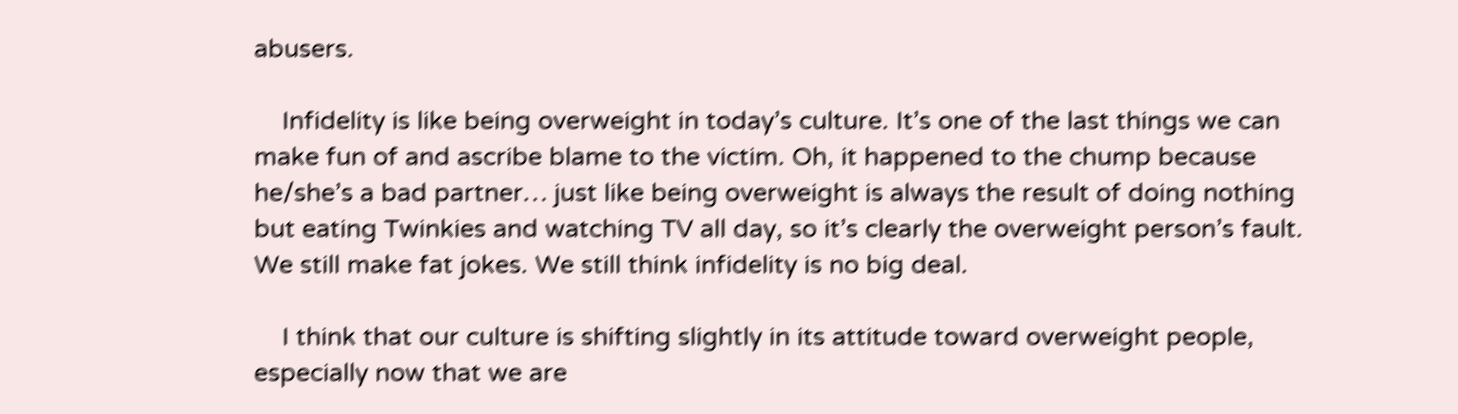abusers.

    Infidelity is like being overweight in today’s culture. It’s one of the last things we can make fun of and ascribe blame to the victim. Oh, it happened to the chump because he/she’s a bad partner… just like being overweight is always the result of doing nothing but eating Twinkies and watching TV all day, so it’s clearly the overweight person’s fault. We still make fat jokes. We still think infidelity is no big deal.

    I think that our culture is shifting slightly in its attitude toward overweight people, especially now that we are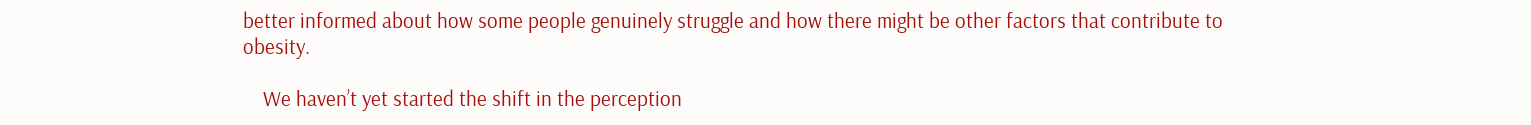better informed about how some people genuinely struggle and how there might be other factors that contribute to obesity.

    We haven’t yet started the shift in the perception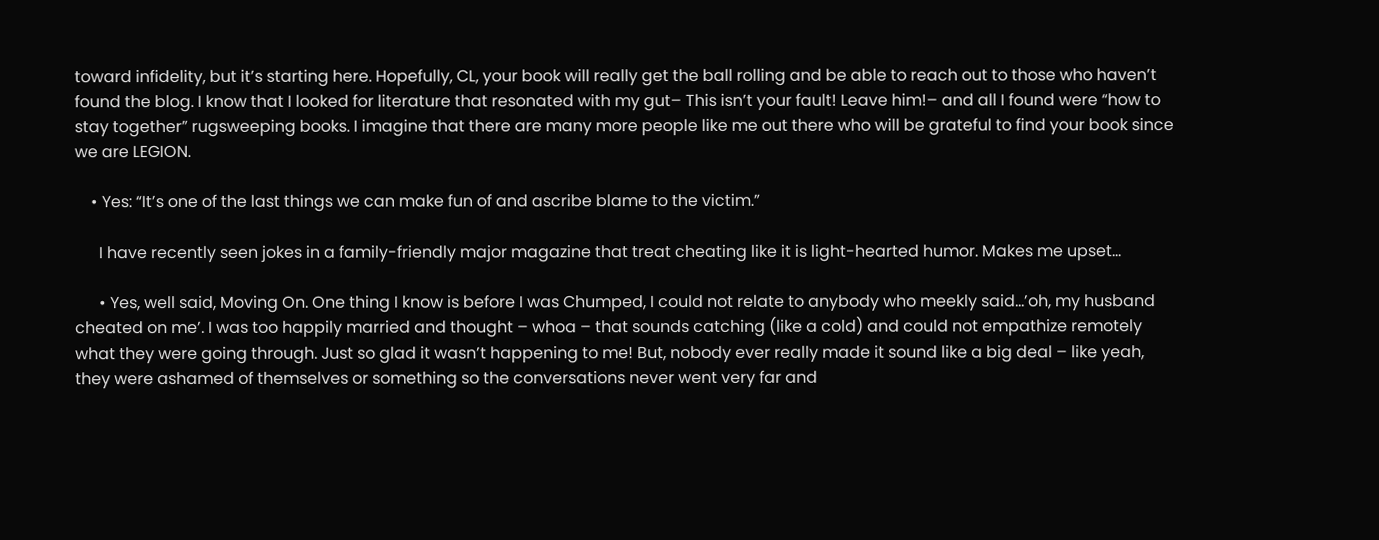toward infidelity, but it’s starting here. Hopefully, CL, your book will really get the ball rolling and be able to reach out to those who haven’t found the blog. I know that I looked for literature that resonated with my gut– This isn’t your fault! Leave him!– and all I found were “how to stay together” rugsweeping books. I imagine that there are many more people like me out there who will be grateful to find your book since we are LEGION.

    • Yes: “It’s one of the last things we can make fun of and ascribe blame to the victim.”

      I have recently seen jokes in a family-friendly major magazine that treat cheating like it is light-hearted humor. Makes me upset…

      • Yes, well said, Moving On. One thing I know is before I was Chumped, I could not relate to anybody who meekly said…’oh, my husband cheated on me’. I was too happily married and thought – whoa – that sounds catching (like a cold) and could not empathize remotely what they were going through. Just so glad it wasn’t happening to me! But, nobody ever really made it sound like a big deal – like yeah, they were ashamed of themselves or something so the conversations never went very far and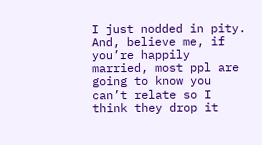I just nodded in pity. And, believe me, if you’re happily married, most ppl are going to know you can’t relate so I think they drop it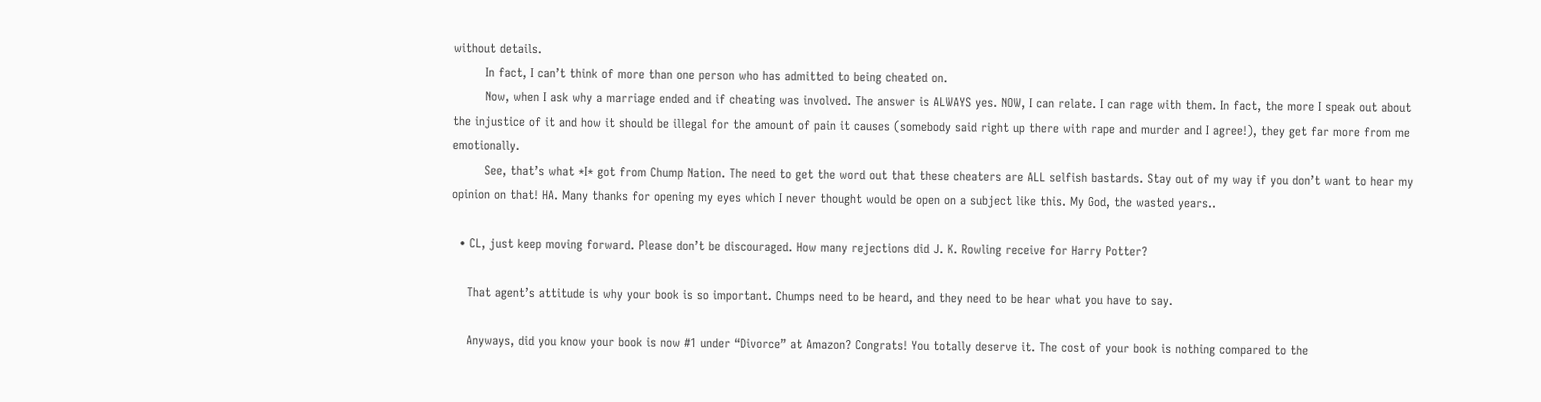without details.
        In fact, I can’t think of more than one person who has admitted to being cheated on.
        Now, when I ask why a marriage ended and if cheating was involved. The answer is ALWAYS yes. NOW, I can relate. I can rage with them. In fact, the more I speak out about the injustice of it and how it should be illegal for the amount of pain it causes (somebody said right up there with rape and murder and I agree!), they get far more from me emotionally.
        See, that’s what *I* got from Chump Nation. The need to get the word out that these cheaters are ALL selfish bastards. Stay out of my way if you don’t want to hear my opinion on that! HA. Many thanks for opening my eyes which I never thought would be open on a subject like this. My God, the wasted years..

  • CL, just keep moving forward. Please don’t be discouraged. How many rejections did J. K. Rowling receive for Harry Potter?

    That agent’s attitude is why your book is so important. Chumps need to be heard, and they need to be hear what you have to say.

    Anyways, did you know your book is now #1 under “Divorce” at Amazon? Congrats! You totally deserve it. The cost of your book is nothing compared to the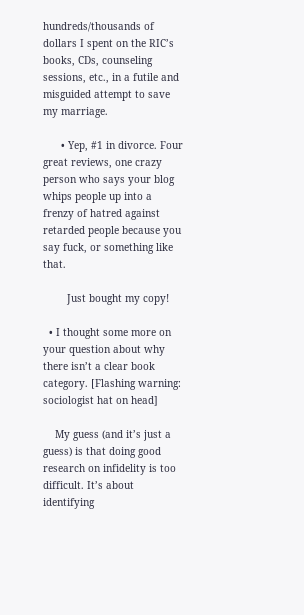hundreds/thousands of dollars I spent on the RIC’s books, CDs, counseling sessions, etc., in a futile and misguided attempt to save my marriage.

      • Yep, #1 in divorce. Four great reviews, one crazy person who says your blog whips people up into a frenzy of hatred against retarded people because you say fuck, or something like that.

        Just bought my copy!

  • I thought some more on your question about why there isn’t a clear book category. [Flashing warning: sociologist hat on head]

    My guess (and it’s just a guess) is that doing good research on infidelity is too difficult. It’s about identifying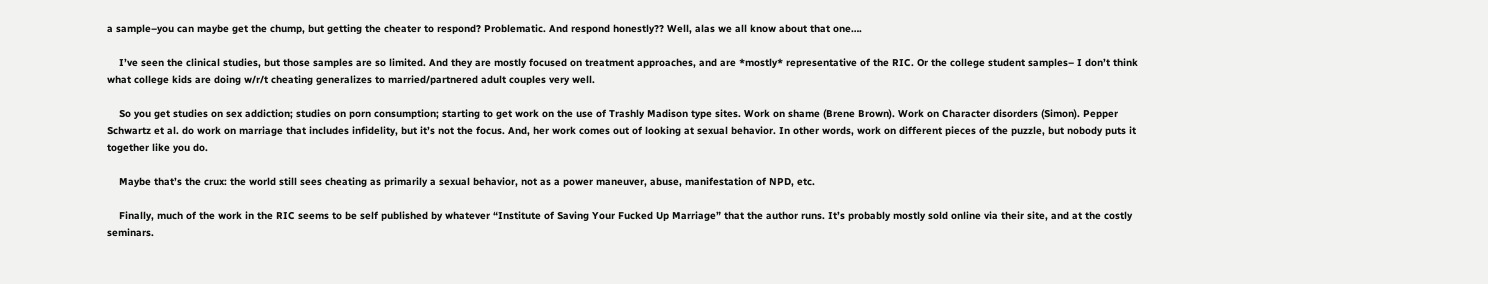a sample–you can maybe get the chump, but getting the cheater to respond? Problematic. And respond honestly?? Well, alas we all know about that one….

    I’ve seen the clinical studies, but those samples are so limited. And they are mostly focused on treatment approaches, and are *mostly* representative of the RIC. Or the college student samples– I don’t think what college kids are doing w/r/t cheating generalizes to married/partnered adult couples very well.

    So you get studies on sex addiction; studies on porn consumption; starting to get work on the use of Trashly Madison type sites. Work on shame (Brene Brown). Work on Character disorders (Simon). Pepper Schwartz et al. do work on marriage that includes infidelity, but it’s not the focus. And, her work comes out of looking at sexual behavior. In other words, work on different pieces of the puzzle, but nobody puts it together like you do.

    Maybe that’s the crux: the world still sees cheating as primarily a sexual behavior, not as a power maneuver, abuse, manifestation of NPD, etc.

    Finally, much of the work in the RIC seems to be self published by whatever “Institute of Saving Your Fucked Up Marriage” that the author runs. It’s probably mostly sold online via their site, and at the costly seminars.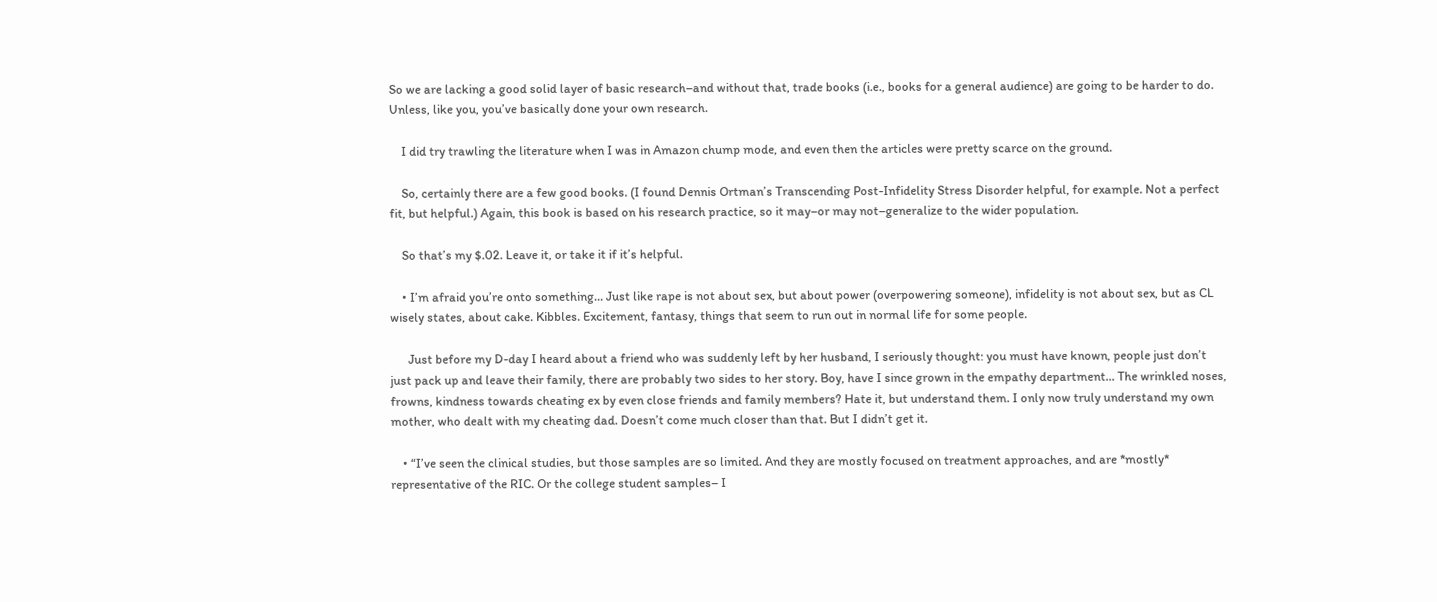So we are lacking a good solid layer of basic research–and without that, trade books (i.e., books for a general audience) are going to be harder to do. Unless, like you, you’ve basically done your own research.

    I did try trawling the literature when I was in Amazon chump mode, and even then the articles were pretty scarce on the ground.

    So, certainly there are a few good books. (I found Dennis Ortman’s Transcending Post-Infidelity Stress Disorder helpful, for example. Not a perfect fit, but helpful.) Again, this book is based on his research practice, so it may–or may not–generalize to the wider population.

    So that’s my $.02. Leave it, or take it if it’s helpful.

    • I’m afraid you’re onto something… Just like rape is not about sex, but about power (overpowering someone), infidelity is not about sex, but as CL wisely states, about cake. Kibbles. Excitement, fantasy, things that seem to run out in normal life for some people.

      Just before my D-day I heard about a friend who was suddenly left by her husband, I seriously thought: you must have known, people just don’t just pack up and leave their family, there are probably two sides to her story. Boy, have I since grown in the empathy department… The wrinkled noses, frowns, kindness towards cheating ex by even close friends and family members? Hate it, but understand them. I only now truly understand my own mother, who dealt with my cheating dad. Doesn’t come much closer than that. But I didn’t get it.

    • “I’ve seen the clinical studies, but those samples are so limited. And they are mostly focused on treatment approaches, and are *mostly* representative of the RIC. Or the college student samples– I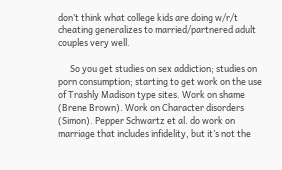don’t think what college kids are doing w/r/t cheating generalizes to married/partnered adult couples very well.

      So you get studies on sex addiction; studies on porn consumption; starting to get work on the use of Trashly Madison type sites. Work on shame (Brene Brown). Work on Character disorders (Simon). Pepper Schwartz et al. do work on marriage that includes infidelity, but it’s not the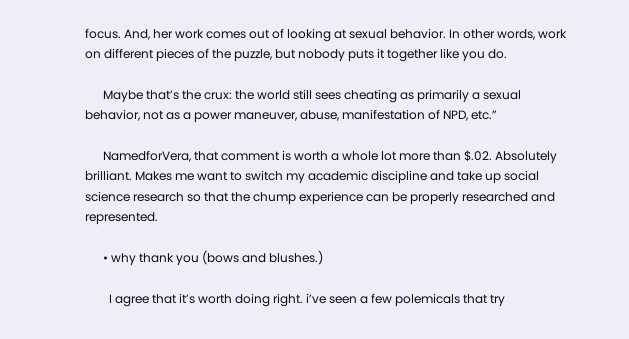focus. And, her work comes out of looking at sexual behavior. In other words, work on different pieces of the puzzle, but nobody puts it together like you do.

      Maybe that’s the crux: the world still sees cheating as primarily a sexual behavior, not as a power maneuver, abuse, manifestation of NPD, etc.”

      NamedforVera, that comment is worth a whole lot more than $.02. Absolutely brilliant. Makes me want to switch my academic discipline and take up social science research so that the chump experience can be properly researched and represented.

      • why thank you (bows and blushes.)

        I agree that it’s worth doing right. i’ve seen a few polemicals that try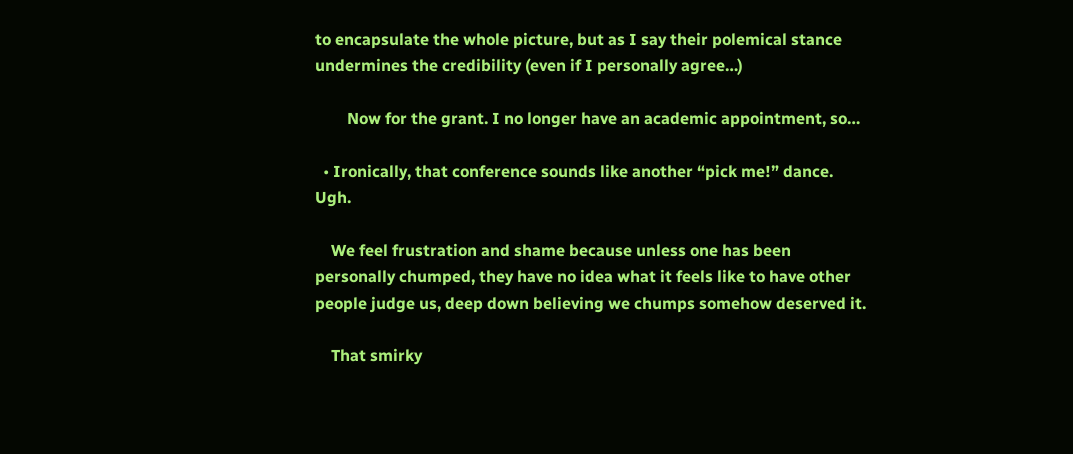to encapsulate the whole picture, but as I say their polemical stance undermines the credibility (even if I personally agree…)

        Now for the grant. I no longer have an academic appointment, so…

  • Ironically, that conference sounds like another “pick me!” dance. Ugh.

    We feel frustration and shame because unless one has been personally chumped, they have no idea what it feels like to have other people judge us, deep down believing we chumps somehow deserved it.

    That smirky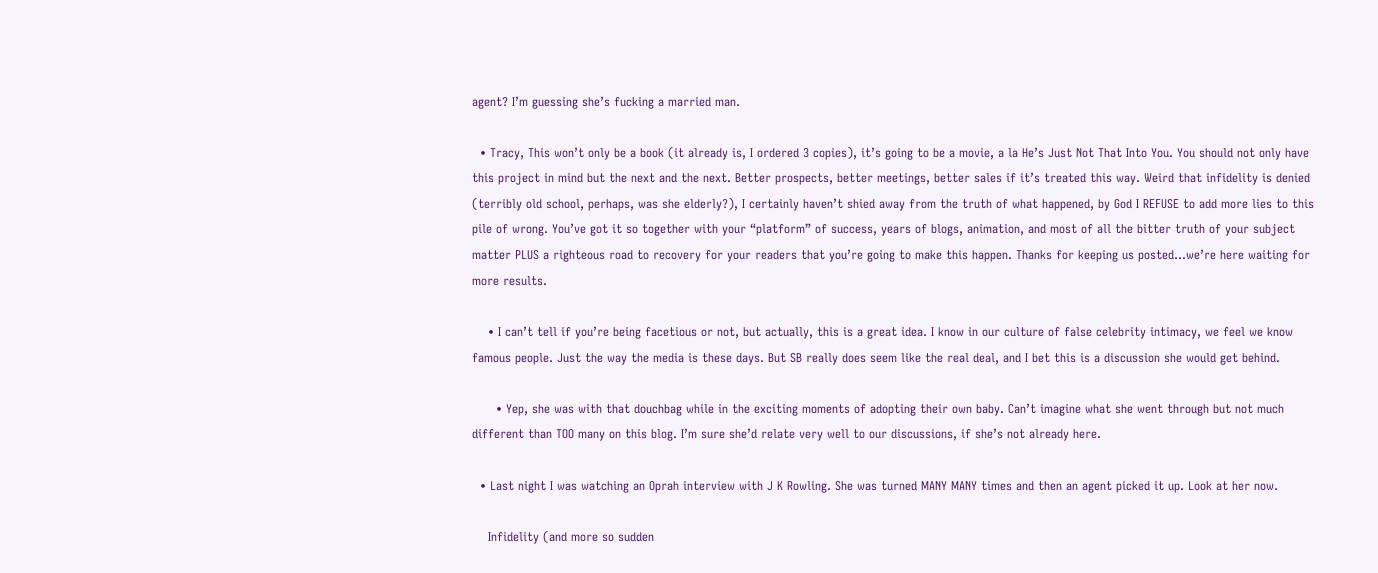agent? I’m guessing she’s fucking a married man.

  • Tracy, This won’t only be a book (it already is, I ordered 3 copies), it’s going to be a movie, a la He’s Just Not That Into You. You should not only have this project in mind but the next and the next. Better prospects, better meetings, better sales if it’s treated this way. Weird that infidelity is denied (terribly old school, perhaps, was she elderly?), I certainly haven’t shied away from the truth of what happened, by God I REFUSE to add more lies to this pile of wrong. You’ve got it so together with your “platform” of success, years of blogs, animation, and most of all the bitter truth of your subject matter PLUS a righteous road to recovery for your readers that you’re going to make this happen. Thanks for keeping us posted…we’re here waiting for more results.

    • I can’t tell if you’re being facetious or not, but actually, this is a great idea. I know in our culture of false celebrity intimacy, we feel we know famous people. Just the way the media is these days. But SB really does seem like the real deal, and I bet this is a discussion she would get behind.

      • Yep, she was with that douchbag while in the exciting moments of adopting their own baby. Can’t imagine what she went through but not much different than TOO many on this blog. I’m sure she’d relate very well to our discussions, if she’s not already here.

  • Last night I was watching an Oprah interview with J K Rowling. She was turned MANY MANY times and then an agent picked it up. Look at her now.

    Infidelity (and more so sudden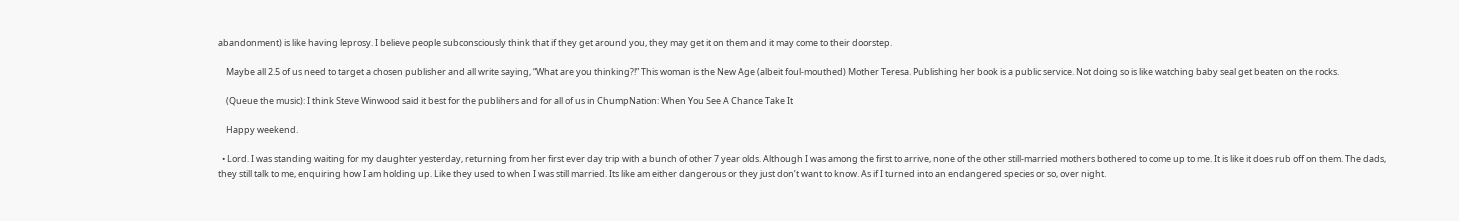abandonment) is like having leprosy. I believe people subconsciously think that if they get around you, they may get it on them and it may come to their doorstep.

    Maybe all 2.5 of us need to target a chosen publisher and all write saying, “What are you thinking?!” This woman is the New Age (albeit foul-mouthed) Mother Teresa. Publishing her book is a public service. Not doing so is like watching baby seal get beaten on the rocks.

    (Queue the music): I think Steve Winwood said it best for the publihers and for all of us in ChumpNation: When You See A Chance Take It

    Happy weekend.

  • Lord. I was standing waiting for my daughter yesterday, returning from her first ever day trip with a bunch of other 7 year olds. Although I was among the first to arrive, none of the other still-married mothers bothered to come up to me. It is like it does rub off on them. The dads, they still talk to me, enquiring how I am holding up. Like they used to when I was still married. Its like am either dangerous or they just don’t want to know. As if I turned into an endangered species or so, over night.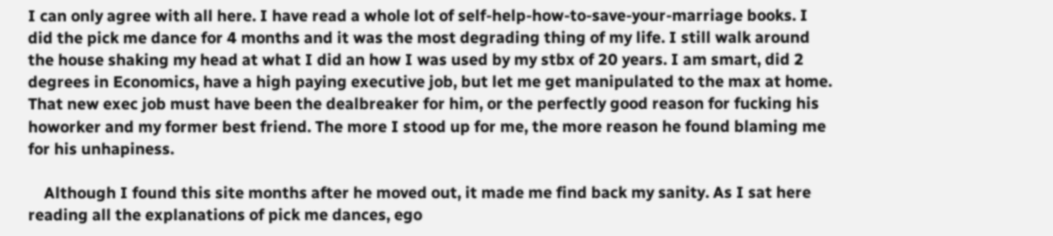I can only agree with all here. I have read a whole lot of self-help-how-to-save-your-marriage books. I did the pick me dance for 4 months and it was the most degrading thing of my life. I still walk around the house shaking my head at what I did an how I was used by my stbx of 20 years. I am smart, did 2 degrees in Economics, have a high paying executive job, but let me get manipulated to the max at home. That new exec job must have been the dealbreaker for him, or the perfectly good reason for fucking his howorker and my former best friend. The more I stood up for me, the more reason he found blaming me for his unhapiness.

    Although I found this site months after he moved out, it made me find back my sanity. As I sat here reading all the explanations of pick me dances, ego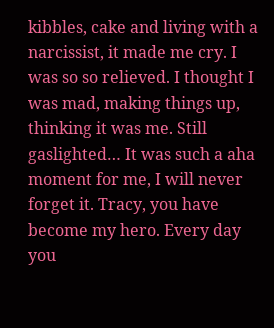kibbles, cake and living with a narcissist, it made me cry. I was so so relieved. I thought I was mad, making things up, thinking it was me. Still gaslighted… It was such a aha moment for me, I will never forget it. Tracy, you have become my hero. Every day you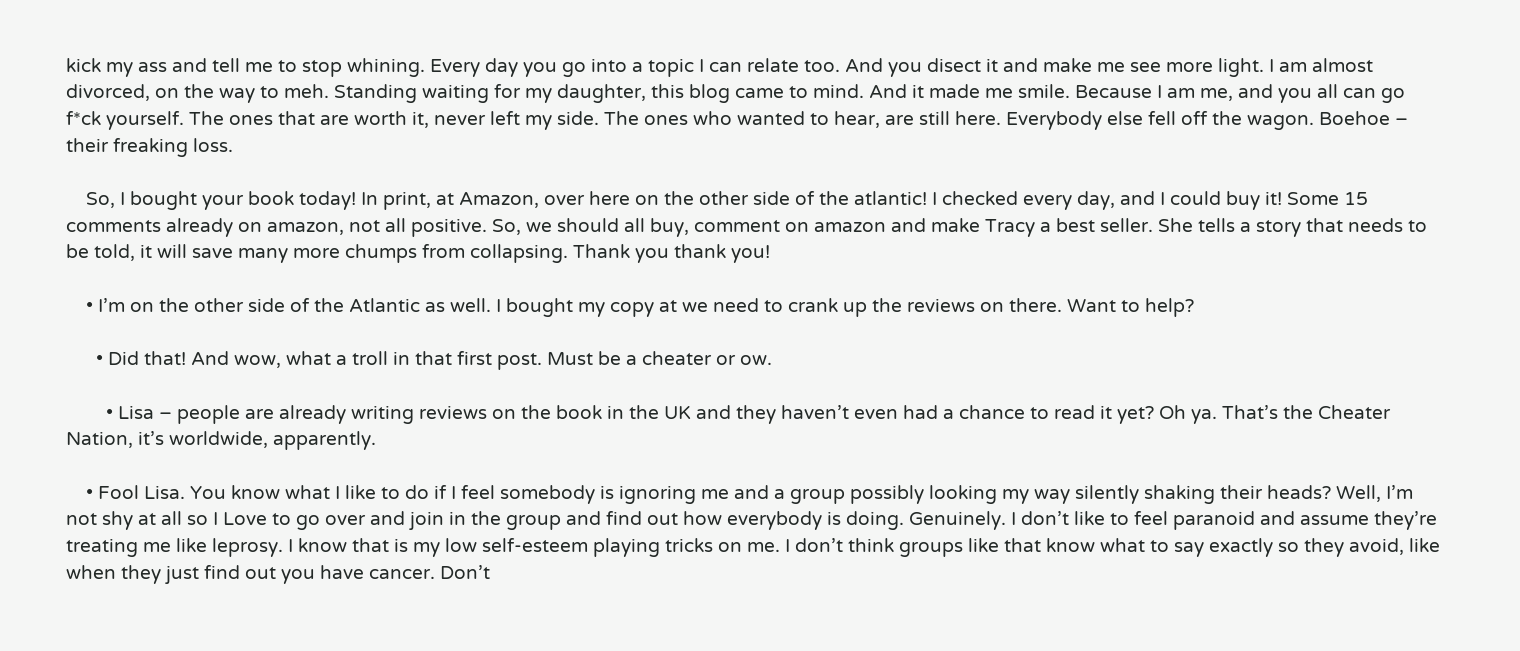kick my ass and tell me to stop whining. Every day you go into a topic I can relate too. And you disect it and make me see more light. I am almost divorced, on the way to meh. Standing waiting for my daughter, this blog came to mind. And it made me smile. Because I am me, and you all can go f*ck yourself. The ones that are worth it, never left my side. The ones who wanted to hear, are still here. Everybody else fell off the wagon. Boehoe – their freaking loss.

    So, I bought your book today! In print, at Amazon, over here on the other side of the atlantic! I checked every day, and I could buy it! Some 15 comments already on amazon, not all positive. So, we should all buy, comment on amazon and make Tracy a best seller. She tells a story that needs to be told, it will save many more chumps from collapsing. Thank you thank you!

    • I’m on the other side of the Atlantic as well. I bought my copy at we need to crank up the reviews on there. Want to help?

      • Did that! And wow, what a troll in that first post. Must be a cheater or ow.

        • Lisa – people are already writing reviews on the book in the UK and they haven’t even had a chance to read it yet? Oh ya. That’s the Cheater Nation, it’s worldwide, apparently.

    • Fool Lisa. You know what I like to do if I feel somebody is ignoring me and a group possibly looking my way silently shaking their heads? Well, I’m not shy at all so I Love to go over and join in the group and find out how everybody is doing. Genuinely. I don’t like to feel paranoid and assume they’re treating me like leprosy. I know that is my low self-esteem playing tricks on me. I don’t think groups like that know what to say exactly so they avoid, like when they just find out you have cancer. Don’t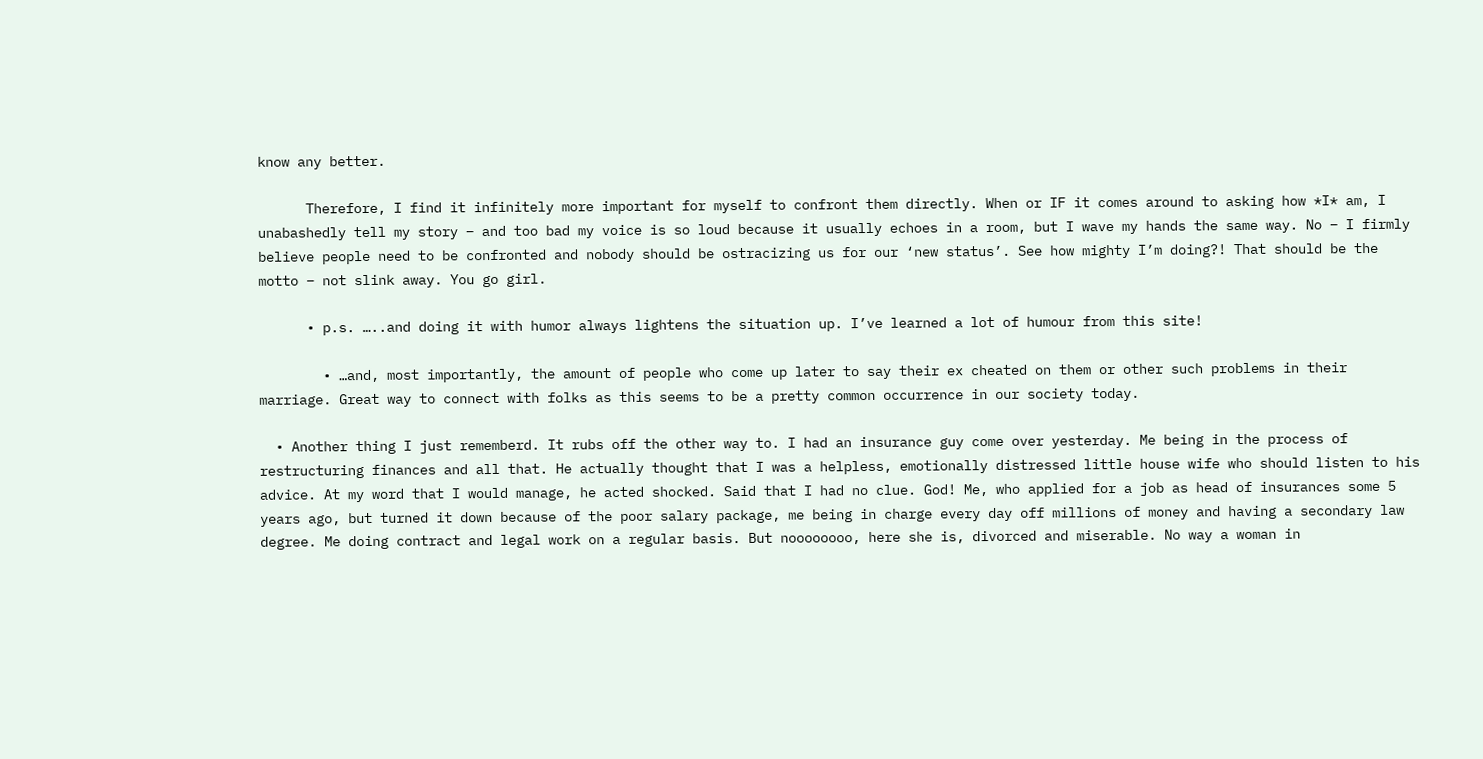know any better.

      Therefore, I find it infinitely more important for myself to confront them directly. When or IF it comes around to asking how *I* am, I unabashedly tell my story – and too bad my voice is so loud because it usually echoes in a room, but I wave my hands the same way. No – I firmly believe people need to be confronted and nobody should be ostracizing us for our ‘new status’. See how mighty I’m doing?! That should be the motto – not slink away. You go girl.

      • p.s. …..and doing it with humor always lightens the situation up. I’ve learned a lot of humour from this site!

        • …and, most importantly, the amount of people who come up later to say their ex cheated on them or other such problems in their marriage. Great way to connect with folks as this seems to be a pretty common occurrence in our society today.

  • Another thing I just rememberd. It rubs off the other way to. I had an insurance guy come over yesterday. Me being in the process of restructuring finances and all that. He actually thought that I was a helpless, emotionally distressed little house wife who should listen to his advice. At my word that I would manage, he acted shocked. Said that I had no clue. God! Me, who applied for a job as head of insurances some 5 years ago, but turned it down because of the poor salary package, me being in charge every day off millions of money and having a secondary law degree. Me doing contract and legal work on a regular basis. But noooooooo, here she is, divorced and miserable. No way a woman in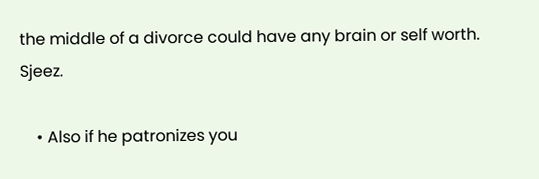the middle of a divorce could have any brain or self worth. Sjeez.

    • Also if he patronizes you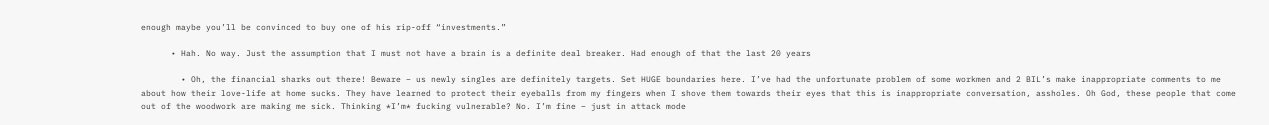enough maybe you’ll be convinced to buy one of his rip-off “investments.”

      • Hah. No way. Just the assumption that I must not have a brain is a definite deal breaker. Had enough of that the last 20 years

        • Oh, the financial sharks out there! Beware – us newly singles are definitely targets. Set HUGE boundaries here. I’ve had the unfortunate problem of some workmen and 2 BIL’s make inappropriate comments to me about how their love-life at home sucks. They have learned to protect their eyeballs from my fingers when I shove them towards their eyes that this is inappropriate conversation, assholes. Oh God, these people that come out of the woodwork are making me sick. Thinking *I’m* fucking vulnerable? No. I’m fine – just in attack mode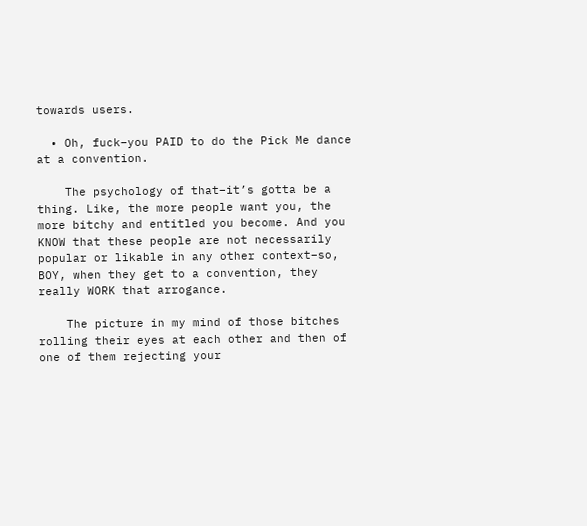towards users.

  • Oh, fuck–you PAID to do the Pick Me dance at a convention.

    The psychology of that–it’s gotta be a thing. Like, the more people want you, the more bitchy and entitled you become. And you KNOW that these people are not necessarily popular or likable in any other context–so, BOY, when they get to a convention, they really WORK that arrogance.

    The picture in my mind of those bitches rolling their eyes at each other and then of one of them rejecting your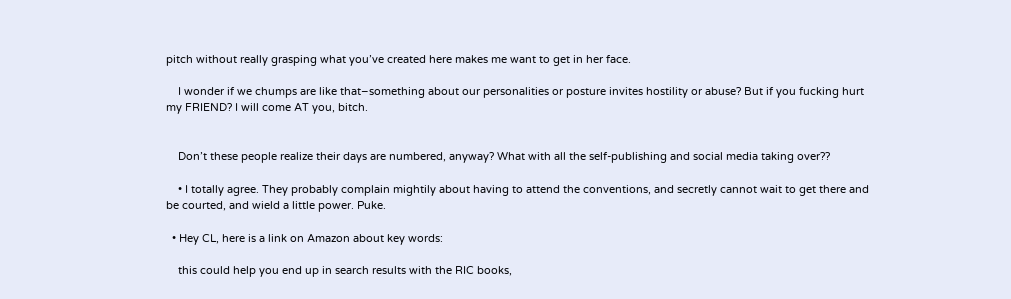pitch without really grasping what you’ve created here makes me want to get in her face.

    I wonder if we chumps are like that–something about our personalities or posture invites hostility or abuse? But if you fucking hurt my FRIEND? I will come AT you, bitch.


    Don’t these people realize their days are numbered, anyway? What with all the self-publishing and social media taking over??

    • I totally agree. They probably complain mightily about having to attend the conventions, and secretly cannot wait to get there and be courted, and wield a little power. Puke.

  • Hey CL, here is a link on Amazon about key words:

    this could help you end up in search results with the RIC books,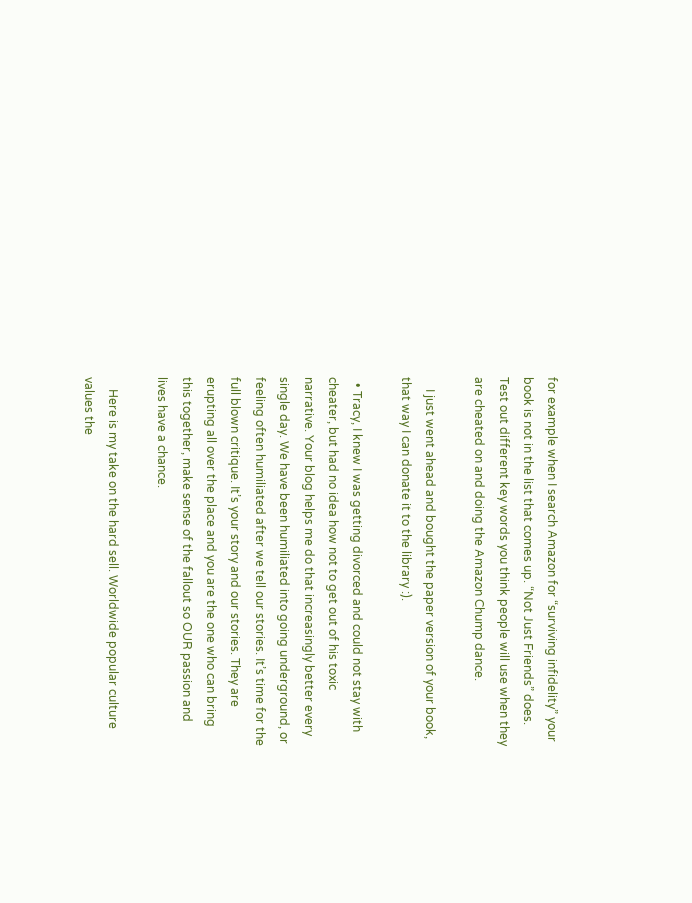for example when I search Amazon for “surviving infidelity” your book is not in the list that comes up. “Not Just Friends” does. Test out different key words you think people will use when they are cheated on and doing the Amazon Chump dance.

    I just went ahead and bought the paper version of your book, that way I can donate it to the library :).

  • Tracy, I knew I was getting divorced and could not stay with cheater, but had no idea how not to get out of his toxic narrative. Your blog helps me do that increasingly better every single day. We have been humiliated into going underground, or feeling often humiliated after we tell our stories. It’s time for the full blown critique. It’s your story and our stories. They are erupting all over the place and you are the one who can bring this together, make sense of the fallout so OUR passion and lives have a chance.

    Here is my take on the hard sell. Worldwide popular culture values the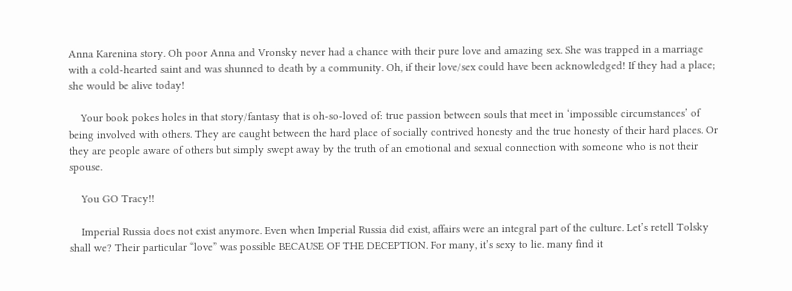Anna Karenina story. Oh poor Anna and Vronsky never had a chance with their pure love and amazing sex. She was trapped in a marriage with a cold-hearted saint and was shunned to death by a community. Oh, if their love/sex could have been acknowledged! If they had a place; she would be alive today!

    Your book pokes holes in that story/fantasy that is oh-so-loved of: true passion between souls that meet in ‘impossible circumstances’ of being involved with others. They are caught between the hard place of socially contrived honesty and the true honesty of their hard places. Or they are people aware of others but simply swept away by the truth of an emotional and sexual connection with someone who is not their spouse.

    You GO Tracy!!

    Imperial Russia does not exist anymore. Even when Imperial Russia did exist, affairs were an integral part of the culture. Let’s retell Tolsky shall we? Their particular “love” was possible BECAUSE OF THE DECEPTION. For many, it’s sexy to lie. many find it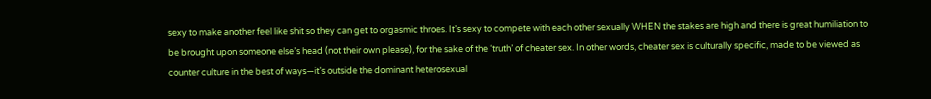sexy to make another feel like shit so they can get to orgasmic throes. It’s sexy to compete with each other sexually WHEN the stakes are high and there is great humiliation to be brought upon someone else’s head (not their own please), for the sake of the ‘truth’ of cheater sex. In other words, cheater sex is culturally specific, made to be viewed as counter culture in the best of ways—it’s outside the dominant heterosexual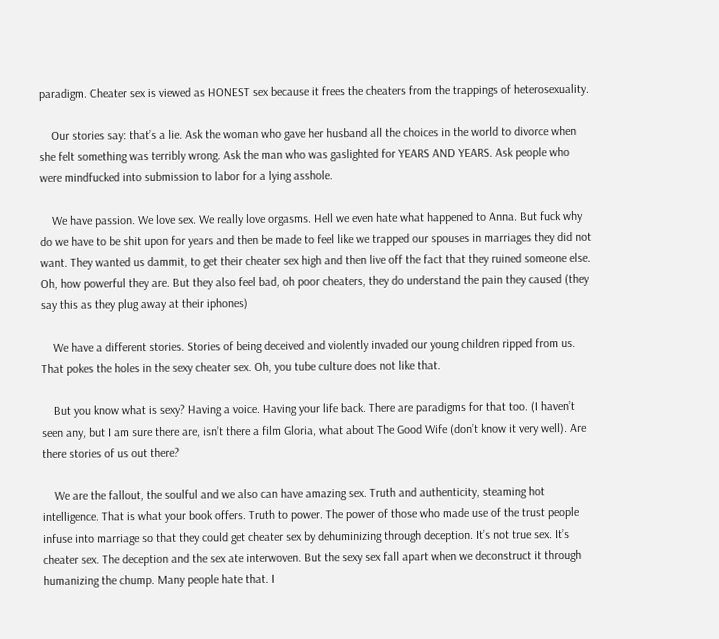paradigm. Cheater sex is viewed as HONEST sex because it frees the cheaters from the trappings of heterosexuality.

    Our stories say: that’s a lie. Ask the woman who gave her husband all the choices in the world to divorce when she felt something was terribly wrong. Ask the man who was gaslighted for YEARS AND YEARS. Ask people who were mindfucked into submission to labor for a lying asshole.

    We have passion. We love sex. We really love orgasms. Hell we even hate what happened to Anna. But fuck why do we have to be shit upon for years and then be made to feel like we trapped our spouses in marriages they did not want. They wanted us dammit, to get their cheater sex high and then live off the fact that they ruined someone else. Oh, how powerful they are. But they also feel bad, oh poor cheaters, they do understand the pain they caused (they say this as they plug away at their iphones)

    We have a different stories. Stories of being deceived and violently invaded our young children ripped from us. That pokes the holes in the sexy cheater sex. Oh, you tube culture does not like that.

    But you know what is sexy? Having a voice. Having your life back. There are paradigms for that too. (I haven’t seen any, but I am sure there are, isn’t there a film Gloria, what about The Good Wife (don’t know it very well). Are there stories of us out there?

    We are the fallout, the soulful and we also can have amazing sex. Truth and authenticity, steaming hot intelligence. That is what your book offers. Truth to power. The power of those who made use of the trust people infuse into marriage so that they could get cheater sex by dehuminizing through deception. It’s not true sex. It’s cheater sex. The deception and the sex ate interwoven. But the sexy sex fall apart when we deconstruct it through humanizing the chump. Many people hate that. I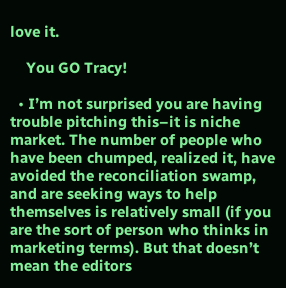love it.

    You GO Tracy!

  • I’m not surprised you are having trouble pitching this–it is niche market. The number of people who have been chumped, realized it, have avoided the reconciliation swamp, and are seeking ways to help themselves is relatively small (if you are the sort of person who thinks in marketing terms). But that doesn’t mean the editors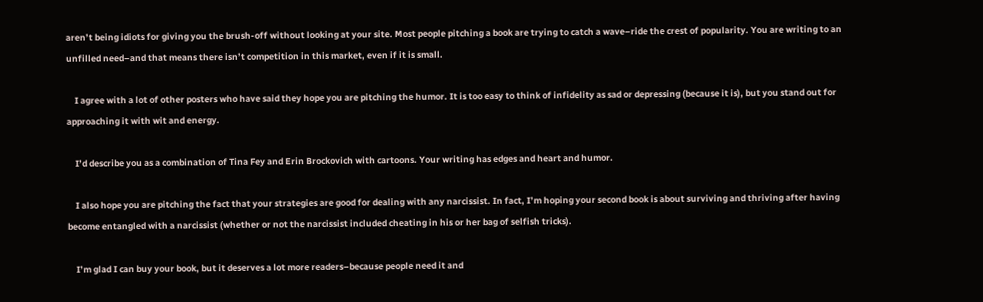aren’t being idiots for giving you the brush-off without looking at your site. Most people pitching a book are trying to catch a wave–ride the crest of popularity. You are writing to an unfilled need–and that means there isn’t competition in this market, even if it is small.

    I agree with a lot of other posters who have said they hope you are pitching the humor. It is too easy to think of infidelity as sad or depressing (because it is), but you stand out for approaching it with wit and energy.

    I’d describe you as a combination of Tina Fey and Erin Brockovich with cartoons. Your writing has edges and heart and humor.

    I also hope you are pitching the fact that your strategies are good for dealing with any narcissist. In fact, I’m hoping your second book is about surviving and thriving after having become entangled with a narcissist (whether or not the narcissist included cheating in his or her bag of selfish tricks).

    I’m glad I can buy your book, but it deserves a lot more readers–because people need it and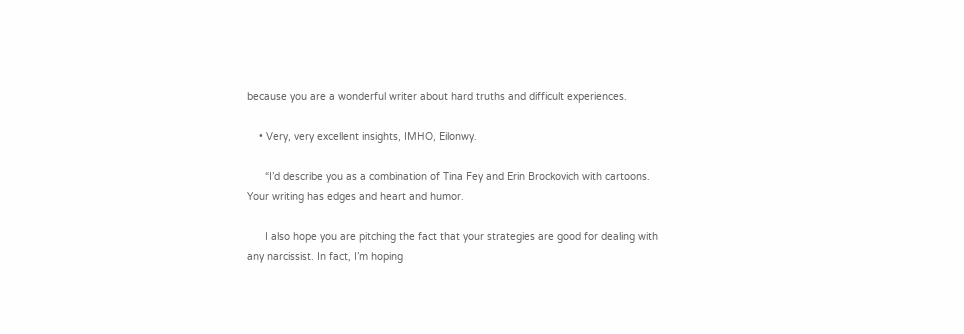because you are a wonderful writer about hard truths and difficult experiences.

    • Very, very excellent insights, IMHO, Eilonwy.

      “I’d describe you as a combination of Tina Fey and Erin Brockovich with cartoons. Your writing has edges and heart and humor.

      I also hope you are pitching the fact that your strategies are good for dealing with any narcissist. In fact, I’m hoping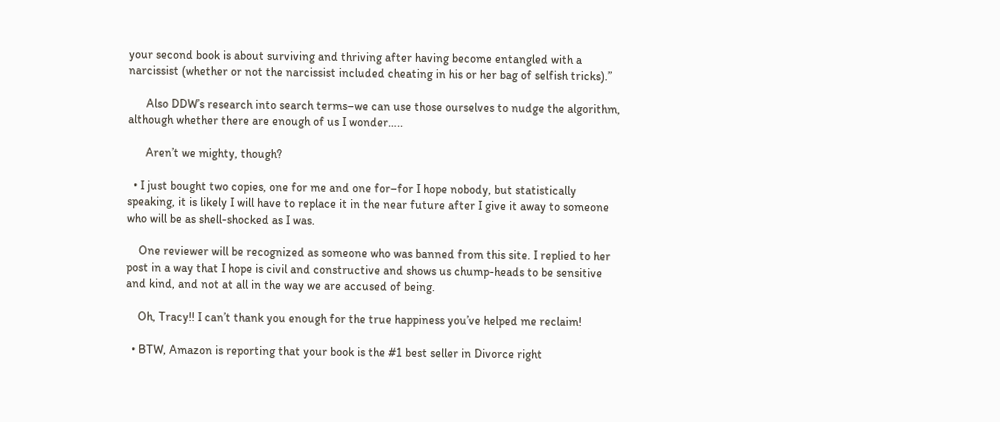your second book is about surviving and thriving after having become entangled with a narcissist (whether or not the narcissist included cheating in his or her bag of selfish tricks).”

      Also DDW’s research into search terms–we can use those ourselves to nudge the algorithm, although whether there are enough of us I wonder…..

      Aren’t we mighty, though?

  • I just bought two copies, one for me and one for–for I hope nobody, but statistically speaking, it is likely I will have to replace it in the near future after I give it away to someone who will be as shell-shocked as I was.

    One reviewer will be recognized as someone who was banned from this site. I replied to her post in a way that I hope is civil and constructive and shows us chump-heads to be sensitive and kind, and not at all in the way we are accused of being.

    Oh, Tracy!! I can’t thank you enough for the true happiness you’ve helped me reclaim!

  • BTW, Amazon is reporting that your book is the #1 best seller in Divorce right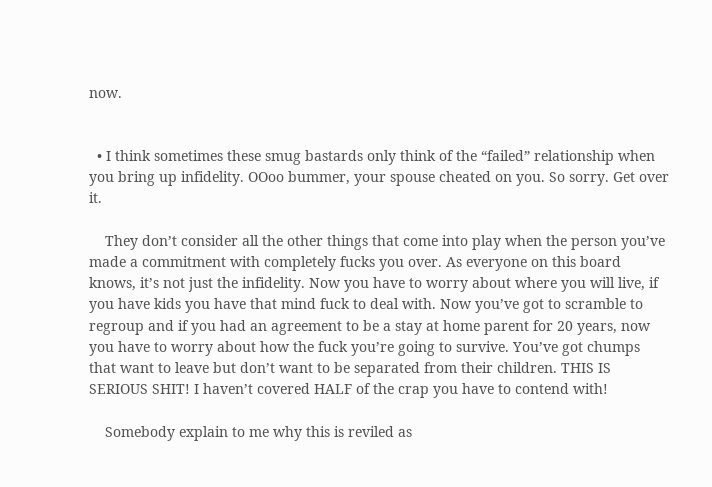now.


  • I think sometimes these smug bastards only think of the “failed” relationship when you bring up infidelity. OOoo bummer, your spouse cheated on you. So sorry. Get over it.

    They don’t consider all the other things that come into play when the person you’ve made a commitment with completely fucks you over. As everyone on this board knows, it’s not just the infidelity. Now you have to worry about where you will live, if you have kids you have that mind fuck to deal with. Now you’ve got to scramble to regroup and if you had an agreement to be a stay at home parent for 20 years, now you have to worry about how the fuck you’re going to survive. You’ve got chumps that want to leave but don’t want to be separated from their children. THIS IS SERIOUS SHIT! I haven’t covered HALF of the crap you have to contend with!

    Somebody explain to me why this is reviled as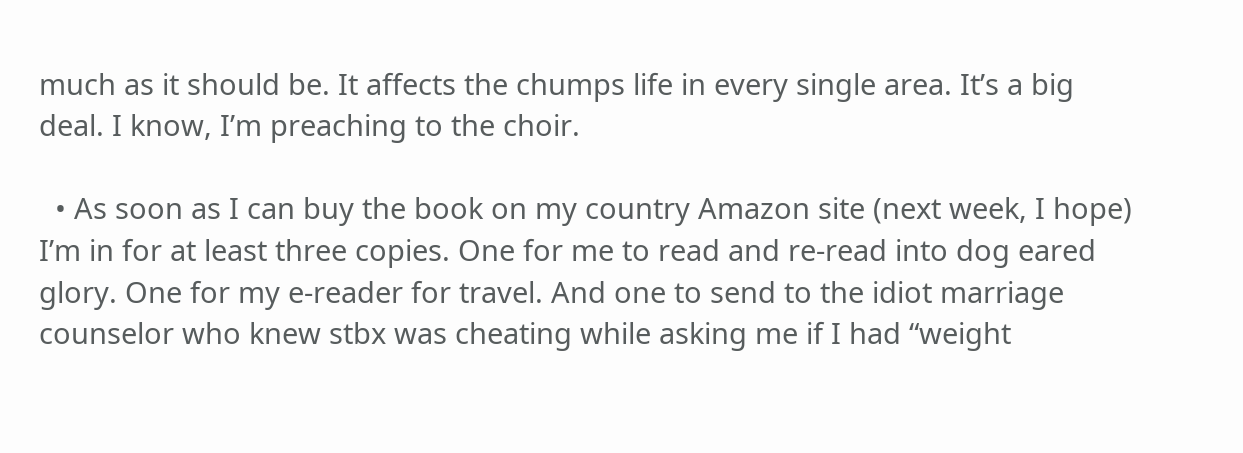much as it should be. It affects the chumps life in every single area. It’s a big deal. I know, I’m preaching to the choir.

  • As soon as I can buy the book on my country Amazon site (next week, I hope) I’m in for at least three copies. One for me to read and re-read into dog eared glory. One for my e-reader for travel. And one to send to the idiot marriage counselor who knew stbx was cheating while asking me if I had “weight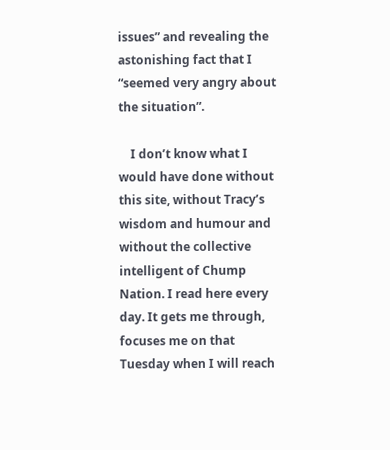issues” and revealing the astonishing fact that I “seemed very angry about the situation”.

    I don’t know what I would have done without this site, without Tracy’s wisdom and humour and without the collective intelligent of Chump Nation. I read here every day. It gets me through, focuses me on that Tuesday when I will reach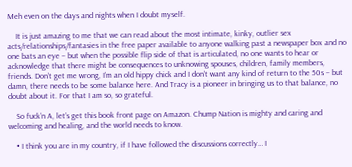Meh even on the days and nights when I doubt myself.

    It is just amazing to me that we can read about the most intimate, kinky, outlier sex acts/relationships/fantasies in the free paper available to anyone walking past a newspaper box and no one bats an eye – but when the possible flip side of that is articulated, no one wants to hear or acknowledge that there might be consequences to unknowing spouses, children, family members, friends. Don’t get me wrong, I’m an old hippy chick and I don’t want any kind of return to the 50s – but damn, there needs to be some balance here. And Tracy is a pioneer in bringing us to that balance, no doubt about it. For that I am so, so grateful.

    So fuck’n A, let’s get this book front page on Amazon. Chump Nation is mighty and caring and welcoming and healing, and the world needs to know.

    • I think you are in my country, if I have followed the discussions correctly… I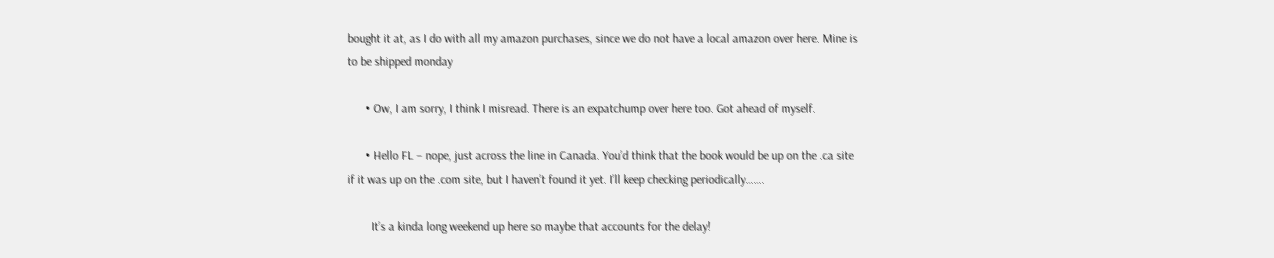bought it at, as I do with all my amazon purchases, since we do not have a local amazon over here. Mine is to be shipped monday

      • Ow, I am sorry, I think I misread. There is an expatchump over here too. Got ahead of myself.

      • Hello FL – nope, just across the line in Canada. You’d think that the book would be up on the .ca site if it was up on the .com site, but I haven’t found it yet. I’ll keep checking periodically…….

        It’s a kinda long weekend up here so maybe that accounts for the delay!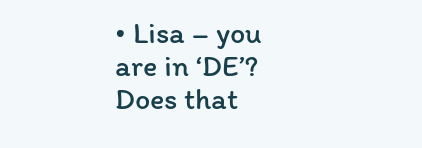• Lisa – you are in ‘DE’? Does that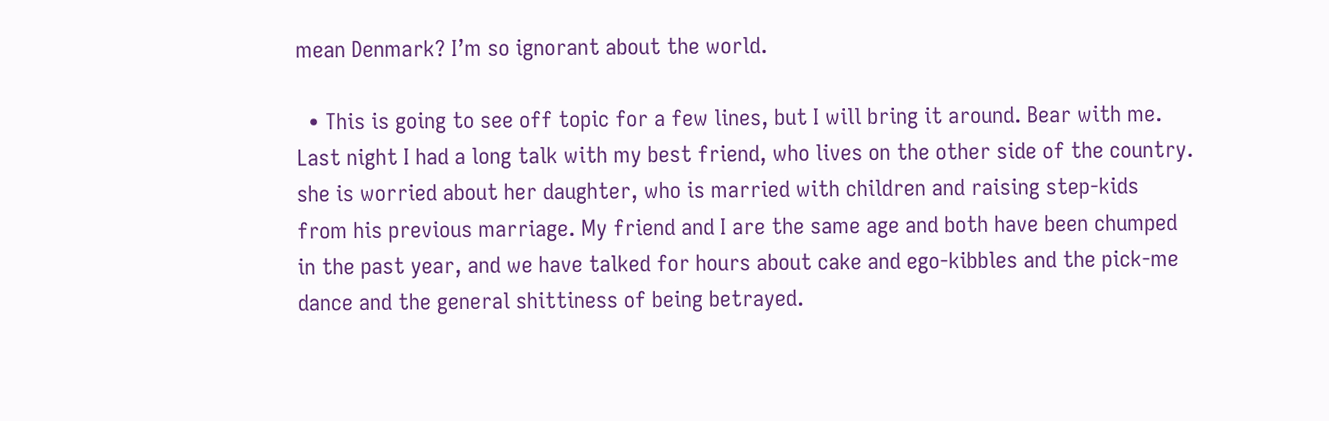mean Denmark? I’m so ignorant about the world.

  • This is going to see off topic for a few lines, but I will bring it around. Bear with me. Last night I had a long talk with my best friend, who lives on the other side of the country. she is worried about her daughter, who is married with children and raising step-kids from his previous marriage. My friend and I are the same age and both have been chumped in the past year, and we have talked for hours about cake and ego-kibbles and the pick-me dance and the general shittiness of being betrayed.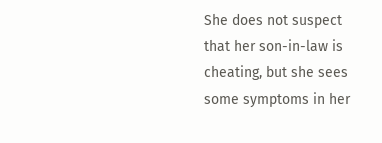She does not suspect that her son-in-law is cheating, but she sees some symptoms in her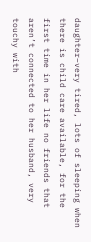daughter–very tired, lots of sleeping when there is child care available, for the first time in her life no friends that aren’t connected to her husband, very touchy with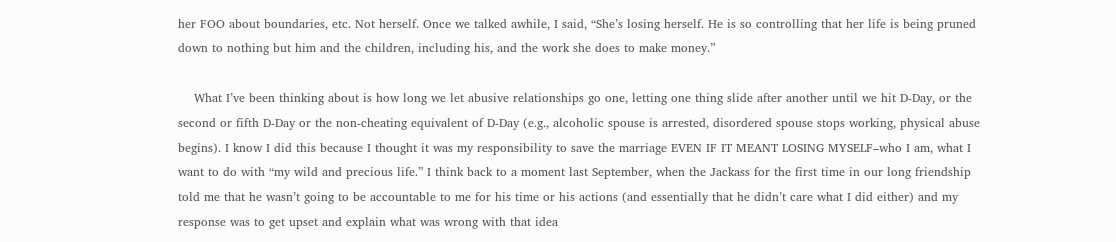her FOO about boundaries, etc. Not herself. Once we talked awhile, I said, “She’s losing herself. He is so controlling that her life is being pruned down to nothing but him and the children, including his, and the work she does to make money.”

    What I’ve been thinking about is how long we let abusive relationships go one, letting one thing slide after another until we hit D-Day, or the second or fifth D-Day or the non-cheating equivalent of D-Day (e.g., alcoholic spouse is arrested, disordered spouse stops working, physical abuse begins). I know I did this because I thought it was my responsibility to save the marriage EVEN IF IT MEANT LOSING MYSELF–who I am, what I want to do with “my wild and precious life.” I think back to a moment last September, when the Jackass for the first time in our long friendship told me that he wasn’t going to be accountable to me for his time or his actions (and essentially that he didn’t care what I did either) and my response was to get upset and explain what was wrong with that idea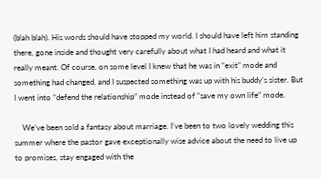(blah blah). His words should have stopped my world. I should have left him standing there, gone inside and thought very carefully about what I had heard and what it really meant. Of course, on some level I knew that he was in “exit” mode and something had changed, and I suspected something was up with his buddy’s sister. But I went into “defend the relationship” mode instead of “save my own life” mode.

    We’ve been sold a fantasy about marriage. I’ve been to two lovely wedding this summer where the pastor gave exceptionally wise advice about the need to live up to promises, stay engaged with the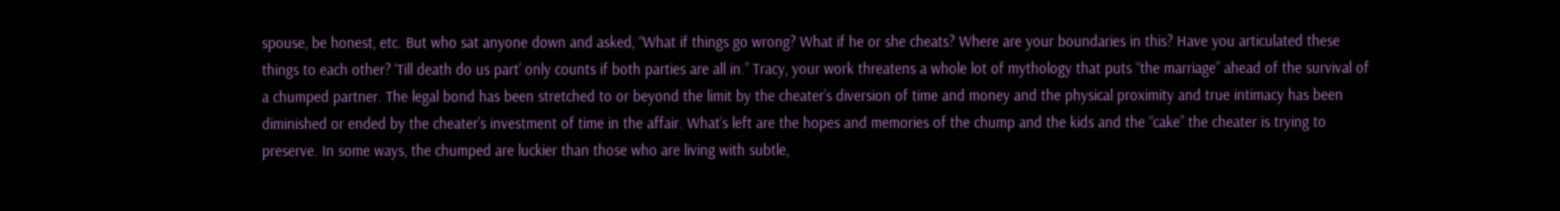spouse, be honest, etc. But who sat anyone down and asked, “What if things go wrong? What if he or she cheats? Where are your boundaries in this? Have you articulated these things to each other? ‘Till death do us part’ only counts if both parties are all in.” Tracy, your work threatens a whole lot of mythology that puts “the marriage” ahead of the survival of a chumped partner. The legal bond has been stretched to or beyond the limit by the cheater’s diversion of time and money and the physical proximity and true intimacy has been diminished or ended by the cheater’s investment of time in the affair. What’s left are the hopes and memories of the chump and the kids and the “cake” the cheater is trying to preserve. In some ways, the chumped are luckier than those who are living with subtle,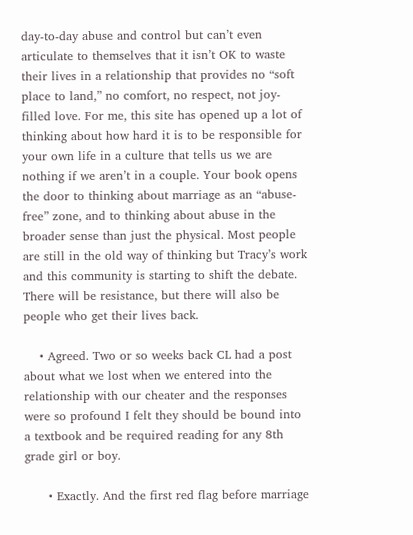day-to-day abuse and control but can’t even articulate to themselves that it isn’t OK to waste their lives in a relationship that provides no “soft place to land,” no comfort, no respect, not joy-filled love. For me, this site has opened up a lot of thinking about how hard it is to be responsible for your own life in a culture that tells us we are nothing if we aren’t in a couple. Your book opens the door to thinking about marriage as an “abuse-free” zone, and to thinking about abuse in the broader sense than just the physical. Most people are still in the old way of thinking but Tracy’s work and this community is starting to shift the debate. There will be resistance, but there will also be people who get their lives back.

    • Agreed. Two or so weeks back CL had a post about what we lost when we entered into the relationship with our cheater and the responses were so profound I felt they should be bound into a textbook and be required reading for any 8th grade girl or boy.

      • Exactly. And the first red flag before marriage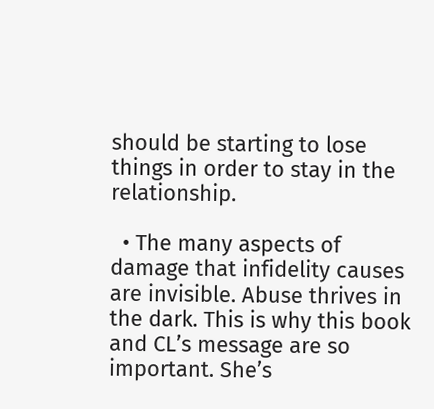should be starting to lose things in order to stay in the relationship.

  • The many aspects of damage that infidelity causes are invisible. Abuse thrives in the dark. This is why this book and CL’s message are so important. She’s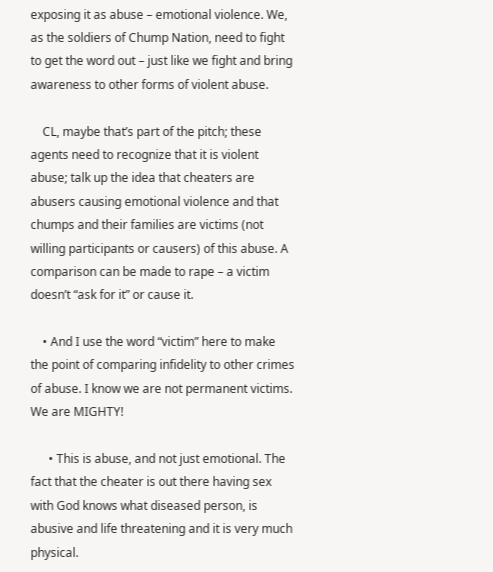exposing it as abuse – emotional violence. We, as the soldiers of Chump Nation, need to fight to get the word out – just like we fight and bring awareness to other forms of violent abuse.

    CL, maybe that’s part of the pitch; these agents need to recognize that it is violent abuse; talk up the idea that cheaters are abusers causing emotional violence and that chumps and their families are victims (not willing participants or causers) of this abuse. A comparison can be made to rape – a victim doesn’t “ask for it” or cause it.

    • And I use the word “victim” here to make the point of comparing infidelity to other crimes of abuse. I know we are not permanent victims. We are MIGHTY!

      • This is abuse, and not just emotional. The fact that the cheater is out there having sex with God knows what diseased person, is abusive and life threatening and it is very much physical.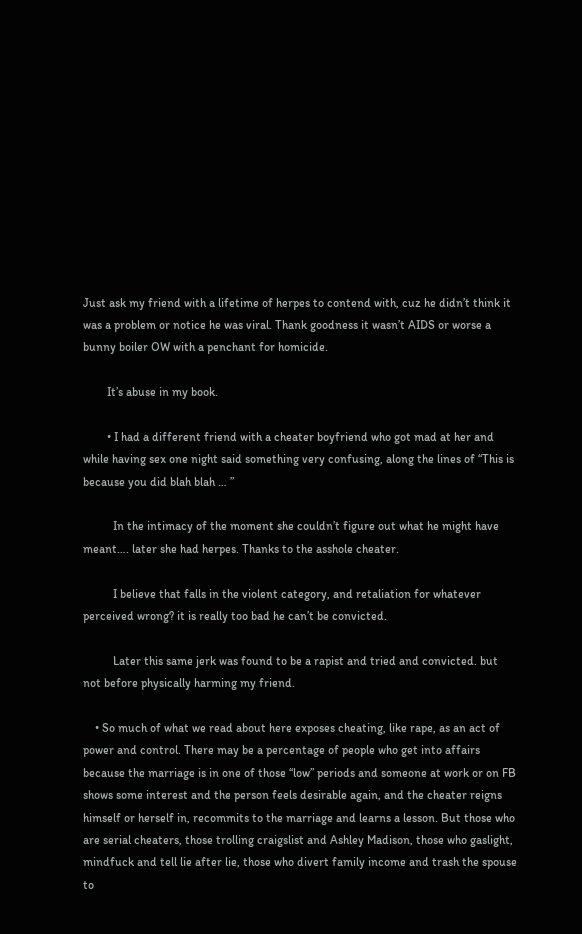Just ask my friend with a lifetime of herpes to contend with, cuz he didn’t think it was a problem or notice he was viral. Thank goodness it wasn’t AIDS or worse a bunny boiler OW with a penchant for homicide.

        It’s abuse in my book.

        • I had a different friend with a cheater boyfriend who got mad at her and while having sex one night said something very confusing, along the lines of “This is because you did blah blah … ”

          In the intimacy of the moment she couldn’t figure out what he might have meant…. later she had herpes. Thanks to the asshole cheater.

          I believe that falls in the violent category, and retaliation for whatever perceived wrong? it is really too bad he can’t be convicted.

          Later this same jerk was found to be a rapist and tried and convicted. but not before physically harming my friend.

    • So much of what we read about here exposes cheating, like rape, as an act of power and control. There may be a percentage of people who get into affairs because the marriage is in one of those “low” periods and someone at work or on FB shows some interest and the person feels desirable again, and the cheater reigns himself or herself in, recommits to the marriage and learns a lesson. But those who are serial cheaters, those trolling craigslist and Ashley Madison, those who gaslight, mindfuck and tell lie after lie, those who divert family income and trash the spouse to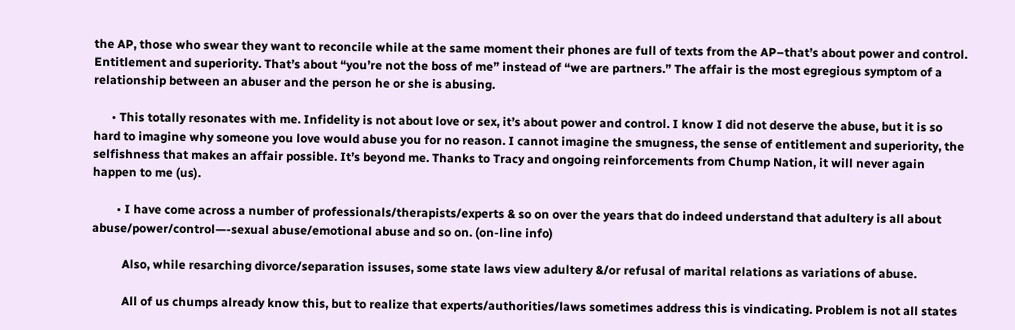the AP, those who swear they want to reconcile while at the same moment their phones are full of texts from the AP–that’s about power and control. Entitlement and superiority. That’s about “you’re not the boss of me” instead of “we are partners.” The affair is the most egregious symptom of a relationship between an abuser and the person he or she is abusing.

      • This totally resonates with me. Infidelity is not about love or sex, it’s about power and control. I know I did not deserve the abuse, but it is so hard to imagine why someone you love would abuse you for no reason. I cannot imagine the smugness, the sense of entitlement and superiority, the selfishness that makes an affair possible. It’s beyond me. Thanks to Tracy and ongoing reinforcements from Chump Nation, it will never again happen to me (us).

        • I have come across a number of professionals/therapists/experts & so on over the years that do indeed understand that adultery is all about abuse/power/control—-sexual abuse/emotional abuse and so on. (on-line info)

          Also, while resarching divorce/separation issuses, some state laws view adultery &/or refusal of marital relations as variations of abuse.

          All of us chumps already know this, but to realize that experts/authorities/laws sometimes address this is vindicating. Problem is not all states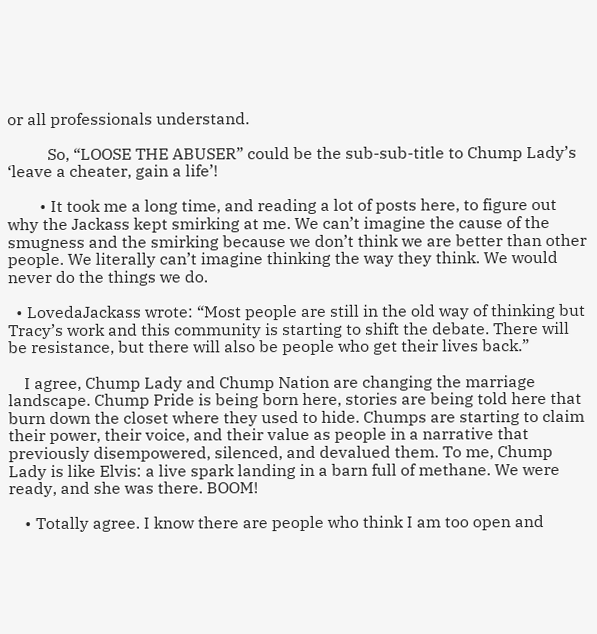or all professionals understand.

          So, “LOOSE THE ABUSER” could be the sub-sub-title to Chump Lady’s ‘leave a cheater, gain a life’!

        • It took me a long time, and reading a lot of posts here, to figure out why the Jackass kept smirking at me. We can’t imagine the cause of the smugness and the smirking because we don’t think we are better than other people. We literally can’t imagine thinking the way they think. We would never do the things we do.

  • LovedaJackass wrote: “Most people are still in the old way of thinking but Tracy’s work and this community is starting to shift the debate. There will be resistance, but there will also be people who get their lives back.”

    I agree, Chump Lady and Chump Nation are changing the marriage landscape. Chump Pride is being born here, stories are being told here that burn down the closet where they used to hide. Chumps are starting to claim their power, their voice, and their value as people in a narrative that previously disempowered, silenced, and devalued them. To me, Chump Lady is like Elvis: a live spark landing in a barn full of methane. We were ready, and she was there. BOOM!

    • Totally agree. I know there are people who think I am too open and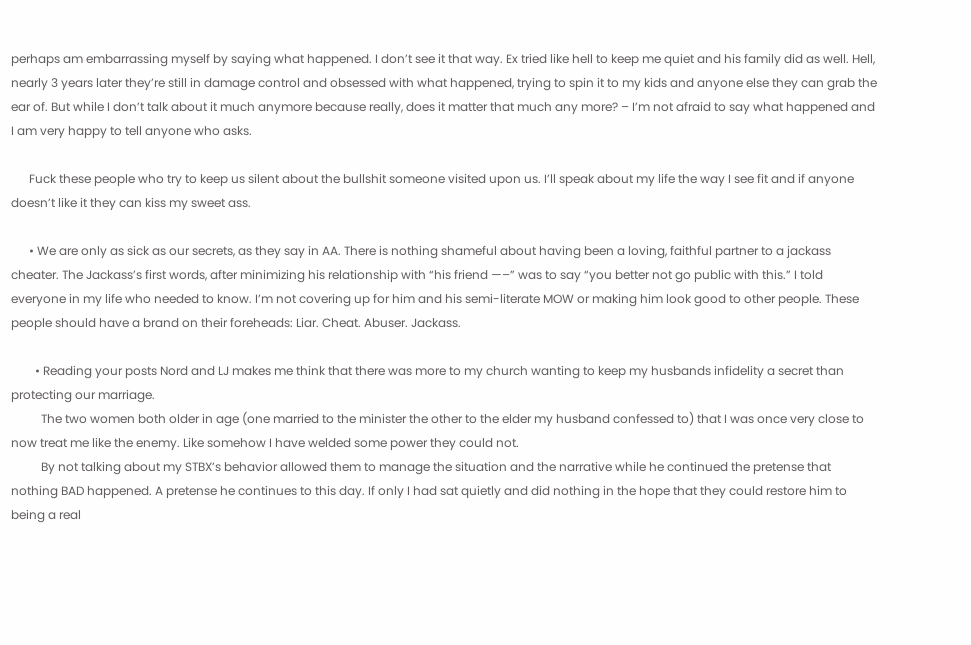perhaps am embarrassing myself by saying what happened. I don’t see it that way. Ex tried like hell to keep me quiet and his family did as well. Hell, nearly 3 years later they’re still in damage control and obsessed with what happened, trying to spin it to my kids and anyone else they can grab the ear of. But while I don’t talk about it much anymore because really, does it matter that much any more? – I’m not afraid to say what happened and I am very happy to tell anyone who asks.

      Fuck these people who try to keep us silent about the bullshit someone visited upon us. I’ll speak about my life the way I see fit and if anyone doesn’t like it they can kiss my sweet ass.

      • We are only as sick as our secrets, as they say in AA. There is nothing shameful about having been a loving, faithful partner to a jackass cheater. The Jackass’s first words, after minimizing his relationship with “his friend —–” was to say “you better not go public with this.” I told everyone in my life who needed to know. I’m not covering up for him and his semi-literate MOW or making him look good to other people. These people should have a brand on their foreheads: Liar. Cheat. Abuser. Jackass.

        • Reading your posts Nord and LJ makes me think that there was more to my church wanting to keep my husbands infidelity a secret than protecting our marriage.
          The two women both older in age (one married to the minister the other to the elder my husband confessed to) that I was once very close to now treat me like the enemy. Like somehow I have welded some power they could not.
          By not talking about my STBX’s behavior allowed them to manage the situation and the narrative while he continued the pretense that nothing BAD happened. A pretense he continues to this day. If only I had sat quietly and did nothing in the hope that they could restore him to being a real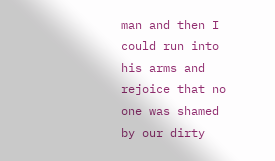man and then I could run into his arms and rejoice that no one was shamed by our dirty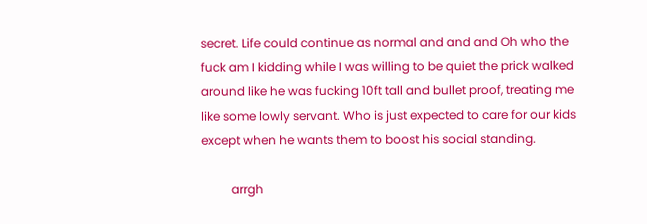secret. Life could continue as normal and and and Oh who the fuck am I kidding while I was willing to be quiet the prick walked around like he was fucking 10ft tall and bullet proof, treating me like some lowly servant. Who is just expected to care for our kids except when he wants them to boost his social standing.

          arrgh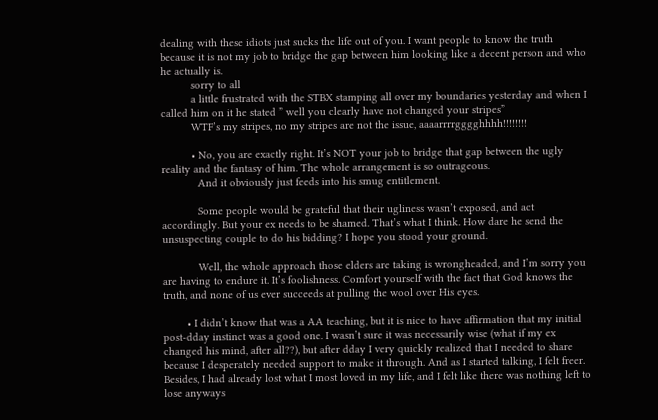dealing with these idiots just sucks the life out of you. I want people to know the truth because it is not my job to bridge the gap between him looking like a decent person and who he actually is.
          sorry to all
          a little frustrated with the STBX stamping all over my boundaries yesterday and when I called him on it he stated ” well you clearly have not changed your stripes”
          WTF’s my stripes, no my stripes are not the issue, aaaarrrrgggghhhh!!!!!!!!

          • No, you are exactly right. It’s NOT your job to bridge that gap between the ugly reality and the fantasy of him. The whole arrangement is so outrageous.
            And it obviously just feeds into his smug entitlement.

            Some people would be grateful that their ugliness wasn’t exposed, and act accordingly. But your ex needs to be shamed. That’s what I think. How dare he send the unsuspecting couple to do his bidding? I hope you stood your ground.

            Well, the whole approach those elders are taking is wrongheaded, and I’m sorry you are having to endure it. It’s foolishness. Comfort yourself with the fact that God knows the truth, and none of us ever succeeds at pulling the wool over His eyes.

        • I didn’t know that was a AA teaching, but it is nice to have affirmation that my initial post-dday instinct was a good one. I wasn’t sure it was necessarily wise (what if my ex changed his mind, after all??), but after dday I very quickly realized that I needed to share because I desperately needed support to make it through. And as I started talking, I felt freer. Besides, I had already lost what I most loved in my life, and I felt like there was nothing left to lose anyways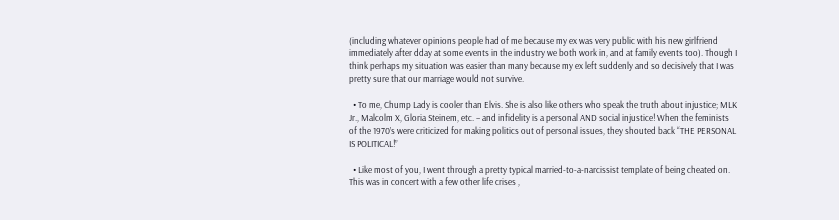(including whatever opinions people had of me because my ex was very public with his new girlfriend immediately after dday at some events in the industry we both work in, and at family events too). Though I think perhaps my situation was easier than many because my ex left suddenly and so decisively that I was pretty sure that our marriage would not survive.

  • To me, Chump Lady is cooler than Elvis. She is also like others who speak the truth about injustice; MLK Jr., Malcolm X, Gloria Steinem, etc. – and infidelity is a personal AND social injustice! When the feminists of the 1970’s were criticized for making politics out of personal issues, they shouted back “THE PERSONAL IS POLITICAL!”

  • Like most of you, I went through a pretty typical married-to-a-narcissist template of being cheated on. This was in concert with a few other life crises ,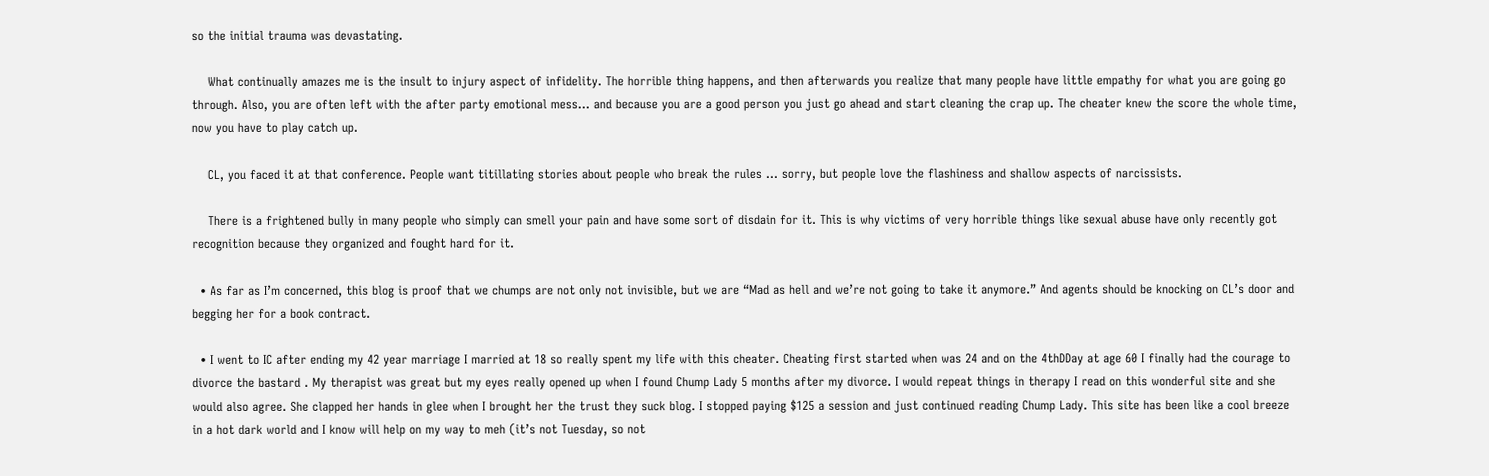so the initial trauma was devastating.

    What continually amazes me is the insult to injury aspect of infidelity. The horrible thing happens, and then afterwards you realize that many people have little empathy for what you are going go through. Also, you are often left with the after party emotional mess… and because you are a good person you just go ahead and start cleaning the crap up. The cheater knew the score the whole time, now you have to play catch up.

    CL, you faced it at that conference. People want titillating stories about people who break the rules … sorry, but people love the flashiness and shallow aspects of narcissists.

    There is a frightened bully in many people who simply can smell your pain and have some sort of disdain for it. This is why victims of very horrible things like sexual abuse have only recently got recognition because they organized and fought hard for it.

  • As far as I’m concerned, this blog is proof that we chumps are not only not invisible, but we are “Mad as hell and we’re not going to take it anymore.” And agents should be knocking on CL’s door and begging her for a book contract.

  • I went to IC after ending my 42 year marriage I married at 18 so really spent my life with this cheater. Cheating first started when was 24 and on the 4thDDay at age 60 I finally had the courage to divorce the bastard . My therapist was great but my eyes really opened up when I found Chump Lady 5 months after my divorce. I would repeat things in therapy I read on this wonderful site and she would also agree. She clapped her hands in glee when I brought her the trust they suck blog. I stopped paying $125 a session and just continued reading Chump Lady. This site has been like a cool breeze in a hot dark world and I know will help on my way to meh (it’s not Tuesday, so not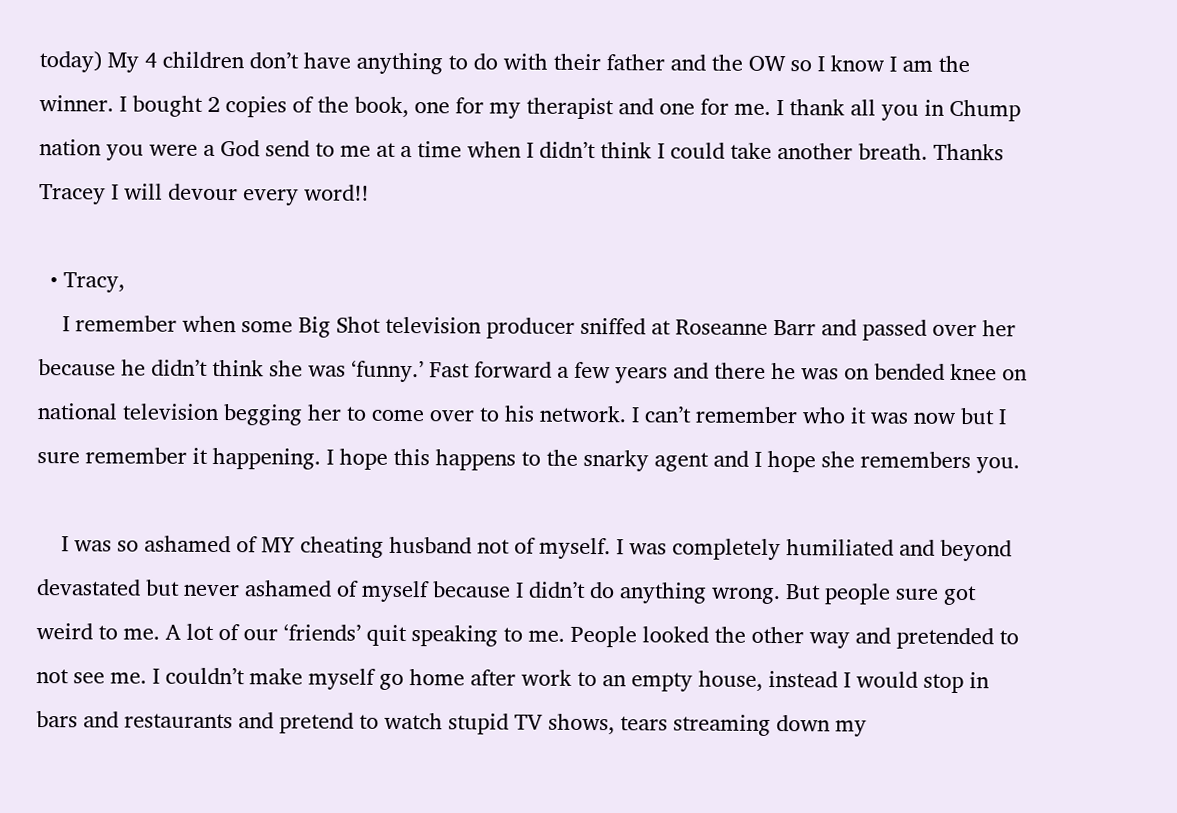today) My 4 children don’t have anything to do with their father and the OW so I know I am the winner. I bought 2 copies of the book, one for my therapist and one for me. I thank all you in Chump nation you were a God send to me at a time when I didn’t think I could take another breath. Thanks Tracey I will devour every word!!

  • Tracy,
    I remember when some Big Shot television producer sniffed at Roseanne Barr and passed over her because he didn’t think she was ‘funny.’ Fast forward a few years and there he was on bended knee on national television begging her to come over to his network. I can’t remember who it was now but I sure remember it happening. I hope this happens to the snarky agent and I hope she remembers you.

    I was so ashamed of MY cheating husband not of myself. I was completely humiliated and beyond devastated but never ashamed of myself because I didn’t do anything wrong. But people sure got weird to me. A lot of our ‘friends’ quit speaking to me. People looked the other way and pretended to not see me. I couldn’t make myself go home after work to an empty house, instead I would stop in bars and restaurants and pretend to watch stupid TV shows, tears streaming down my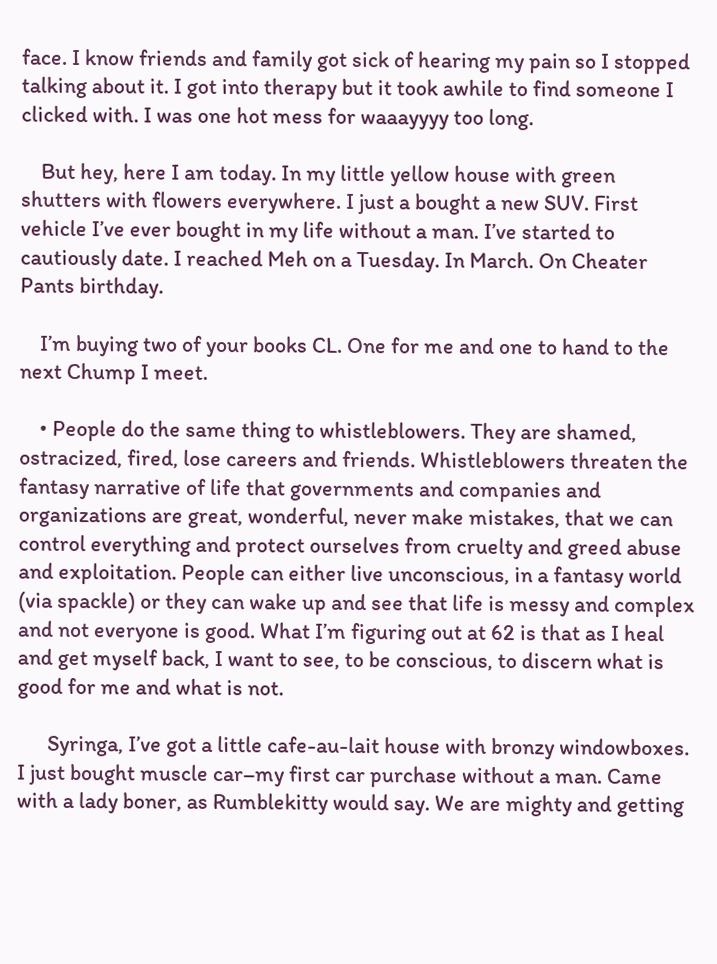face. I know friends and family got sick of hearing my pain so I stopped talking about it. I got into therapy but it took awhile to find someone I clicked with. I was one hot mess for waaayyyy too long.

    But hey, here I am today. In my little yellow house with green shutters with flowers everywhere. I just a bought a new SUV. First vehicle I’ve ever bought in my life without a man. I’ve started to cautiously date. I reached Meh on a Tuesday. In March. On Cheater Pants birthday.

    I’m buying two of your books CL. One for me and one to hand to the next Chump I meet.

    • People do the same thing to whistleblowers. They are shamed, ostracized, fired, lose careers and friends. Whistleblowers threaten the fantasy narrative of life that governments and companies and organizations are great, wonderful, never make mistakes, that we can control everything and protect ourselves from cruelty and greed abuse and exploitation. People can either live unconscious, in a fantasy world (via spackle) or they can wake up and see that life is messy and complex and not everyone is good. What I’m figuring out at 62 is that as I heal and get myself back, I want to see, to be conscious, to discern what is good for me and what is not.

      Syringa, I’ve got a little cafe-au-lait house with bronzy windowboxes. I just bought muscle car–my first car purchase without a man. Came with a lady boner, as Rumblekitty would say. We are mighty and getting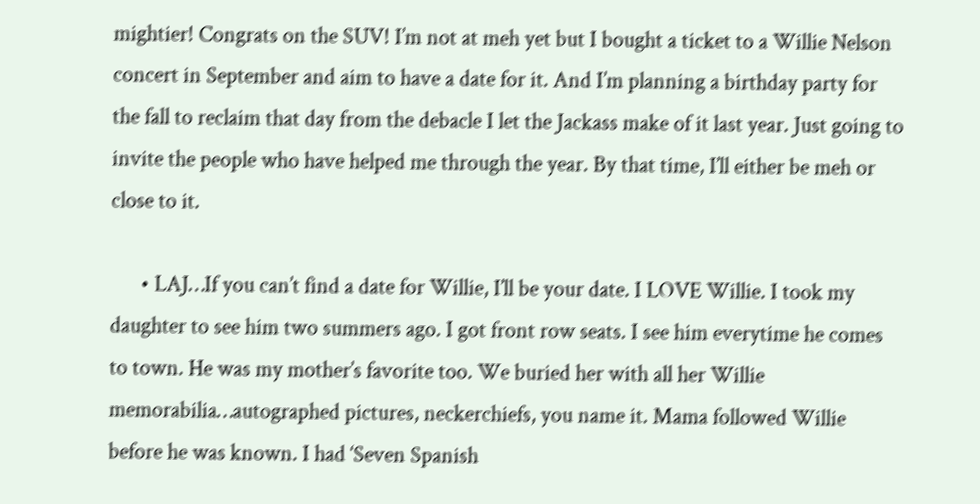mightier! Congrats on the SUV! I’m not at meh yet but I bought a ticket to a Willie Nelson concert in September and aim to have a date for it. And I’m planning a birthday party for the fall to reclaim that day from the debacle I let the Jackass make of it last year. Just going to invite the people who have helped me through the year. By that time, I’ll either be meh or close to it.

      • LAJ…If you can’t find a date for Willie, I’ll be your date. I LOVE Willie. I took my daughter to see him two summers ago. I got front row seats. I see him everytime he comes to town. He was my mother’s favorite too. We buried her with all her Willie memorabilia…autographed pictures, neckerchiefs, you name it. Mama followed Willie before he was known. I had ‘Seven Spanish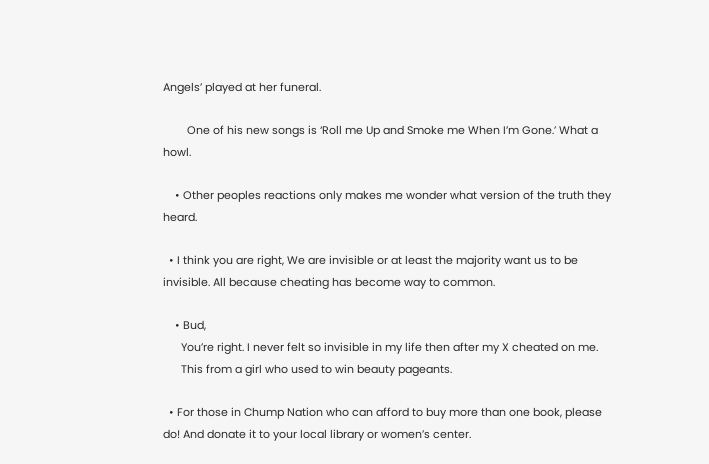Angels’ played at her funeral.

        One of his new songs is ‘Roll me Up and Smoke me When I’m Gone.’ What a howl.

    • Other peoples reactions only makes me wonder what version of the truth they heard.

  • I think you are right, We are invisible or at least the majority want us to be invisible. All because cheating has become way to common.

    • Bud,
      You’re right. I never felt so invisible in my life then after my X cheated on me.
      This from a girl who used to win beauty pageants.

  • For those in Chump Nation who can afford to buy more than one book, please do! And donate it to your local library or women’s center.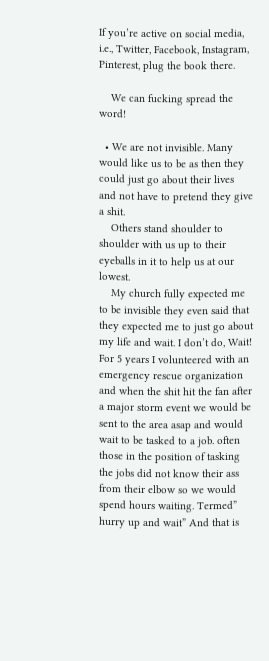If you’re active on social media, i.e., Twitter, Facebook, Instagram, Pinterest, plug the book there.

    We can fucking spread the word!

  • We are not invisible. Many would like us to be as then they could just go about their lives and not have to pretend they give a shit.
    Others stand shoulder to shoulder with us up to their eyeballs in it to help us at our lowest.
    My church fully expected me to be invisible they even said that they expected me to just go about my life and wait. I don’t do, Wait! For 5 years I volunteered with an emergency rescue organization and when the shit hit the fan after a major storm event we would be sent to the area asap and would wait to be tasked to a job. often those in the position of tasking the jobs did not know their ass from their elbow so we would spend hours waiting. Termed” hurry up and wait” And that is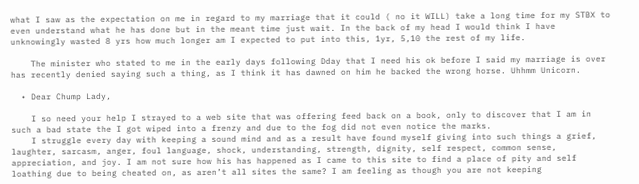what I saw as the expectation on me in regard to my marriage that it could ( no it WILL) take a long time for my STBX to even understand what he has done but in the meant time just wait. In the back of my head I would think I have unknowingly wasted 8 yrs how much longer am I expected to put into this, 1yr, 5,10 the rest of my life.

    The minister who stated to me in the early days following Dday that I need his ok before I said my marriage is over has recently denied saying such a thing, as I think it has dawned on him he backed the wrong horse. Uhhmm Unicorn.

  • Dear Chump Lady,

    I so need your help I strayed to a web site that was offering feed back on a book, only to discover that I am in such a bad state the I got wiped into a frenzy and due to the fog did not even notice the marks.
    I struggle every day with keeping a sound mind and as a result have found myself giving into such things a grief, laughter, sarcasm, anger, foul language, shock, understanding, strength, dignity, self respect, common sense, appreciation, and joy. I am not sure how his has happened as I came to this site to find a place of pity and self loathing due to being cheated on, as aren’t all sites the same? I am feeling as though you are not keeping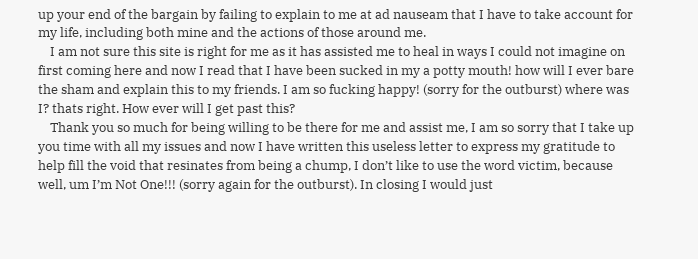up your end of the bargain by failing to explain to me at ad nauseam that I have to take account for my life, including both mine and the actions of those around me.
    I am not sure this site is right for me as it has assisted me to heal in ways I could not imagine on first coming here and now I read that I have been sucked in my a potty mouth! how will I ever bare the sham and explain this to my friends. I am so fucking happy! (sorry for the outburst) where was I? thats right. How ever will I get past this?
    Thank you so much for being willing to be there for me and assist me, I am so sorry that I take up you time with all my issues and now I have written this useless letter to express my gratitude to help fill the void that resinates from being a chump, I don’t like to use the word victim, because well, um I’m Not One!!! (sorry again for the outburst). In closing I would just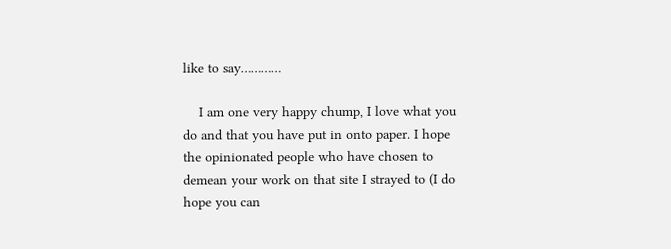like to say…………

    I am one very happy chump, I love what you do and that you have put in onto paper. I hope the opinionated people who have chosen to demean your work on that site I strayed to (I do hope you can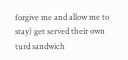forgive me and allow me to stay) get served their own turd sandwich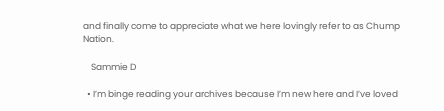and finally come to appreciate what we here lovingly refer to as Chump Nation.

    Sammie D

  • I’m binge reading your archives because I’m new here and I’ve loved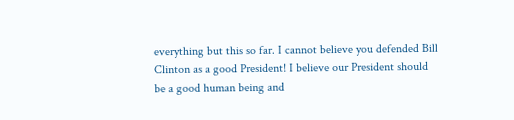everything but this so far. I cannot believe you defended Bill Clinton as a good President! I believe our President should be a good human being and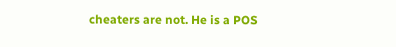cheaters are not. He is a POS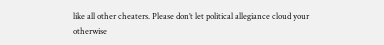like all other cheaters. Please don’t let political allegiance cloud your otherwise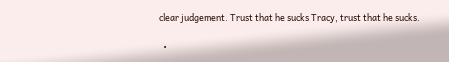clear judgement. Trust that he sucks Tracy, trust that he sucks.

  •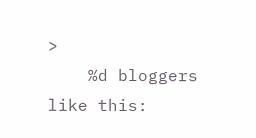>
    %d bloggers like this: